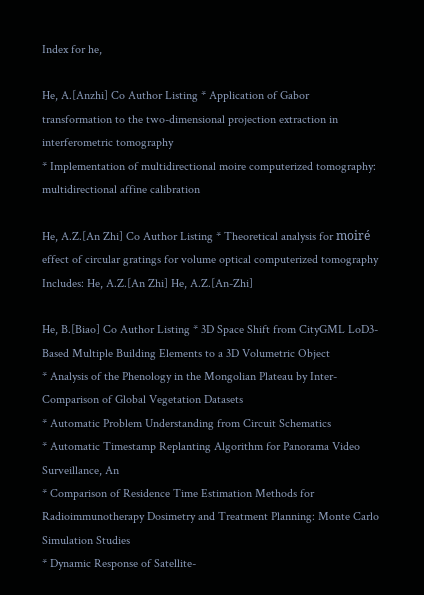Index for he,

He, A.[Anzhi] Co Author Listing * Application of Gabor transformation to the two-dimensional projection extraction in interferometric tomography
* Implementation of multidirectional moire computerized tomography: multidirectional affine calibration

He, A.Z.[An Zhi] Co Author Listing * Theoretical analysis for moiré effect of circular gratings for volume optical computerized tomography
Includes: He, A.Z.[An Zhi] He, A.Z.[An-Zhi]

He, B.[Biao] Co Author Listing * 3D Space Shift from CityGML LoD3-Based Multiple Building Elements to a 3D Volumetric Object
* Analysis of the Phenology in the Mongolian Plateau by Inter-Comparison of Global Vegetation Datasets
* Automatic Problem Understanding from Circuit Schematics
* Automatic Timestamp Replanting Algorithm for Panorama Video Surveillance, An
* Comparison of Residence Time Estimation Methods for Radioimmunotherapy Dosimetry and Treatment Planning: Monte Carlo Simulation Studies
* Dynamic Response of Satellite-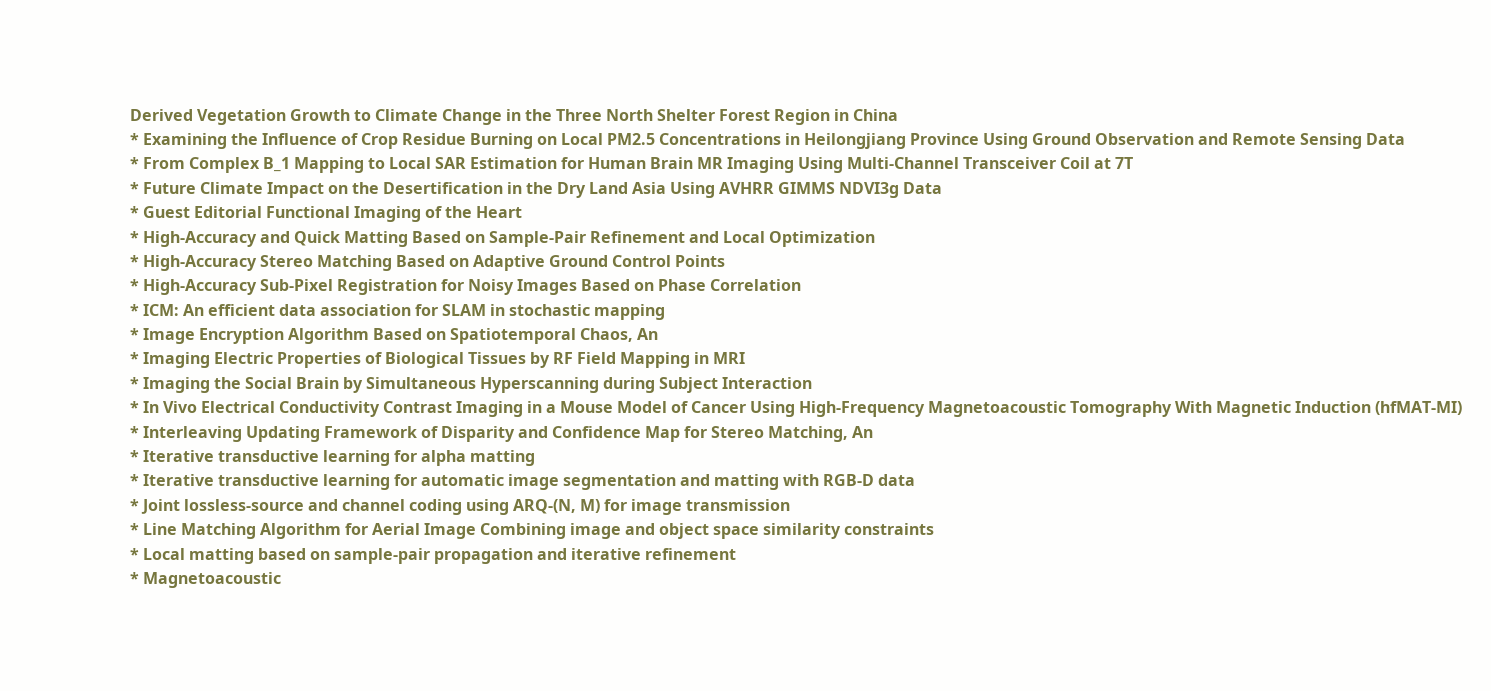Derived Vegetation Growth to Climate Change in the Three North Shelter Forest Region in China
* Examining the Influence of Crop Residue Burning on Local PM2.5 Concentrations in Heilongjiang Province Using Ground Observation and Remote Sensing Data
* From Complex B_1 Mapping to Local SAR Estimation for Human Brain MR Imaging Using Multi-Channel Transceiver Coil at 7T
* Future Climate Impact on the Desertification in the Dry Land Asia Using AVHRR GIMMS NDVI3g Data
* Guest Editorial Functional Imaging of the Heart
* High-Accuracy and Quick Matting Based on Sample-Pair Refinement and Local Optimization
* High-Accuracy Stereo Matching Based on Adaptive Ground Control Points
* High-Accuracy Sub-Pixel Registration for Noisy Images Based on Phase Correlation
* ICM: An efficient data association for SLAM in stochastic mapping
* Image Encryption Algorithm Based on Spatiotemporal Chaos, An
* Imaging Electric Properties of Biological Tissues by RF Field Mapping in MRI
* Imaging the Social Brain by Simultaneous Hyperscanning during Subject Interaction
* In Vivo Electrical Conductivity Contrast Imaging in a Mouse Model of Cancer Using High-Frequency Magnetoacoustic Tomography With Magnetic Induction (hfMAT-MI)
* Interleaving Updating Framework of Disparity and Confidence Map for Stereo Matching, An
* Iterative transductive learning for alpha matting
* Iterative transductive learning for automatic image segmentation and matting with RGB-D data
* Joint lossless-source and channel coding using ARQ-(N, M) for image transmission
* Line Matching Algorithm for Aerial Image Combining image and object space similarity constraints
* Local matting based on sample-pair propagation and iterative refinement
* Magnetoacoustic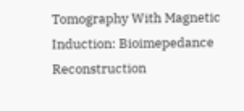Tomography With Magnetic Induction: Bioimepedance Reconstruction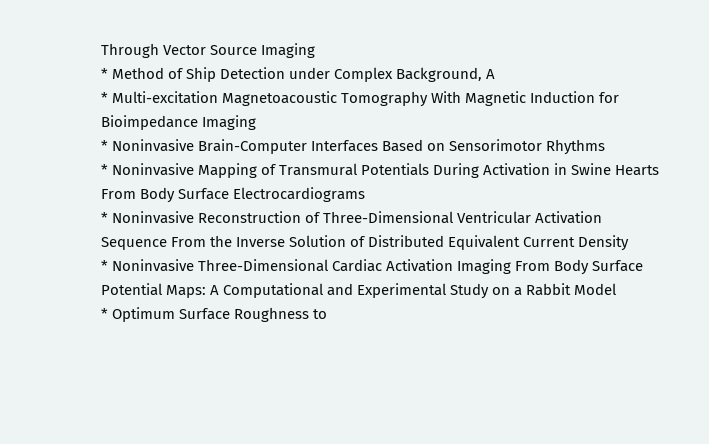Through Vector Source Imaging
* Method of Ship Detection under Complex Background, A
* Multi-excitation Magnetoacoustic Tomography With Magnetic Induction for Bioimpedance Imaging
* Noninvasive Brain-Computer Interfaces Based on Sensorimotor Rhythms
* Noninvasive Mapping of Transmural Potentials During Activation in Swine Hearts From Body Surface Electrocardiograms
* Noninvasive Reconstruction of Three-Dimensional Ventricular Activation Sequence From the Inverse Solution of Distributed Equivalent Current Density
* Noninvasive Three-Dimensional Cardiac Activation Imaging From Body Surface Potential Maps: A Computational and Experimental Study on a Rabbit Model
* Optimum Surface Roughness to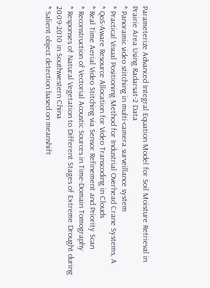Parameterize Advanced Integral Equation Model for Soil Moisture Retrieval in Prairie Area Using Radarsat-2 Data
* Panoramic video stitching in multi-camera surveillance system
* Practical Visual Positioning Method for Industrial Overhead Crane Systems, A
* QoS-Aware Resource Allocation for Video Transcoding in Clouds
* Real Time Aerial Video Stitching via Sensor Refinement and Priority Scan
* Reconstruction of Vectorial Acoustic Sources in Time-Domain Tomography
* Responses of Natural Vegetation to Different Stages of Extreme Drought during 2009-2010 in Southwestern China
* Salient object detection based on meanshift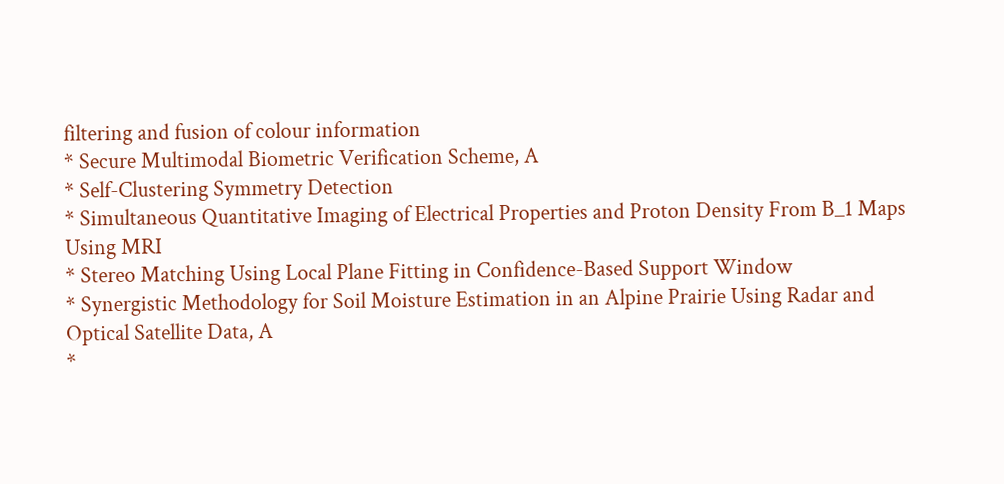filtering and fusion of colour information
* Secure Multimodal Biometric Verification Scheme, A
* Self-Clustering Symmetry Detection
* Simultaneous Quantitative Imaging of Electrical Properties and Proton Density From B_1 Maps Using MRI
* Stereo Matching Using Local Plane Fitting in Confidence-Based Support Window
* Synergistic Methodology for Soil Moisture Estimation in an Alpine Prairie Using Radar and Optical Satellite Data, A
*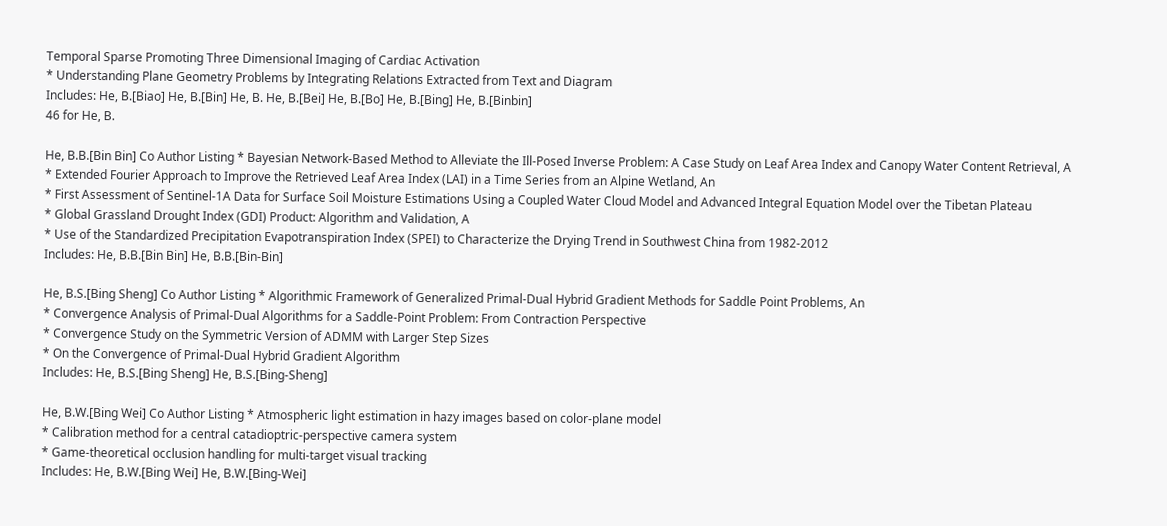Temporal Sparse Promoting Three Dimensional Imaging of Cardiac Activation
* Understanding Plane Geometry Problems by Integrating Relations Extracted from Text and Diagram
Includes: He, B.[Biao] He, B.[Bin] He, B. He, B.[Bei] He, B.[Bo] He, B.[Bing] He, B.[Binbin]
46 for He, B.

He, B.B.[Bin Bin] Co Author Listing * Bayesian Network-Based Method to Alleviate the Ill-Posed Inverse Problem: A Case Study on Leaf Area Index and Canopy Water Content Retrieval, A
* Extended Fourier Approach to Improve the Retrieved Leaf Area Index (LAI) in a Time Series from an Alpine Wetland, An
* First Assessment of Sentinel-1A Data for Surface Soil Moisture Estimations Using a Coupled Water Cloud Model and Advanced Integral Equation Model over the Tibetan Plateau
* Global Grassland Drought Index (GDI) Product: Algorithm and Validation, A
* Use of the Standardized Precipitation Evapotranspiration Index (SPEI) to Characterize the Drying Trend in Southwest China from 1982-2012
Includes: He, B.B.[Bin Bin] He, B.B.[Bin-Bin]

He, B.S.[Bing Sheng] Co Author Listing * Algorithmic Framework of Generalized Primal-Dual Hybrid Gradient Methods for Saddle Point Problems, An
* Convergence Analysis of Primal-Dual Algorithms for a Saddle-Point Problem: From Contraction Perspective
* Convergence Study on the Symmetric Version of ADMM with Larger Step Sizes
* On the Convergence of Primal-Dual Hybrid Gradient Algorithm
Includes: He, B.S.[Bing Sheng] He, B.S.[Bing-Sheng]

He, B.W.[Bing Wei] Co Author Listing * Atmospheric light estimation in hazy images based on color-plane model
* Calibration method for a central catadioptric-perspective camera system
* Game-theoretical occlusion handling for multi-target visual tracking
Includes: He, B.W.[Bing Wei] He, B.W.[Bing-Wei]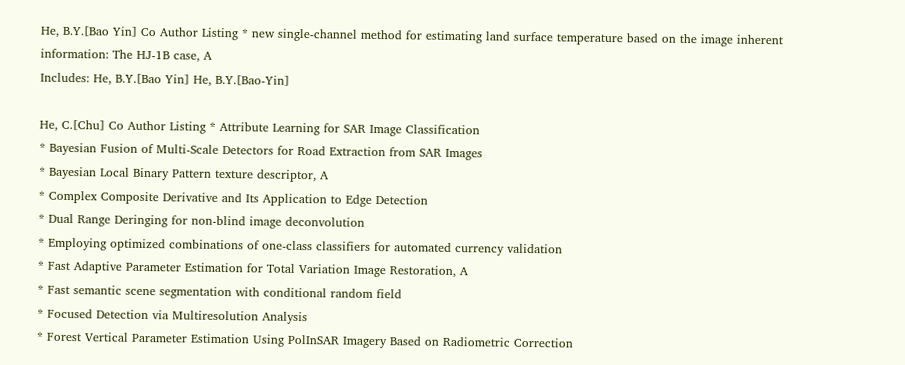He, B.Y.[Bao Yin] Co Author Listing * new single-channel method for estimating land surface temperature based on the image inherent information: The HJ-1B case, A
Includes: He, B.Y.[Bao Yin] He, B.Y.[Bao-Yin]

He, C.[Chu] Co Author Listing * Attribute Learning for SAR Image Classification
* Bayesian Fusion of Multi-Scale Detectors for Road Extraction from SAR Images
* Bayesian Local Binary Pattern texture descriptor, A
* Complex Composite Derivative and Its Application to Edge Detection
* Dual Range Deringing for non-blind image deconvolution
* Employing optimized combinations of one-class classifiers for automated currency validation
* Fast Adaptive Parameter Estimation for Total Variation Image Restoration, A
* Fast semantic scene segmentation with conditional random field
* Focused Detection via Multiresolution Analysis
* Forest Vertical Parameter Estimation Using PolInSAR Imagery Based on Radiometric Correction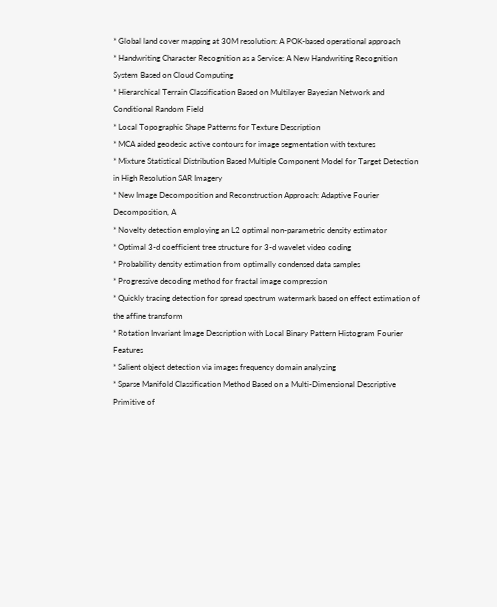* Global land cover mapping at 30M resolution: A POK-based operational approach
* Handwriting Character Recognition as a Service: A New Handwriting Recognition System Based on Cloud Computing
* Hierarchical Terrain Classification Based on Multilayer Bayesian Network and Conditional Random Field
* Local Topographic Shape Patterns for Texture Description
* MCA aided geodesic active contours for image segmentation with textures
* Mixture Statistical Distribution Based Multiple Component Model for Target Detection in High Resolution SAR Imagery
* New Image Decomposition and Reconstruction Approach: Adaptive Fourier Decomposition, A
* Novelty detection employing an L2 optimal non-parametric density estimator
* Optimal 3-d coefficient tree structure for 3-d wavelet video coding
* Probability density estimation from optimally condensed data samples
* Progressive decoding method for fractal image compression
* Quickly tracing detection for spread spectrum watermark based on effect estimation of the affine transform
* Rotation Invariant Image Description with Local Binary Pattern Histogram Fourier Features
* Salient object detection via images frequency domain analyzing
* Sparse Manifold Classification Method Based on a Multi-Dimensional Descriptive Primitive of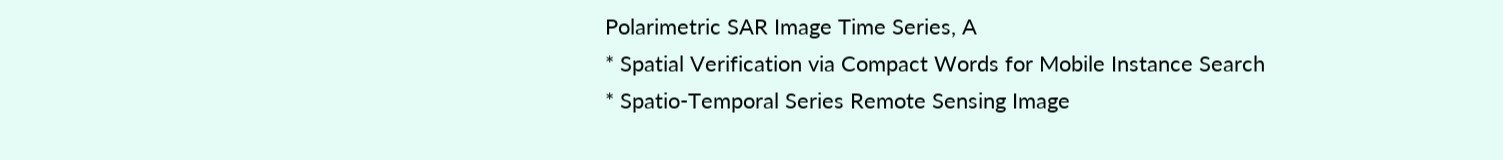Polarimetric SAR Image Time Series, A
* Spatial Verification via Compact Words for Mobile Instance Search
* Spatio-Temporal Series Remote Sensing Image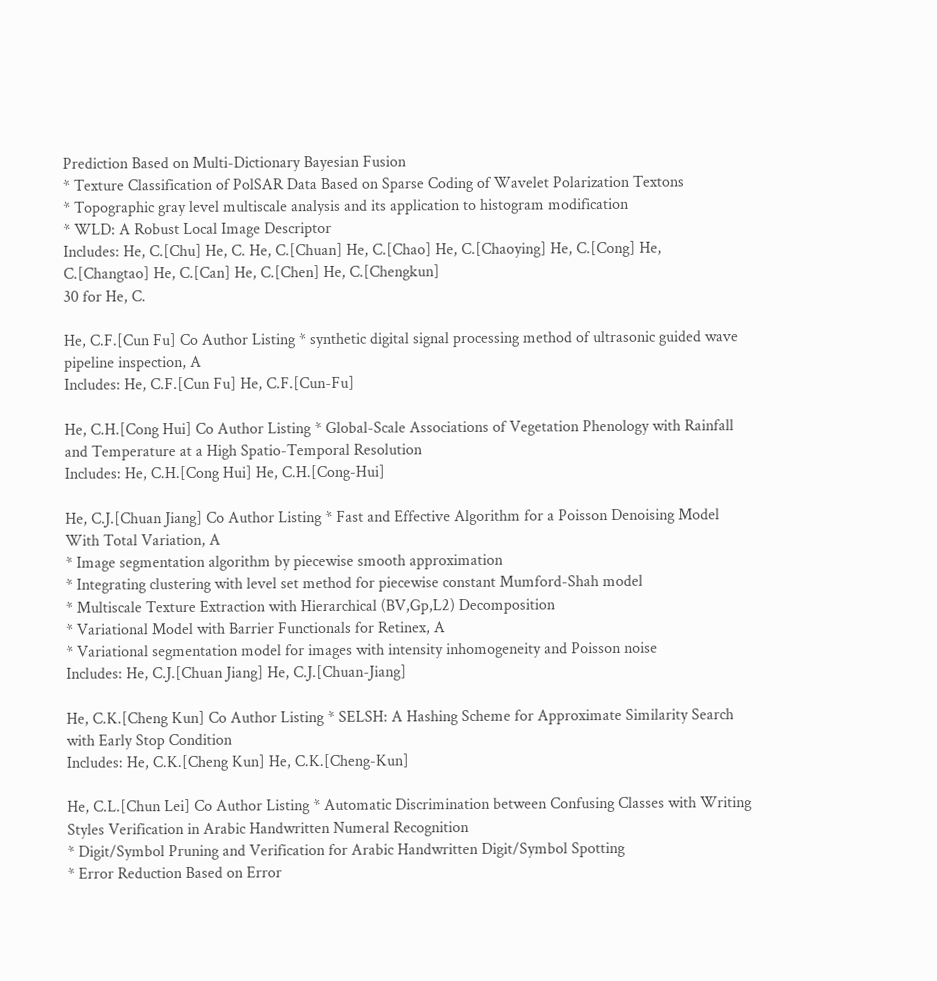Prediction Based on Multi-Dictionary Bayesian Fusion
* Texture Classification of PolSAR Data Based on Sparse Coding of Wavelet Polarization Textons
* Topographic gray level multiscale analysis and its application to histogram modification
* WLD: A Robust Local Image Descriptor
Includes: He, C.[Chu] He, C. He, C.[Chuan] He, C.[Chao] He, C.[Chaoying] He, C.[Cong] He, C.[Changtao] He, C.[Can] He, C.[Chen] He, C.[Chengkun]
30 for He, C.

He, C.F.[Cun Fu] Co Author Listing * synthetic digital signal processing method of ultrasonic guided wave pipeline inspection, A
Includes: He, C.F.[Cun Fu] He, C.F.[Cun-Fu]

He, C.H.[Cong Hui] Co Author Listing * Global-Scale Associations of Vegetation Phenology with Rainfall and Temperature at a High Spatio-Temporal Resolution
Includes: He, C.H.[Cong Hui] He, C.H.[Cong-Hui]

He, C.J.[Chuan Jiang] Co Author Listing * Fast and Effective Algorithm for a Poisson Denoising Model With Total Variation, A
* Image segmentation algorithm by piecewise smooth approximation
* Integrating clustering with level set method for piecewise constant Mumford-Shah model
* Multiscale Texture Extraction with Hierarchical (BV,Gp,L2) Decomposition
* Variational Model with Barrier Functionals for Retinex, A
* Variational segmentation model for images with intensity inhomogeneity and Poisson noise
Includes: He, C.J.[Chuan Jiang] He, C.J.[Chuan-Jiang]

He, C.K.[Cheng Kun] Co Author Listing * SELSH: A Hashing Scheme for Approximate Similarity Search with Early Stop Condition
Includes: He, C.K.[Cheng Kun] He, C.K.[Cheng-Kun]

He, C.L.[Chun Lei] Co Author Listing * Automatic Discrimination between Confusing Classes with Writing Styles Verification in Arabic Handwritten Numeral Recognition
* Digit/Symbol Pruning and Verification for Arabic Handwritten Digit/Symbol Spotting
* Error Reduction Based on Error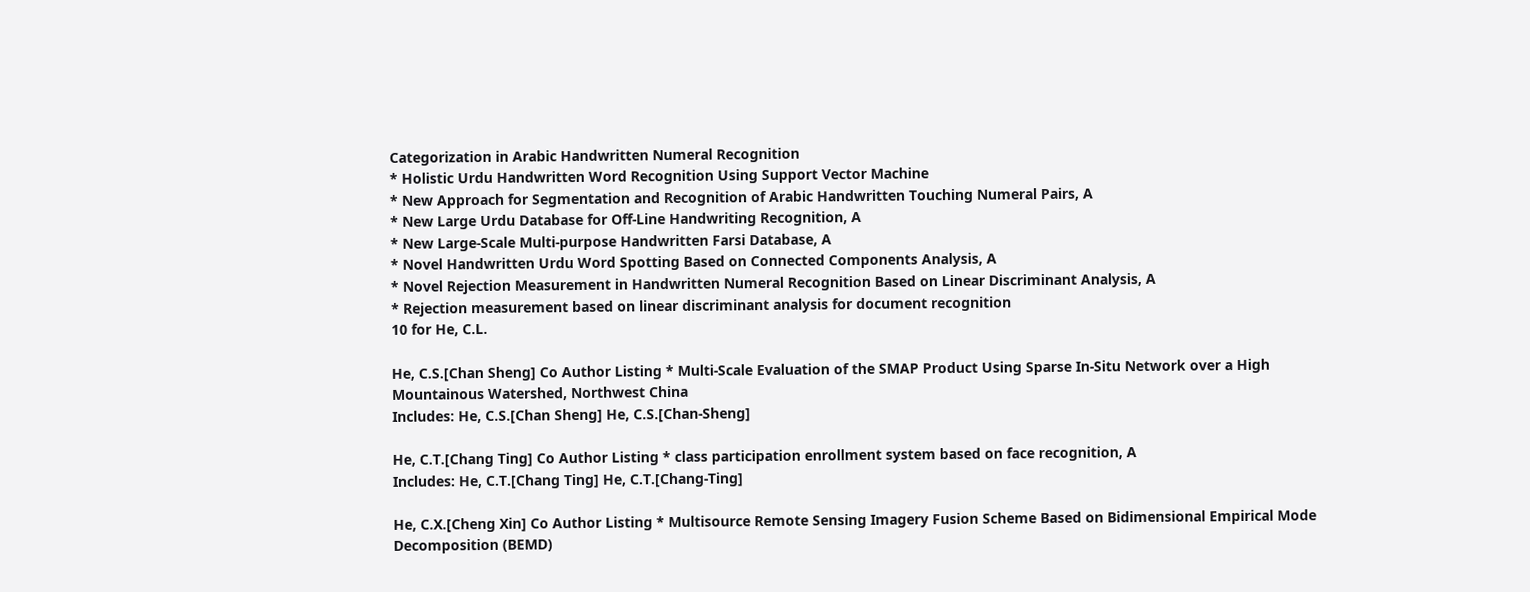Categorization in Arabic Handwritten Numeral Recognition
* Holistic Urdu Handwritten Word Recognition Using Support Vector Machine
* New Approach for Segmentation and Recognition of Arabic Handwritten Touching Numeral Pairs, A
* New Large Urdu Database for Off-Line Handwriting Recognition, A
* New Large-Scale Multi-purpose Handwritten Farsi Database, A
* Novel Handwritten Urdu Word Spotting Based on Connected Components Analysis, A
* Novel Rejection Measurement in Handwritten Numeral Recognition Based on Linear Discriminant Analysis, A
* Rejection measurement based on linear discriminant analysis for document recognition
10 for He, C.L.

He, C.S.[Chan Sheng] Co Author Listing * Multi-Scale Evaluation of the SMAP Product Using Sparse In-Situ Network over a High Mountainous Watershed, Northwest China
Includes: He, C.S.[Chan Sheng] He, C.S.[Chan-Sheng]

He, C.T.[Chang Ting] Co Author Listing * class participation enrollment system based on face recognition, A
Includes: He, C.T.[Chang Ting] He, C.T.[Chang-Ting]

He, C.X.[Cheng Xin] Co Author Listing * Multisource Remote Sensing Imagery Fusion Scheme Based on Bidimensional Empirical Mode Decomposition (BEMD)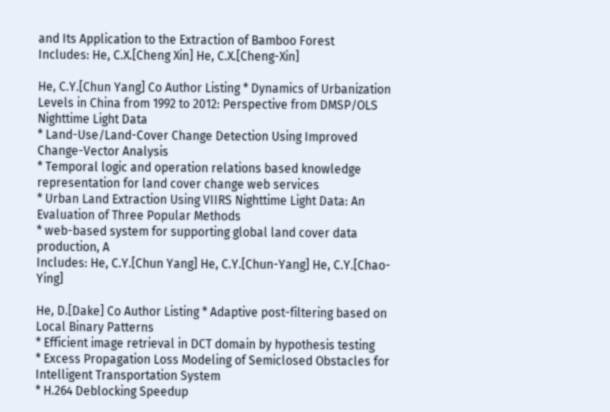and Its Application to the Extraction of Bamboo Forest
Includes: He, C.X.[Cheng Xin] He, C.X.[Cheng-Xin]

He, C.Y.[Chun Yang] Co Author Listing * Dynamics of Urbanization Levels in China from 1992 to 2012: Perspective from DMSP/OLS Nighttime Light Data
* Land-Use/Land-Cover Change Detection Using Improved Change-Vector Analysis
* Temporal logic and operation relations based knowledge representation for land cover change web services
* Urban Land Extraction Using VIIRS Nighttime Light Data: An Evaluation of Three Popular Methods
* web-based system for supporting global land cover data production, A
Includes: He, C.Y.[Chun Yang] He, C.Y.[Chun-Yang] He, C.Y.[Chao-Ying]

He, D.[Dake] Co Author Listing * Adaptive post-filtering based on Local Binary Patterns
* Efficient image retrieval in DCT domain by hypothesis testing
* Excess Propagation Loss Modeling of Semiclosed Obstacles for Intelligent Transportation System
* H.264 Deblocking Speedup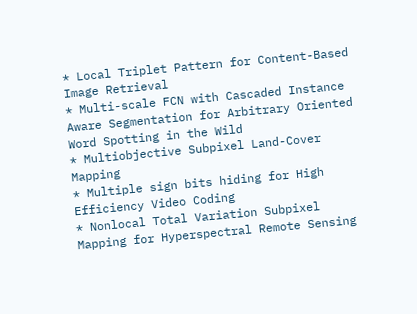* Local Triplet Pattern for Content-Based Image Retrieval
* Multi-scale FCN with Cascaded Instance Aware Segmentation for Arbitrary Oriented Word Spotting in the Wild
* Multiobjective Subpixel Land-Cover Mapping
* Multiple sign bits hiding for High Efficiency Video Coding
* Nonlocal Total Variation Subpixel Mapping for Hyperspectral Remote Sensing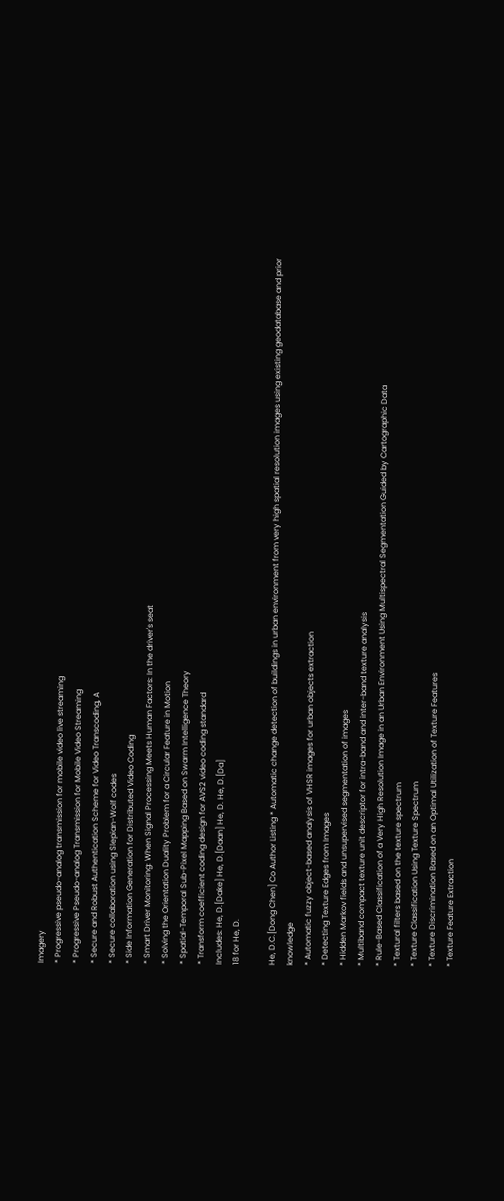Imagery
* Progressive pseudo-analog transmission for mobile video live streaming
* Progressive Pseudo-analog Transmission for Mobile Video Streaming
* Secure and Robust Authentication Scheme for Video Transcoding, A
* Secure collaboration using Slepian-Wolf codes
* Side Information Generation for Distributed Video Coding
* Smart Driver Monitoring: When Signal Processing Meets Human Factors: In the driver's seat
* Solving the Orientation Duality Problem for a Circular Feature in Motion
* Spatial-Temporal Sub-Pixel Mapping Based on Swarm Intelligence Theory
* Transform coefficient coding design for AVS2 video coding standard
Includes: He, D.[Dake] He, D.[Daan] He, D. He, D.[Da]
18 for He, D.

He, D.C.[Dong Chen] Co Author Listing * Automatic change detection of buildings in urban environment from very high spatial resolution images using existing geodatabase and prior knowledge
* Automatic fuzzy object-based analysis of VHSR images for urban objects extraction
* Detecting Texture Edges from Images
* Hidden Markov fields and unsupervised segmentation of images
* Multiband compact texture unit descriptor for intra-band and inter-band texture analysis
* Rule-Based Classification of a Very High Resolution Image in an Urban Environment Using Multispectral Segmentation Guided by Cartographic Data
* Textural filters based on the texture spectrum
* Texture Classification Using Texture Spectrum
* Texture Discrimination Based on an Optimal Utilization of Texture Features
* Texture Feature Extraction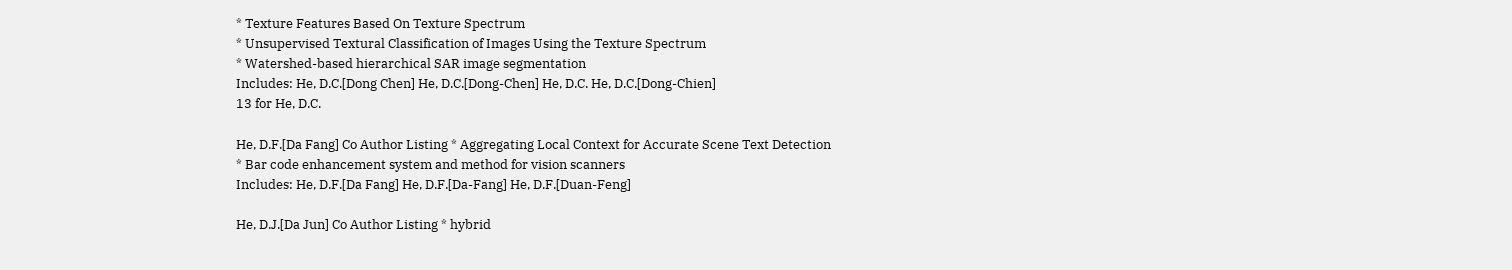* Texture Features Based On Texture Spectrum
* Unsupervised Textural Classification of Images Using the Texture Spectrum
* Watershed-based hierarchical SAR image segmentation
Includes: He, D.C.[Dong Chen] He, D.C.[Dong-Chen] He, D.C. He, D.C.[Dong-Chien]
13 for He, D.C.

He, D.F.[Da Fang] Co Author Listing * Aggregating Local Context for Accurate Scene Text Detection
* Bar code enhancement system and method for vision scanners
Includes: He, D.F.[Da Fang] He, D.F.[Da-Fang] He, D.F.[Duan-Feng]

He, D.J.[Da Jun] Co Author Listing * hybrid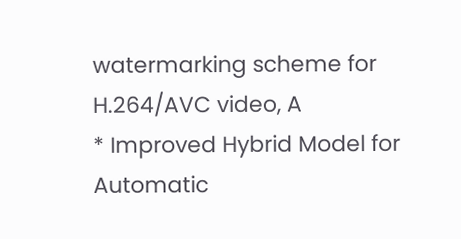watermarking scheme for H.264/AVC video, A
* Improved Hybrid Model for Automatic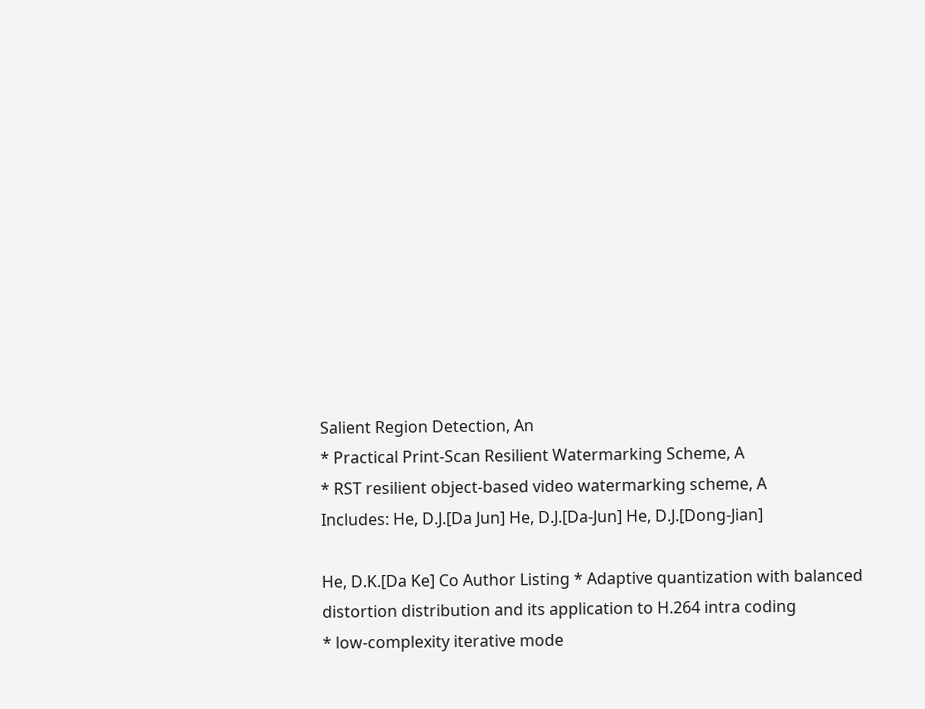Salient Region Detection, An
* Practical Print-Scan Resilient Watermarking Scheme, A
* RST resilient object-based video watermarking scheme, A
Includes: He, D.J.[Da Jun] He, D.J.[Da-Jun] He, D.J.[Dong-Jian]

He, D.K.[Da Ke] Co Author Listing * Adaptive quantization with balanced distortion distribution and its application to H.264 intra coding
* low-complexity iterative mode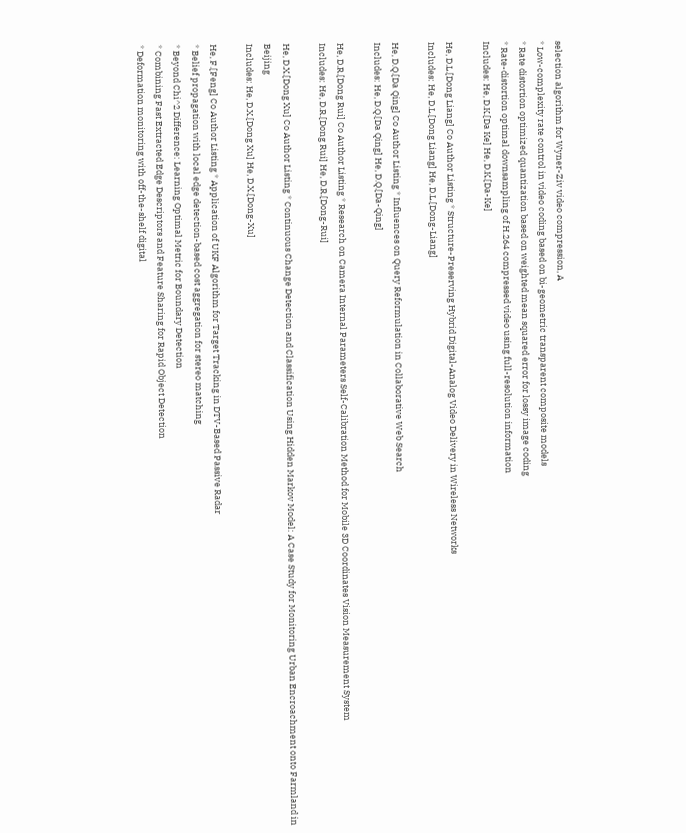selection algorithm for Wyner-Ziv video compression, A
* Low-complexity rate control in video coding based on bi-geometric transparent composite models
* Rate distortion optimized quantization based on weighted mean squared error for lossy image coding
* Rate-distortion optimal downsampling of H.264 compressed video using full-resolution information
Includes: He, D.K.[Da Ke] He, D.K.[Da-Ke]

He, D.L.[Dong Liang] Co Author Listing * Structure-Preserving Hybrid Digital-Analog Video Delivery in Wireless Networks
Includes: He, D.L.[Dong Liang] He, D.L.[Dong-Liang]

He, D.Q.[Da Qing] Co Author Listing * Influences on Query Reformulation in Collaborative Web Search
Includes: He, D.Q.[Da Qing] He, D.Q.[Da-Qing]

He, D.R.[Dong Rui] Co Author Listing * Research on Camera Internal Parameters Self-Calibration Method for Mobile 3D Coordinates Vision Measurement System
Includes: He, D.R.[Dong Rui] He, D.R.[Dong-Rui]

He, D.X.[Dong Xu] Co Author Listing * Continuous Change Detection and Classification Using Hidden Markov Model: A Case Study for Monitoring Urban Encroachment onto Farmland in Beijing
Includes: He, D.X.[Dong Xu] He, D.X.[Dong-Xu]

He, F.[Feng] Co Author Listing * Application of UKF Algorithm for Target Tracking in DTV-Based Passive Radar
* Belief propagation with local edge detection-based cost aggregation for stereo matching
* Beyond Chi^2 Difference: Learning Optimal Metric for Boundary Detection
* Combining Fast Extracted Edge Descriptors and Feature Sharing for Rapid Object Detection
* Deformation monitoring with off-the-shelf digital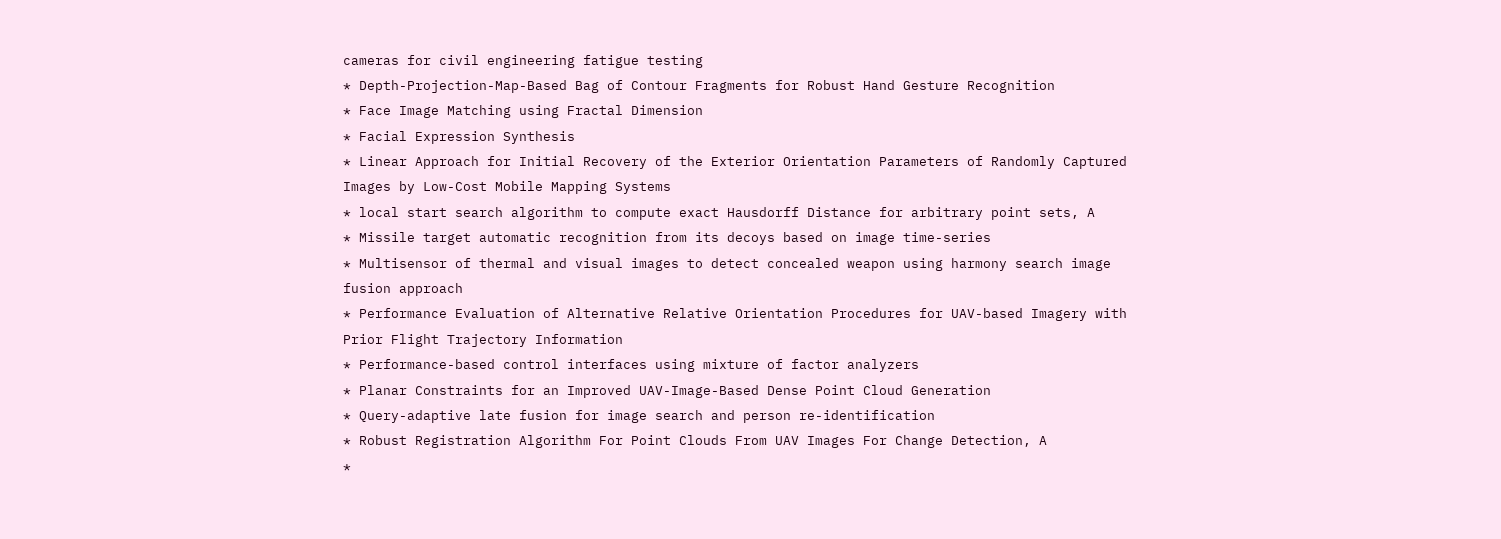cameras for civil engineering fatigue testing
* Depth-Projection-Map-Based Bag of Contour Fragments for Robust Hand Gesture Recognition
* Face Image Matching using Fractal Dimension
* Facial Expression Synthesis
* Linear Approach for Initial Recovery of the Exterior Orientation Parameters of Randomly Captured Images by Low-Cost Mobile Mapping Systems
* local start search algorithm to compute exact Hausdorff Distance for arbitrary point sets, A
* Missile target automatic recognition from its decoys based on image time-series
* Multisensor of thermal and visual images to detect concealed weapon using harmony search image fusion approach
* Performance Evaluation of Alternative Relative Orientation Procedures for UAV-based Imagery with Prior Flight Trajectory Information
* Performance-based control interfaces using mixture of factor analyzers
* Planar Constraints for an Improved UAV-Image-Based Dense Point Cloud Generation
* Query-adaptive late fusion for image search and person re-identification
* Robust Registration Algorithm For Point Clouds From UAV Images For Change Detection, A
*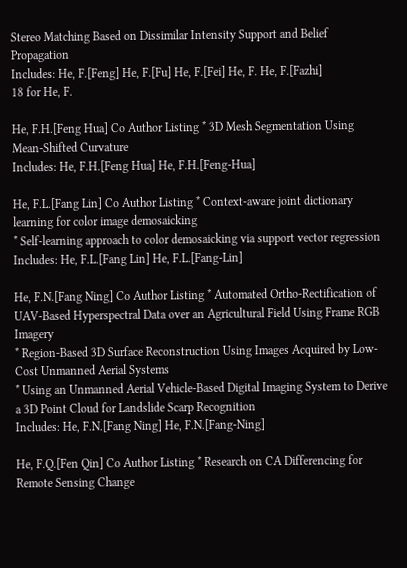Stereo Matching Based on Dissimilar Intensity Support and Belief Propagation
Includes: He, F.[Feng] He, F.[Fu] He, F.[Fei] He, F. He, F.[Fazhi]
18 for He, F.

He, F.H.[Feng Hua] Co Author Listing * 3D Mesh Segmentation Using Mean-Shifted Curvature
Includes: He, F.H.[Feng Hua] He, F.H.[Feng-Hua]

He, F.L.[Fang Lin] Co Author Listing * Context-aware joint dictionary learning for color image demosaicking
* Self-learning approach to color demosaicking via support vector regression
Includes: He, F.L.[Fang Lin] He, F.L.[Fang-Lin]

He, F.N.[Fang Ning] Co Author Listing * Automated Ortho-Rectification of UAV-Based Hyperspectral Data over an Agricultural Field Using Frame RGB Imagery
* Region-Based 3D Surface Reconstruction Using Images Acquired by Low-Cost Unmanned Aerial Systems
* Using an Unmanned Aerial Vehicle-Based Digital Imaging System to Derive a 3D Point Cloud for Landslide Scarp Recognition
Includes: He, F.N.[Fang Ning] He, F.N.[Fang-Ning]

He, F.Q.[Fen Qin] Co Author Listing * Research on CA Differencing for Remote Sensing Change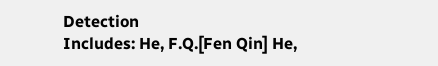Detection
Includes: He, F.Q.[Fen Qin] He,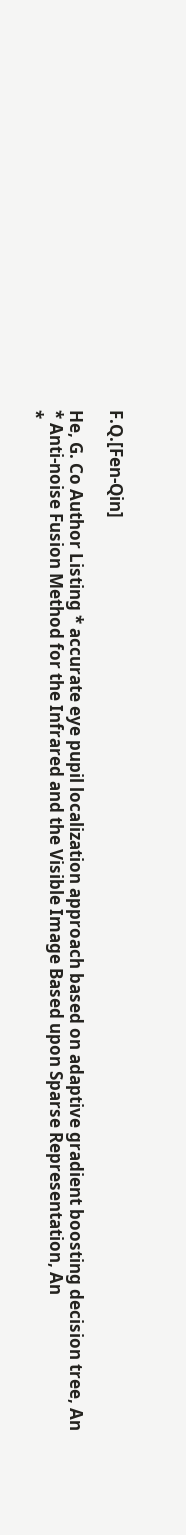F.Q.[Fen-Qin]

He, G. Co Author Listing * accurate eye pupil localization approach based on adaptive gradient boosting decision tree, An
* Anti-noise Fusion Method for the Infrared and the Visible Image Based upon Sparse Representation, An
*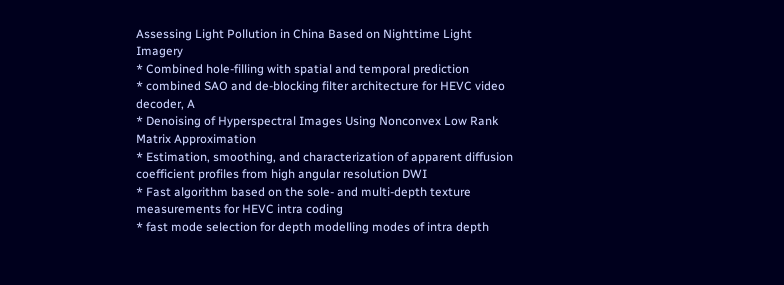Assessing Light Pollution in China Based on Nighttime Light Imagery
* Combined hole-filling with spatial and temporal prediction
* combined SAO and de-blocking filter architecture for HEVC video decoder, A
* Denoising of Hyperspectral Images Using Nonconvex Low Rank Matrix Approximation
* Estimation, smoothing, and characterization of apparent diffusion coefficient profiles from high angular resolution DWI
* Fast algorithm based on the sole- and multi-depth texture measurements for HEVC intra coding
* fast mode selection for depth modelling modes of intra depth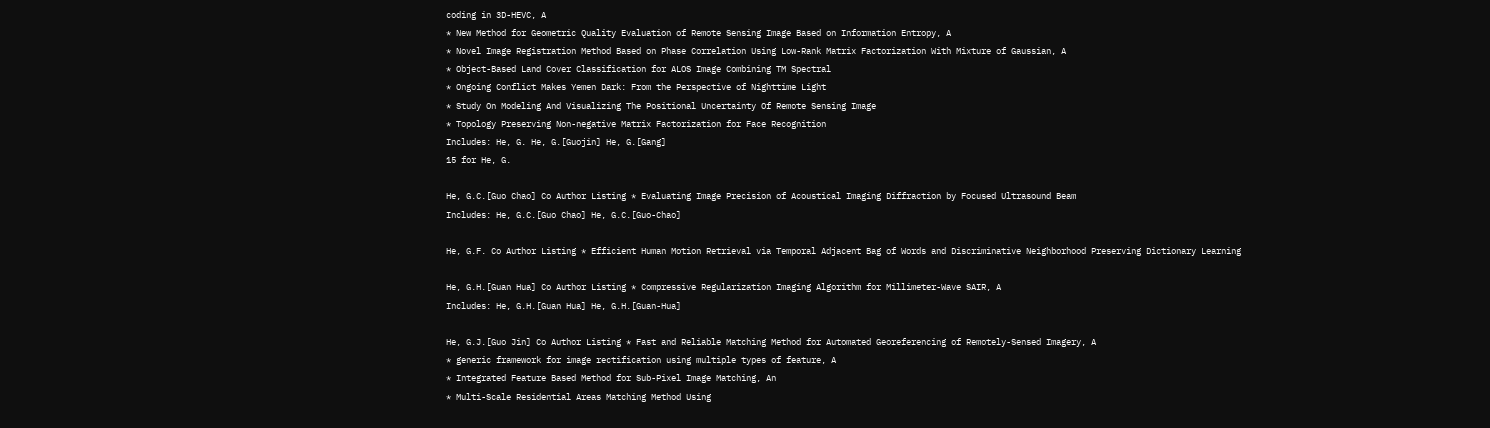coding in 3D-HEVC, A
* New Method for Geometric Quality Evaluation of Remote Sensing Image Based on Information Entropy, A
* Novel Image Registration Method Based on Phase Correlation Using Low-Rank Matrix Factorization With Mixture of Gaussian, A
* Object-Based Land Cover Classification for ALOS Image Combining TM Spectral
* Ongoing Conflict Makes Yemen Dark: From the Perspective of Nighttime Light
* Study On Modeling And Visualizing The Positional Uncertainty Of Remote Sensing Image
* Topology Preserving Non-negative Matrix Factorization for Face Recognition
Includes: He, G. He, G.[Guojin] He, G.[Gang]
15 for He, G.

He, G.C.[Guo Chao] Co Author Listing * Evaluating Image Precision of Acoustical Imaging Diffraction by Focused Ultrasound Beam
Includes: He, G.C.[Guo Chao] He, G.C.[Guo-Chao]

He, G.F. Co Author Listing * Efficient Human Motion Retrieval via Temporal Adjacent Bag of Words and Discriminative Neighborhood Preserving Dictionary Learning

He, G.H.[Guan Hua] Co Author Listing * Compressive Regularization Imaging Algorithm for Millimeter-Wave SAIR, A
Includes: He, G.H.[Guan Hua] He, G.H.[Guan-Hua]

He, G.J.[Guo Jin] Co Author Listing * Fast and Reliable Matching Method for Automated Georeferencing of Remotely-Sensed Imagery, A
* generic framework for image rectification using multiple types of feature, A
* Integrated Feature Based Method for Sub-Pixel Image Matching, An
* Multi-Scale Residential Areas Matching Method Using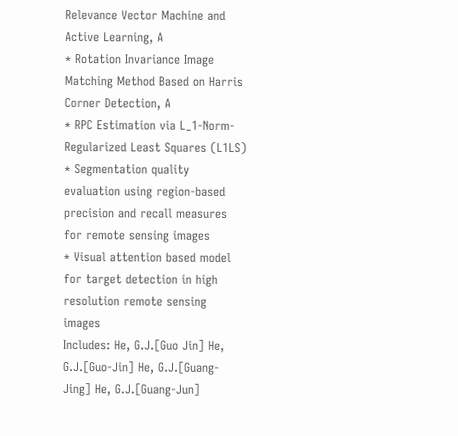Relevance Vector Machine and Active Learning, A
* Rotation Invariance Image Matching Method Based on Harris Corner Detection, A
* RPC Estimation via L_1-Norm-Regularized Least Squares (L1LS)
* Segmentation quality evaluation using region-based precision and recall measures for remote sensing images
* Visual attention based model for target detection in high resolution remote sensing images
Includes: He, G.J.[Guo Jin] He, G.J.[Guo-Jin] He, G.J.[Guang-Jing] He, G.J.[Guang-Jun]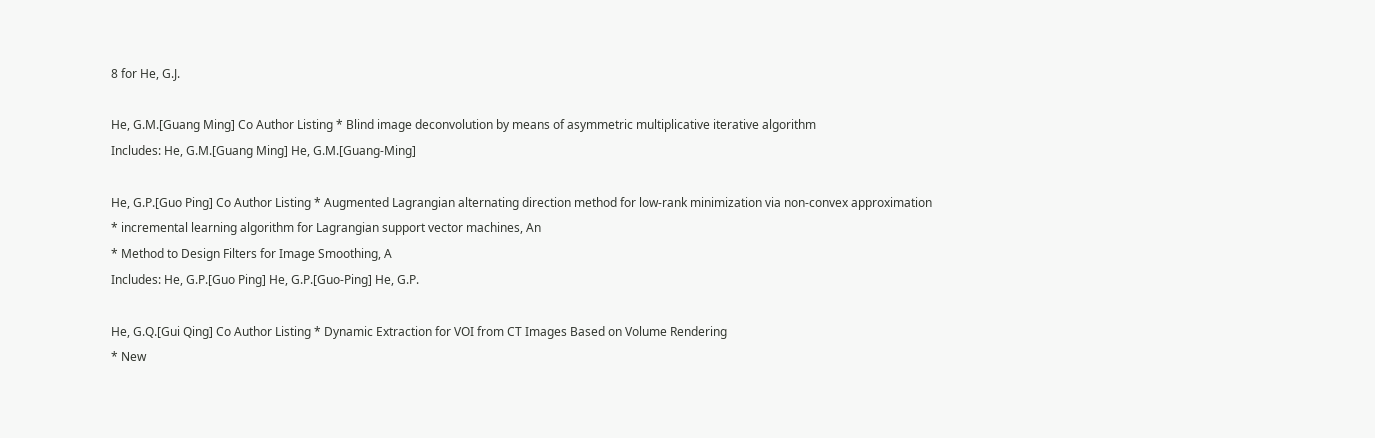8 for He, G.J.

He, G.M.[Guang Ming] Co Author Listing * Blind image deconvolution by means of asymmetric multiplicative iterative algorithm
Includes: He, G.M.[Guang Ming] He, G.M.[Guang-Ming]

He, G.P.[Guo Ping] Co Author Listing * Augmented Lagrangian alternating direction method for low-rank minimization via non-convex approximation
* incremental learning algorithm for Lagrangian support vector machines, An
* Method to Design Filters for Image Smoothing, A
Includes: He, G.P.[Guo Ping] He, G.P.[Guo-Ping] He, G.P.

He, G.Q.[Gui Qing] Co Author Listing * Dynamic Extraction for VOI from CT Images Based on Volume Rendering
* New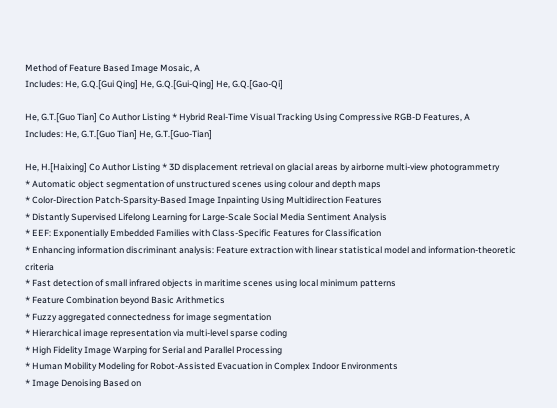Method of Feature Based Image Mosaic, A
Includes: He, G.Q.[Gui Qing] He, G.Q.[Gui-Qing] He, G.Q.[Gao-Qi]

He, G.T.[Guo Tian] Co Author Listing * Hybrid Real-Time Visual Tracking Using Compressive RGB-D Features, A
Includes: He, G.T.[Guo Tian] He, G.T.[Guo-Tian]

He, H.[Haixing] Co Author Listing * 3D displacement retrieval on glacial areas by airborne multi-view photogrammetry
* Automatic object segmentation of unstructured scenes using colour and depth maps
* Color-Direction Patch-Sparsity-Based Image Inpainting Using Multidirection Features
* Distantly Supervised Lifelong Learning for Large-Scale Social Media Sentiment Analysis
* EEF: Exponentially Embedded Families with Class-Specific Features for Classification
* Enhancing information discriminant analysis: Feature extraction with linear statistical model and information-theoretic criteria
* Fast detection of small infrared objects in maritime scenes using local minimum patterns
* Feature Combination beyond Basic Arithmetics
* Fuzzy aggregated connectedness for image segmentation
* Hierarchical image representation via multi-level sparse coding
* High Fidelity Image Warping for Serial and Parallel Processing
* Human Mobility Modeling for Robot-Assisted Evacuation in Complex Indoor Environments
* Image Denoising Based on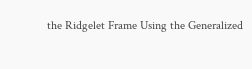the Ridgelet Frame Using the Generalized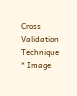Cross Validation Technique
* Image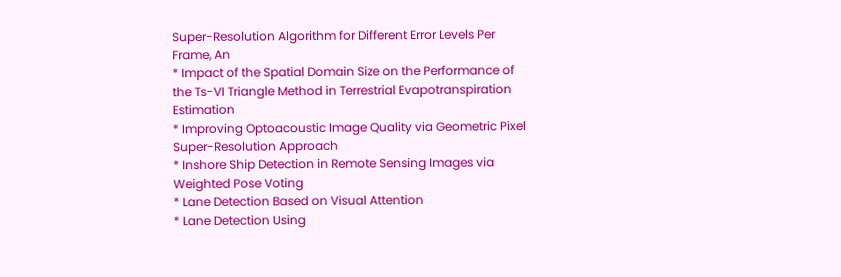Super-Resolution Algorithm for Different Error Levels Per Frame, An
* Impact of the Spatial Domain Size on the Performance of the Ts-VI Triangle Method in Terrestrial Evapotranspiration Estimation
* Improving Optoacoustic Image Quality via Geometric Pixel Super-Resolution Approach
* Inshore Ship Detection in Remote Sensing Images via Weighted Pose Voting
* Lane Detection Based on Visual Attention
* Lane Detection Using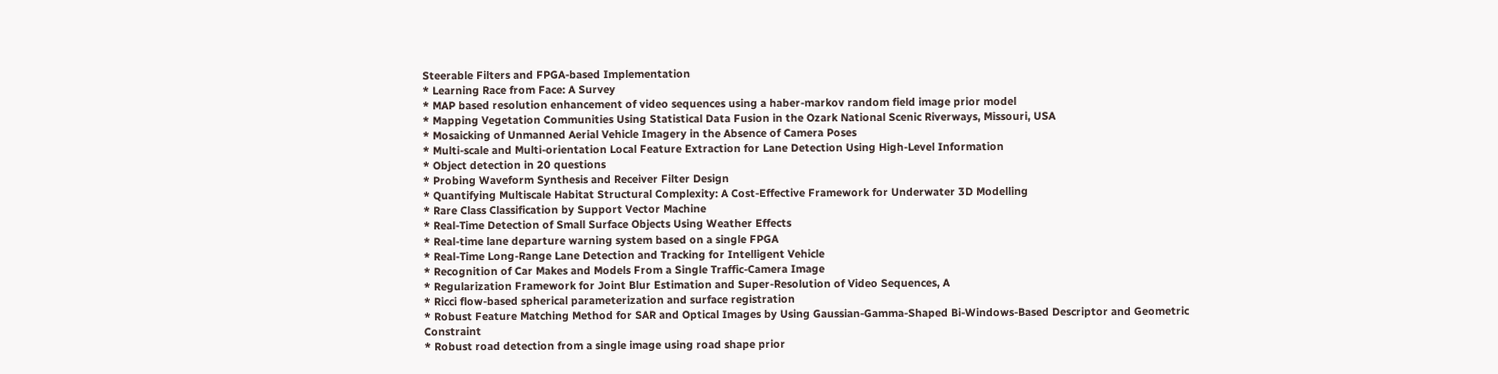Steerable Filters and FPGA-based Implementation
* Learning Race from Face: A Survey
* MAP based resolution enhancement of video sequences using a haber-markov random field image prior model
* Mapping Vegetation Communities Using Statistical Data Fusion in the Ozark National Scenic Riverways, Missouri, USA
* Mosaicking of Unmanned Aerial Vehicle Imagery in the Absence of Camera Poses
* Multi-scale and Multi-orientation Local Feature Extraction for Lane Detection Using High-Level Information
* Object detection in 20 questions
* Probing Waveform Synthesis and Receiver Filter Design
* Quantifying Multiscale Habitat Structural Complexity: A Cost-Effective Framework for Underwater 3D Modelling
* Rare Class Classification by Support Vector Machine
* Real-Time Detection of Small Surface Objects Using Weather Effects
* Real-time lane departure warning system based on a single FPGA
* Real-Time Long-Range Lane Detection and Tracking for Intelligent Vehicle
* Recognition of Car Makes and Models From a Single Traffic-Camera Image
* Regularization Framework for Joint Blur Estimation and Super-Resolution of Video Sequences, A
* Ricci flow-based spherical parameterization and surface registration
* Robust Feature Matching Method for SAR and Optical Images by Using Gaussian-Gamma-Shaped Bi-Windows-Based Descriptor and Geometric Constraint
* Robust road detection from a single image using road shape prior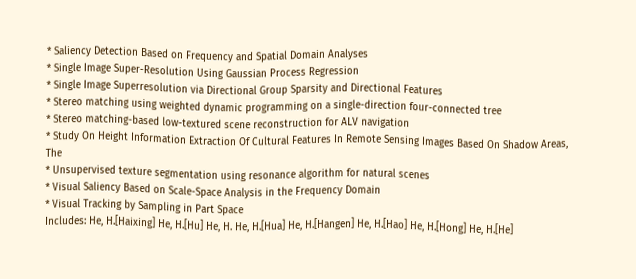* Saliency Detection Based on Frequency and Spatial Domain Analyses
* Single Image Super-Resolution Using Gaussian Process Regression
* Single Image Superresolution via Directional Group Sparsity and Directional Features
* Stereo matching using weighted dynamic programming on a single-direction four-connected tree
* Stereo matching-based low-textured scene reconstruction for ALV navigation
* Study On Height Information Extraction Of Cultural Features In Remote Sensing Images Based On Shadow Areas, The
* Unsupervised texture segmentation using resonance algorithm for natural scenes
* Visual Saliency Based on Scale-Space Analysis in the Frequency Domain
* Visual Tracking by Sampling in Part Space
Includes: He, H.[Haixing] He, H.[Hu] He, H. He, H.[Hua] He, H.[Hangen] He, H.[Hao] He, H.[Hong] He, H.[He]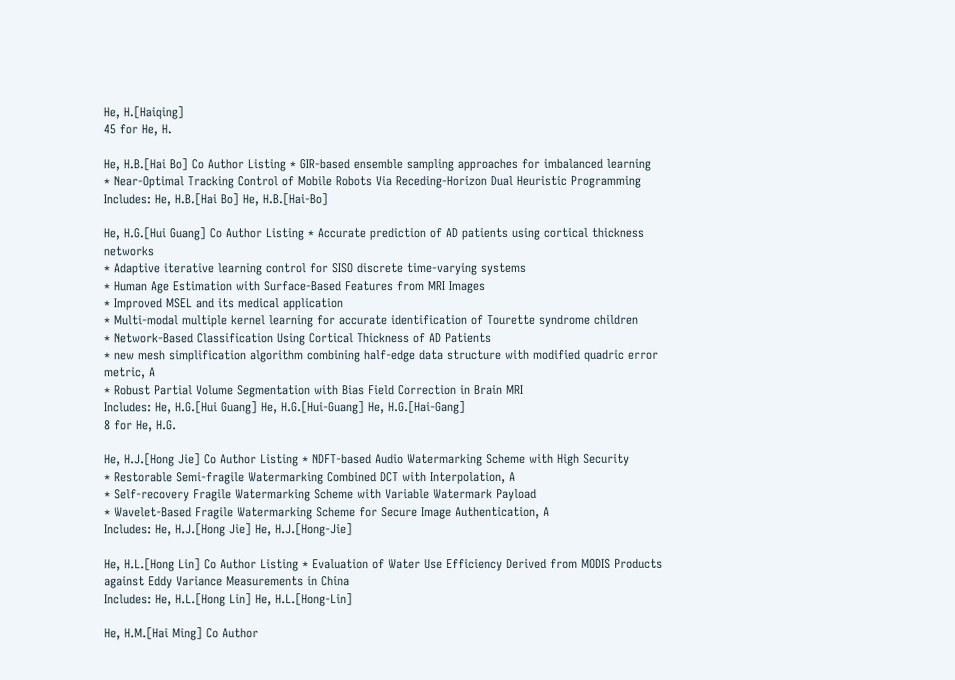He, H.[Haiqing]
45 for He, H.

He, H.B.[Hai Bo] Co Author Listing * GIR-based ensemble sampling approaches for imbalanced learning
* Near-Optimal Tracking Control of Mobile Robots Via Receding-Horizon Dual Heuristic Programming
Includes: He, H.B.[Hai Bo] He, H.B.[Hai-Bo]

He, H.G.[Hui Guang] Co Author Listing * Accurate prediction of AD patients using cortical thickness networks
* Adaptive iterative learning control for SISO discrete time-varying systems
* Human Age Estimation with Surface-Based Features from MRI Images
* Improved MSEL and its medical application
* Multi-modal multiple kernel learning for accurate identification of Tourette syndrome children
* Network-Based Classification Using Cortical Thickness of AD Patients
* new mesh simplification algorithm combining half-edge data structure with modified quadric error metric, A
* Robust Partial Volume Segmentation with Bias Field Correction in Brain MRI
Includes: He, H.G.[Hui Guang] He, H.G.[Hui-Guang] He, H.G.[Hai-Gang]
8 for He, H.G.

He, H.J.[Hong Jie] Co Author Listing * NDFT-based Audio Watermarking Scheme with High Security
* Restorable Semi-fragile Watermarking Combined DCT with Interpolation, A
* Self-recovery Fragile Watermarking Scheme with Variable Watermark Payload
* Wavelet-Based Fragile Watermarking Scheme for Secure Image Authentication, A
Includes: He, H.J.[Hong Jie] He, H.J.[Hong-Jie]

He, H.L.[Hong Lin] Co Author Listing * Evaluation of Water Use Efficiency Derived from MODIS Products against Eddy Variance Measurements in China
Includes: He, H.L.[Hong Lin] He, H.L.[Hong-Lin]

He, H.M.[Hai Ming] Co Author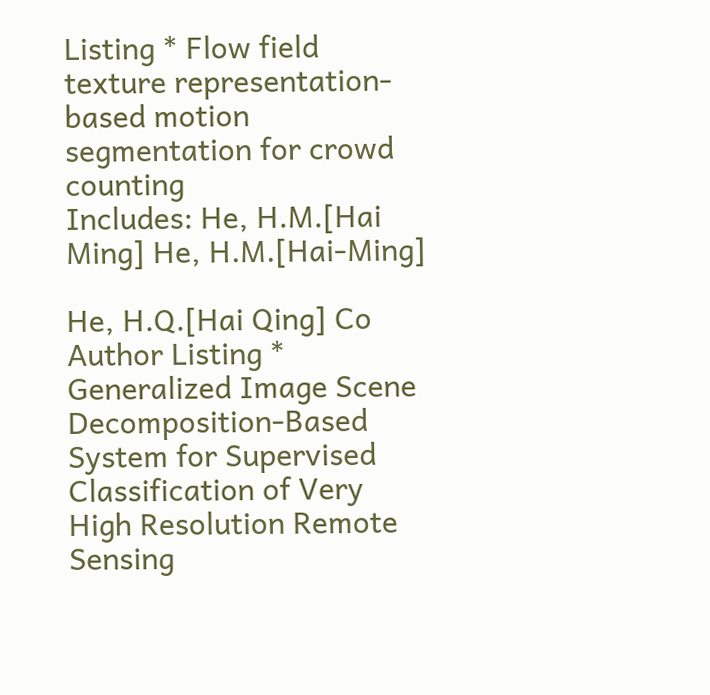Listing * Flow field texture representation-based motion segmentation for crowd counting
Includes: He, H.M.[Hai Ming] He, H.M.[Hai-Ming]

He, H.Q.[Hai Qing] Co Author Listing * Generalized Image Scene Decomposition-Based System for Supervised Classification of Very High Resolution Remote Sensing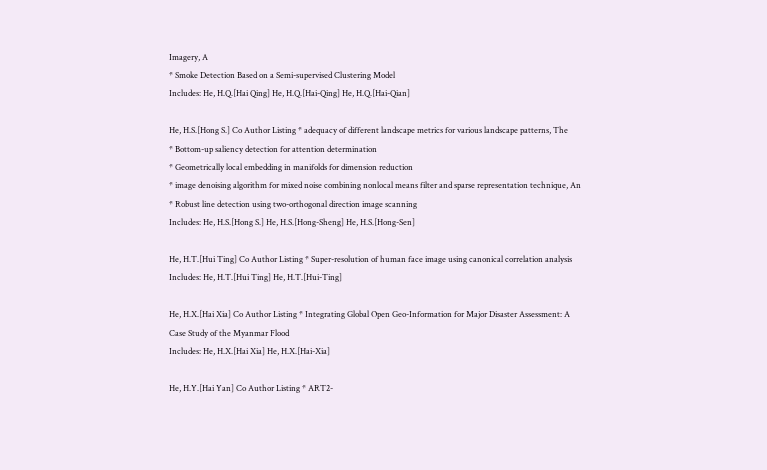Imagery, A
* Smoke Detection Based on a Semi-supervised Clustering Model
Includes: He, H.Q.[Hai Qing] He, H.Q.[Hai-Qing] He, H.Q.[Hai-Qian]

He, H.S.[Hong S.] Co Author Listing * adequacy of different landscape metrics for various landscape patterns, The
* Bottom-up saliency detection for attention determination
* Geometrically local embedding in manifolds for dimension reduction
* image denoising algorithm for mixed noise combining nonlocal means filter and sparse representation technique, An
* Robust line detection using two-orthogonal direction image scanning
Includes: He, H.S.[Hong S.] He, H.S.[Hong-Sheng] He, H.S.[Hong-Sen]

He, H.T.[Hui Ting] Co Author Listing * Super-resolution of human face image using canonical correlation analysis
Includes: He, H.T.[Hui Ting] He, H.T.[Hui-Ting]

He, H.X.[Hai Xia] Co Author Listing * Integrating Global Open Geo-Information for Major Disaster Assessment: A Case Study of the Myanmar Flood
Includes: He, H.X.[Hai Xia] He, H.X.[Hai-Xia]

He, H.Y.[Hai Yan] Co Author Listing * ART2-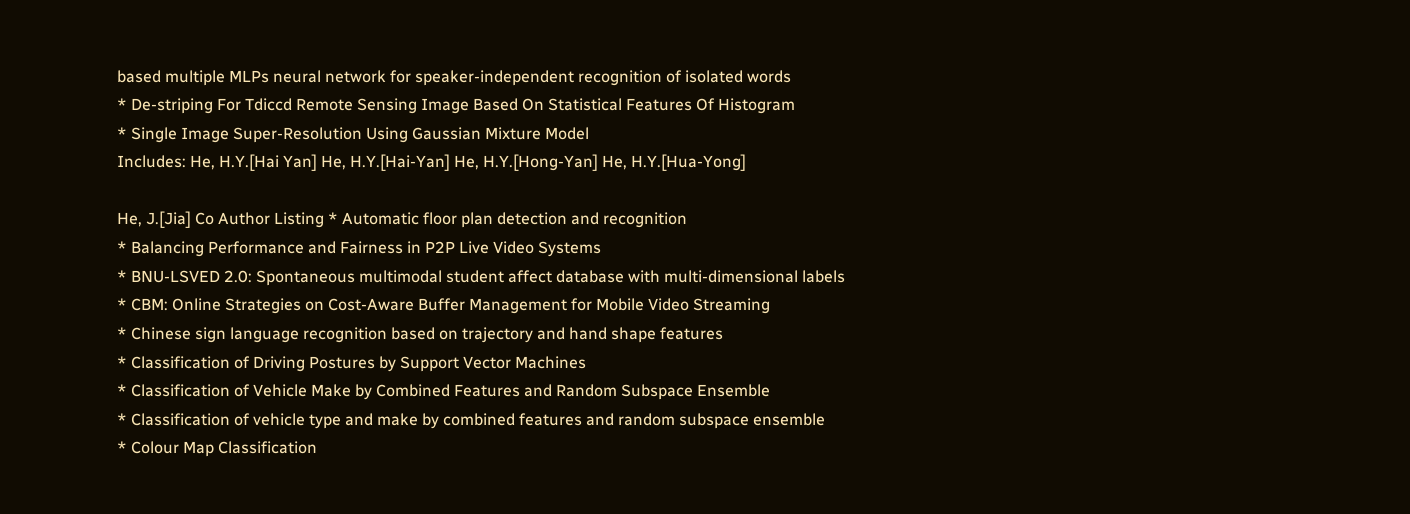based multiple MLPs neural network for speaker-independent recognition of isolated words
* De-striping For Tdiccd Remote Sensing Image Based On Statistical Features Of Histogram
* Single Image Super-Resolution Using Gaussian Mixture Model
Includes: He, H.Y.[Hai Yan] He, H.Y.[Hai-Yan] He, H.Y.[Hong-Yan] He, H.Y.[Hua-Yong]

He, J.[Jia] Co Author Listing * Automatic floor plan detection and recognition
* Balancing Performance and Fairness in P2P Live Video Systems
* BNU-LSVED 2.0: Spontaneous multimodal student affect database with multi-dimensional labels
* CBM: Online Strategies on Cost-Aware Buffer Management for Mobile Video Streaming
* Chinese sign language recognition based on trajectory and hand shape features
* Classification of Driving Postures by Support Vector Machines
* Classification of Vehicle Make by Combined Features and Random Subspace Ensemble
* Classification of vehicle type and make by combined features and random subspace ensemble
* Colour Map Classification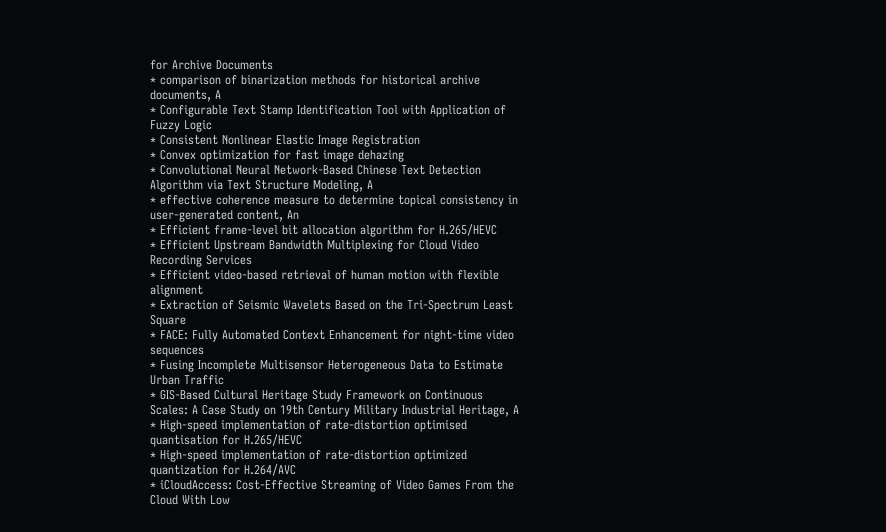for Archive Documents
* comparison of binarization methods for historical archive documents, A
* Configurable Text Stamp Identification Tool with Application of Fuzzy Logic
* Consistent Nonlinear Elastic Image Registration
* Convex optimization for fast image dehazing
* Convolutional Neural Network-Based Chinese Text Detection Algorithm via Text Structure Modeling, A
* effective coherence measure to determine topical consistency in user-generated content, An
* Efficient frame-level bit allocation algorithm for H.265/HEVC
* Efficient Upstream Bandwidth Multiplexing for Cloud Video Recording Services
* Efficient video-based retrieval of human motion with flexible alignment
* Extraction of Seismic Wavelets Based on the Tri-Spectrum Least Square
* FACE: Fully Automated Context Enhancement for night-time video sequences
* Fusing Incomplete Multisensor Heterogeneous Data to Estimate Urban Traffic
* GIS-Based Cultural Heritage Study Framework on Continuous Scales: A Case Study on 19th Century Military Industrial Heritage, A
* High-speed implementation of rate-distortion optimised quantisation for H.265/HEVC
* High-speed implementation of rate-distortion optimized quantization for H.264/AVC
* iCloudAccess: Cost-Effective Streaming of Video Games From the Cloud With Low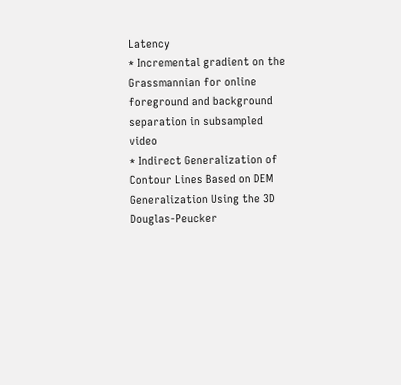Latency
* Incremental gradient on the Grassmannian for online foreground and background separation in subsampled video
* Indirect Generalization of Contour Lines Based on DEM Generalization Using the 3D Douglas-Peucker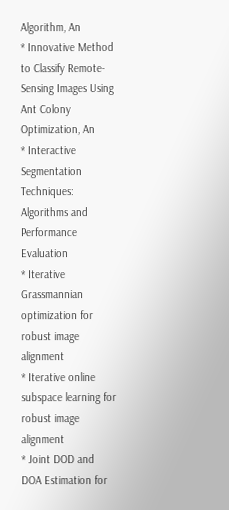Algorithm, An
* Innovative Method to Classify Remote-Sensing Images Using Ant Colony Optimization, An
* Interactive Segmentation Techniques: Algorithms and Performance Evaluation
* Iterative Grassmannian optimization for robust image alignment
* Iterative online subspace learning for robust image alignment
* Joint DOD and DOA Estimation for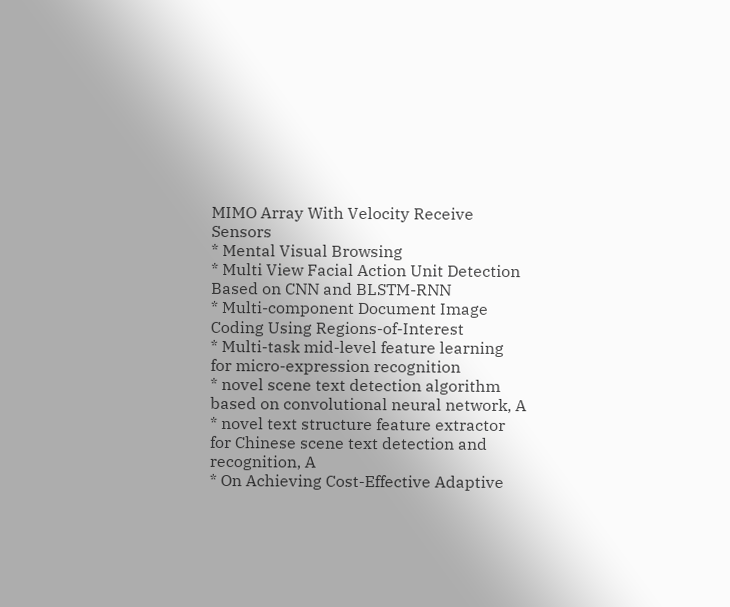MIMO Array With Velocity Receive Sensors
* Mental Visual Browsing
* Multi View Facial Action Unit Detection Based on CNN and BLSTM-RNN
* Multi-component Document Image Coding Using Regions-of-Interest
* Multi-task mid-level feature learning for micro-expression recognition
* novel scene text detection algorithm based on convolutional neural network, A
* novel text structure feature extractor for Chinese scene text detection and recognition, A
* On Achieving Cost-Effective Adaptive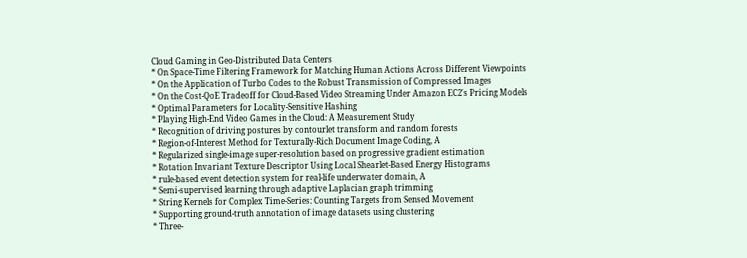Cloud Gaming in Geo-Distributed Data Centers
* On Space-Time Filtering Framework for Matching Human Actions Across Different Viewpoints
* On the Application of Turbo Codes to the Robust Transmission of Compressed Images
* On the Cost-QoE Tradeoff for Cloud-Based Video Streaming Under Amazon EC2's Pricing Models
* Optimal Parameters for Locality-Sensitive Hashing
* Playing High-End Video Games in the Cloud: A Measurement Study
* Recognition of driving postures by contourlet transform and random forests
* Region-of-Interest Method for Texturally-Rich Document Image Coding, A
* Regularized single-image super-resolution based on progressive gradient estimation
* Rotation Invariant Texture Descriptor Using Local Shearlet-Based Energy Histograms
* rule-based event detection system for real-life underwater domain, A
* Semi-supervised learning through adaptive Laplacian graph trimming
* String Kernels for Complex Time-Series: Counting Targets from Sensed Movement
* Supporting ground-truth annotation of image datasets using clustering
* Three-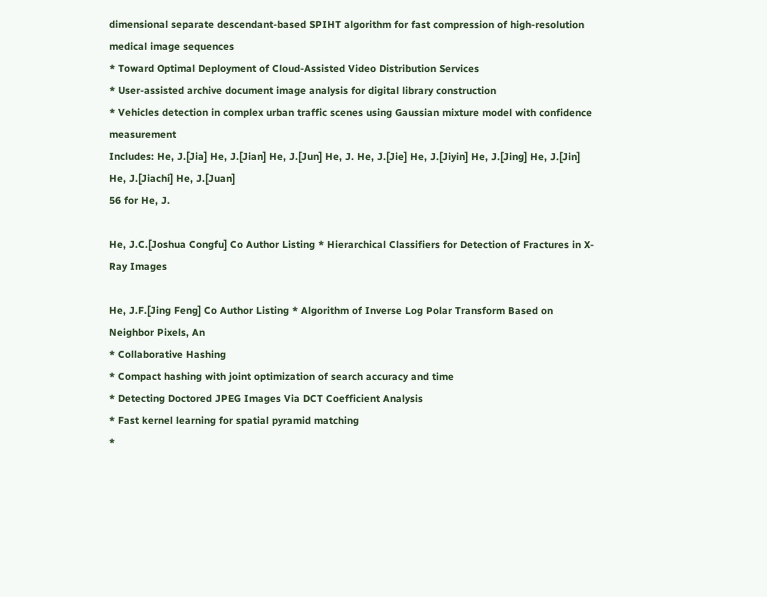dimensional separate descendant-based SPIHT algorithm for fast compression of high-resolution medical image sequences
* Toward Optimal Deployment of Cloud-Assisted Video Distribution Services
* User-assisted archive document image analysis for digital library construction
* Vehicles detection in complex urban traffic scenes using Gaussian mixture model with confidence measurement
Includes: He, J.[Jia] He, J.[Jian] He, J.[Jun] He, J. He, J.[Jie] He, J.[Jiyin] He, J.[Jing] He, J.[Jin] He, J.[Jiachi] He, J.[Juan]
56 for He, J.

He, J.C.[Joshua Congfu] Co Author Listing * Hierarchical Classifiers for Detection of Fractures in X-Ray Images

He, J.F.[Jing Feng] Co Author Listing * Algorithm of Inverse Log Polar Transform Based on Neighbor Pixels, An
* Collaborative Hashing
* Compact hashing with joint optimization of search accuracy and time
* Detecting Doctored JPEG Images Via DCT Coefficient Analysis
* Fast kernel learning for spatial pyramid matching
*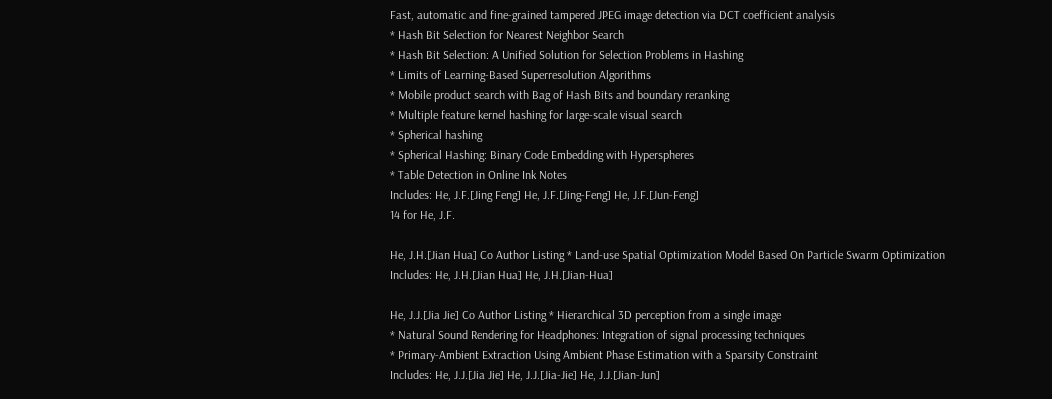Fast, automatic and fine-grained tampered JPEG image detection via DCT coefficient analysis
* Hash Bit Selection for Nearest Neighbor Search
* Hash Bit Selection: A Unified Solution for Selection Problems in Hashing
* Limits of Learning-Based Superresolution Algorithms
* Mobile product search with Bag of Hash Bits and boundary reranking
* Multiple feature kernel hashing for large-scale visual search
* Spherical hashing
* Spherical Hashing: Binary Code Embedding with Hyperspheres
* Table Detection in Online Ink Notes
Includes: He, J.F.[Jing Feng] He, J.F.[Jing-Feng] He, J.F.[Jun-Feng]
14 for He, J.F.

He, J.H.[Jian Hua] Co Author Listing * Land-use Spatial Optimization Model Based On Particle Swarm Optimization
Includes: He, J.H.[Jian Hua] He, J.H.[Jian-Hua]

He, J.J.[Jia Jie] Co Author Listing * Hierarchical 3D perception from a single image
* Natural Sound Rendering for Headphones: Integration of signal processing techniques
* Primary-Ambient Extraction Using Ambient Phase Estimation with a Sparsity Constraint
Includes: He, J.J.[Jia Jie] He, J.J.[Jia-Jie] He, J.J.[Jian-Jun]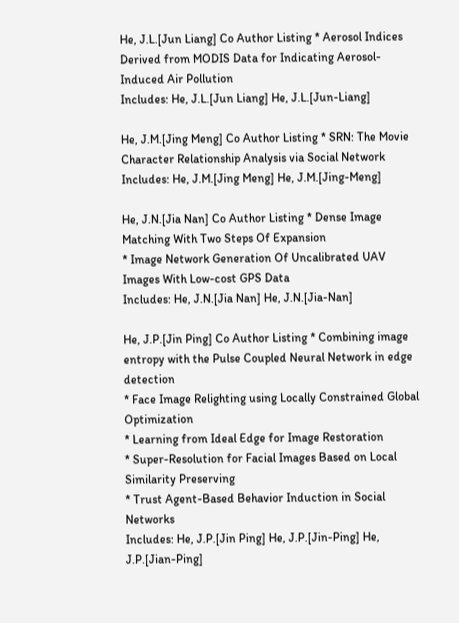He, J.L.[Jun Liang] Co Author Listing * Aerosol Indices Derived from MODIS Data for Indicating Aerosol-Induced Air Pollution
Includes: He, J.L.[Jun Liang] He, J.L.[Jun-Liang]

He, J.M.[Jing Meng] Co Author Listing * SRN: The Movie Character Relationship Analysis via Social Network
Includes: He, J.M.[Jing Meng] He, J.M.[Jing-Meng]

He, J.N.[Jia Nan] Co Author Listing * Dense Image Matching With Two Steps Of Expansion
* Image Network Generation Of Uncalibrated UAV Images With Low-cost GPS Data
Includes: He, J.N.[Jia Nan] He, J.N.[Jia-Nan]

He, J.P.[Jin Ping] Co Author Listing * Combining image entropy with the Pulse Coupled Neural Network in edge detection
* Face Image Relighting using Locally Constrained Global Optimization
* Learning from Ideal Edge for Image Restoration
* Super-Resolution for Facial Images Based on Local Similarity Preserving
* Trust Agent-Based Behavior Induction in Social Networks
Includes: He, J.P.[Jin Ping] He, J.P.[Jin-Ping] He, J.P.[Jian-Ping]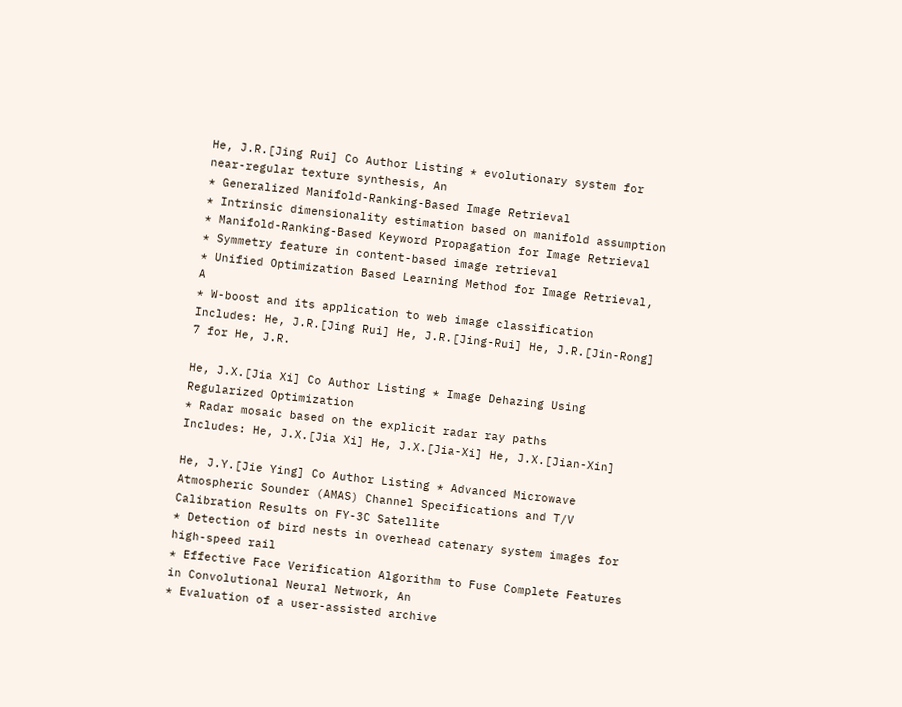He, J.R.[Jing Rui] Co Author Listing * evolutionary system for near-regular texture synthesis, An
* Generalized Manifold-Ranking-Based Image Retrieval
* Intrinsic dimensionality estimation based on manifold assumption
* Manifold-Ranking-Based Keyword Propagation for Image Retrieval
* Symmetry feature in content-based image retrieval
* Unified Optimization Based Learning Method for Image Retrieval, A
* W-boost and its application to web image classification
Includes: He, J.R.[Jing Rui] He, J.R.[Jing-Rui] He, J.R.[Jin-Rong]
7 for He, J.R.

He, J.X.[Jia Xi] Co Author Listing * Image Dehazing Using Regularized Optimization
* Radar mosaic based on the explicit radar ray paths
Includes: He, J.X.[Jia Xi] He, J.X.[Jia-Xi] He, J.X.[Jian-Xin]

He, J.Y.[Jie Ying] Co Author Listing * Advanced Microwave Atmospheric Sounder (AMAS) Channel Specifications and T/V Calibration Results on FY-3C Satellite
* Detection of bird nests in overhead catenary system images for high-speed rail
* Effective Face Verification Algorithm to Fuse Complete Features in Convolutional Neural Network, An
* Evaluation of a user-assisted archive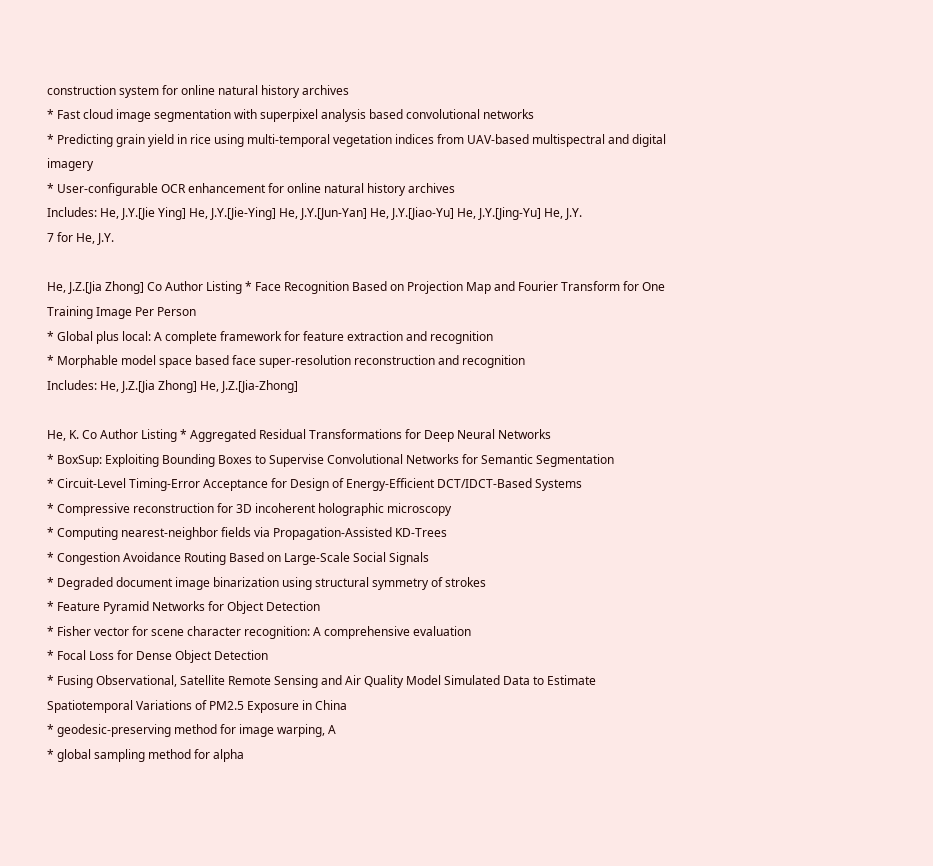construction system for online natural history archives
* Fast cloud image segmentation with superpixel analysis based convolutional networks
* Predicting grain yield in rice using multi-temporal vegetation indices from UAV-based multispectral and digital imagery
* User-configurable OCR enhancement for online natural history archives
Includes: He, J.Y.[Jie Ying] He, J.Y.[Jie-Ying] He, J.Y.[Jun-Yan] He, J.Y.[Jiao-Yu] He, J.Y.[Jing-Yu] He, J.Y.
7 for He, J.Y.

He, J.Z.[Jia Zhong] Co Author Listing * Face Recognition Based on Projection Map and Fourier Transform for One Training Image Per Person
* Global plus local: A complete framework for feature extraction and recognition
* Morphable model space based face super-resolution reconstruction and recognition
Includes: He, J.Z.[Jia Zhong] He, J.Z.[Jia-Zhong]

He, K. Co Author Listing * Aggregated Residual Transformations for Deep Neural Networks
* BoxSup: Exploiting Bounding Boxes to Supervise Convolutional Networks for Semantic Segmentation
* Circuit-Level Timing-Error Acceptance for Design of Energy-Efficient DCT/IDCT-Based Systems
* Compressive reconstruction for 3D incoherent holographic microscopy
* Computing nearest-neighbor fields via Propagation-Assisted KD-Trees
* Congestion Avoidance Routing Based on Large-Scale Social Signals
* Degraded document image binarization using structural symmetry of strokes
* Feature Pyramid Networks for Object Detection
* Fisher vector for scene character recognition: A comprehensive evaluation
* Focal Loss for Dense Object Detection
* Fusing Observational, Satellite Remote Sensing and Air Quality Model Simulated Data to Estimate Spatiotemporal Variations of PM2.5 Exposure in China
* geodesic-preserving method for image warping, A
* global sampling method for alpha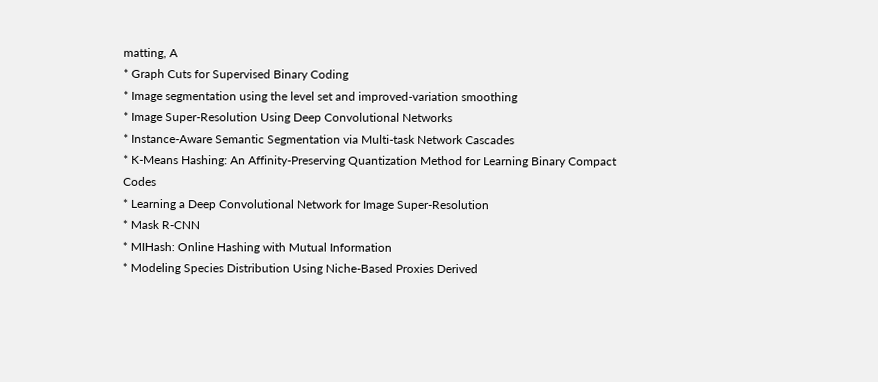matting, A
* Graph Cuts for Supervised Binary Coding
* Image segmentation using the level set and improved-variation smoothing
* Image Super-Resolution Using Deep Convolutional Networks
* Instance-Aware Semantic Segmentation via Multi-task Network Cascades
* K-Means Hashing: An Affinity-Preserving Quantization Method for Learning Binary Compact Codes
* Learning a Deep Convolutional Network for Image Super-Resolution
* Mask R-CNN
* MIHash: Online Hashing with Mutual Information
* Modeling Species Distribution Using Niche-Based Proxies Derived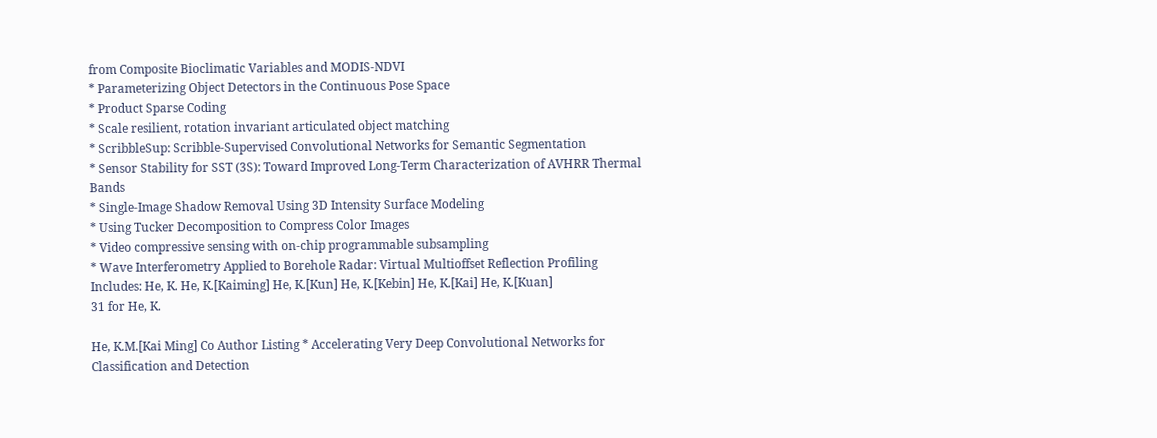from Composite Bioclimatic Variables and MODIS-NDVI
* Parameterizing Object Detectors in the Continuous Pose Space
* Product Sparse Coding
* Scale resilient, rotation invariant articulated object matching
* ScribbleSup: Scribble-Supervised Convolutional Networks for Semantic Segmentation
* Sensor Stability for SST (3S): Toward Improved Long-Term Characterization of AVHRR Thermal Bands
* Single-Image Shadow Removal Using 3D Intensity Surface Modeling
* Using Tucker Decomposition to Compress Color Images
* Video compressive sensing with on-chip programmable subsampling
* Wave Interferometry Applied to Borehole Radar: Virtual Multioffset Reflection Profiling
Includes: He, K. He, K.[Kaiming] He, K.[Kun] He, K.[Kebin] He, K.[Kai] He, K.[Kuan]
31 for He, K.

He, K.M.[Kai Ming] Co Author Listing * Accelerating Very Deep Convolutional Networks for Classification and Detection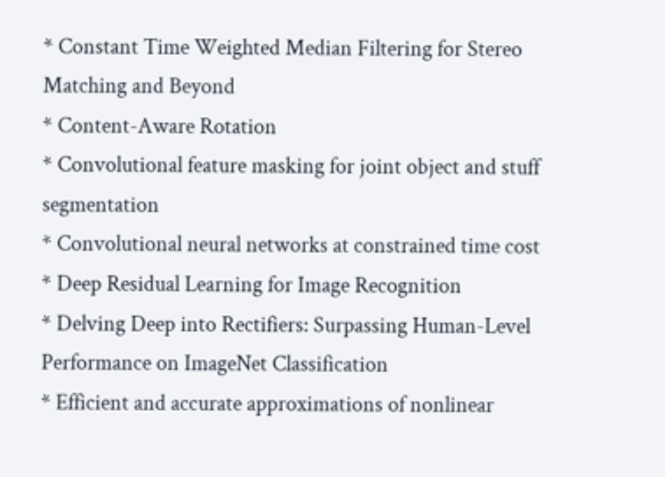* Constant Time Weighted Median Filtering for Stereo Matching and Beyond
* Content-Aware Rotation
* Convolutional feature masking for joint object and stuff segmentation
* Convolutional neural networks at constrained time cost
* Deep Residual Learning for Image Recognition
* Delving Deep into Rectifiers: Surpassing Human-Level Performance on ImageNet Classification
* Efficient and accurate approximations of nonlinear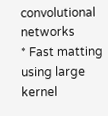convolutional networks
* Fast matting using large kernel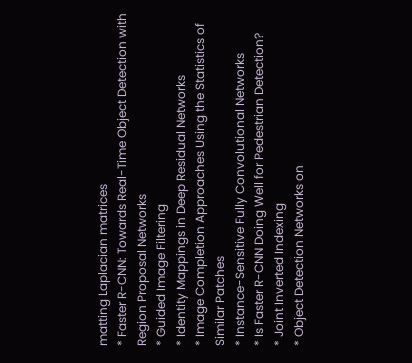matting Laplacian matrices
* Faster R-CNN: Towards Real-Time Object Detection with Region Proposal Networks
* Guided Image Filtering
* Identity Mappings in Deep Residual Networks
* Image Completion Approaches Using the Statistics of Similar Patches
* Instance-Sensitive Fully Convolutional Networks
* Is Faster R-CNN Doing Well for Pedestrian Detection?
* Joint Inverted Indexing
* Object Detection Networks on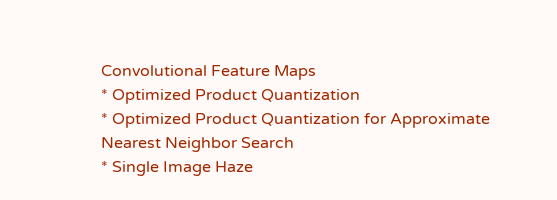Convolutional Feature Maps
* Optimized Product Quantization
* Optimized Product Quantization for Approximate Nearest Neighbor Search
* Single Image Haze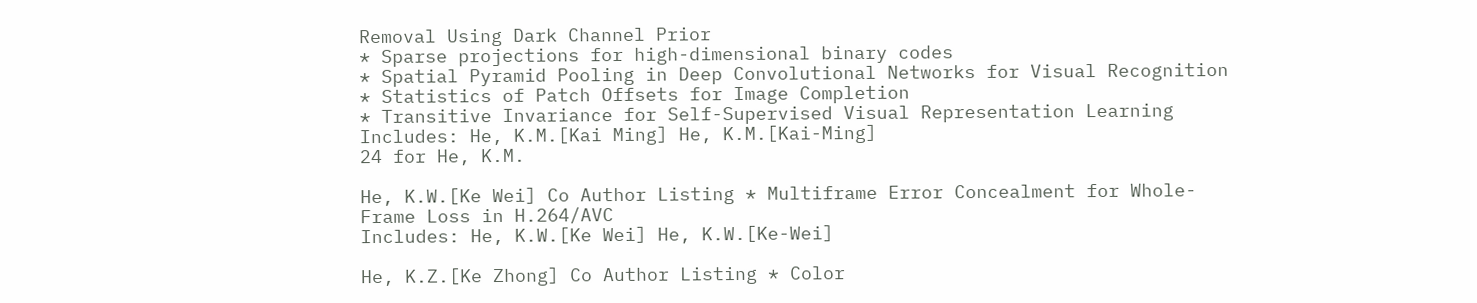Removal Using Dark Channel Prior
* Sparse projections for high-dimensional binary codes
* Spatial Pyramid Pooling in Deep Convolutional Networks for Visual Recognition
* Statistics of Patch Offsets for Image Completion
* Transitive Invariance for Self-Supervised Visual Representation Learning
Includes: He, K.M.[Kai Ming] He, K.M.[Kai-Ming]
24 for He, K.M.

He, K.W.[Ke Wei] Co Author Listing * Multiframe Error Concealment for Whole-Frame Loss in H.264/AVC
Includes: He, K.W.[Ke Wei] He, K.W.[Ke-Wei]

He, K.Z.[Ke Zhong] Co Author Listing * Color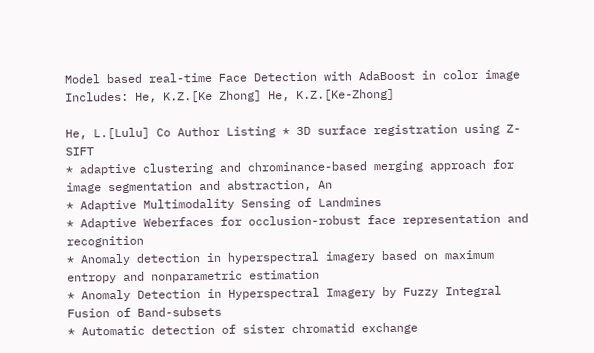Model based real-time Face Detection with AdaBoost in color image
Includes: He, K.Z.[Ke Zhong] He, K.Z.[Ke-Zhong]

He, L.[Lulu] Co Author Listing * 3D surface registration using Z-SIFT
* adaptive clustering and chrominance-based merging approach for image segmentation and abstraction, An
* Adaptive Multimodality Sensing of Landmines
* Adaptive Weberfaces for occlusion-robust face representation and recognition
* Anomaly detection in hyperspectral imagery based on maximum entropy and nonparametric estimation
* Anomaly Detection in Hyperspectral Imagery by Fuzzy Integral Fusion of Band-subsets
* Automatic detection of sister chromatid exchange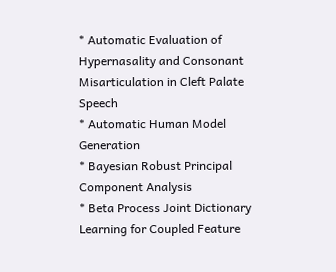* Automatic Evaluation of Hypernasality and Consonant Misarticulation in Cleft Palate Speech
* Automatic Human Model Generation
* Bayesian Robust Principal Component Analysis
* Beta Process Joint Dictionary Learning for Coupled Feature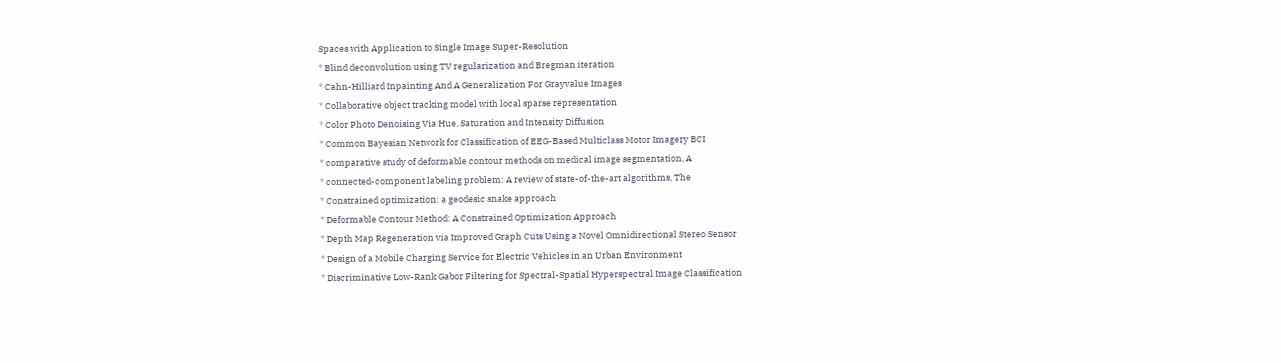Spaces with Application to Single Image Super-Resolution
* Blind deconvolution using TV regularization and Bregman iteration
* Cahn-Hilliard Inpainting And A Generalization For Grayvalue Images
* Collaborative object tracking model with local sparse representation
* Color Photo Denoising Via Hue, Saturation and Intensity Diffusion
* Common Bayesian Network for Classification of EEG-Based Multiclass Motor Imagery BCI
* comparative study of deformable contour methods on medical image segmentation, A
* connected-component labeling problem: A review of state-of-the-art algorithms, The
* Constrained optimization: a geodesic snake approach
* Deformable Contour Method: A Constrained Optimization Approach
* Depth Map Regeneration via Improved Graph Cuts Using a Novel Omnidirectional Stereo Sensor
* Design of a Mobile Charging Service for Electric Vehicles in an Urban Environment
* Discriminative Low-Rank Gabor Filtering for Spectral-Spatial Hyperspectral Image Classification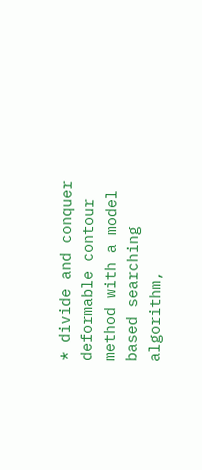* divide and conquer deformable contour method with a model based searching algorithm,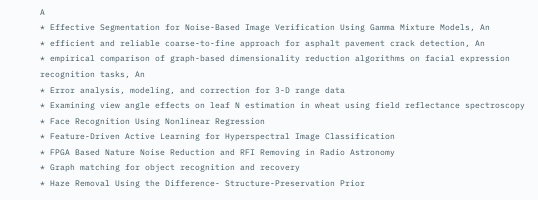A
* Effective Segmentation for Noise-Based Image Verification Using Gamma Mixture Models, An
* efficient and reliable coarse-to-fine approach for asphalt pavement crack detection, An
* empirical comparison of graph-based dimensionality reduction algorithms on facial expression recognition tasks, An
* Error analysis, modeling, and correction for 3-D range data
* Examining view angle effects on leaf N estimation in wheat using field reflectance spectroscopy
* Face Recognition Using Nonlinear Regression
* Feature-Driven Active Learning for Hyperspectral Image Classification
* FPGA Based Nature Noise Reduction and RFI Removing in Radio Astronomy
* Graph matching for object recognition and recovery
* Haze Removal Using the Difference- Structure-Preservation Prior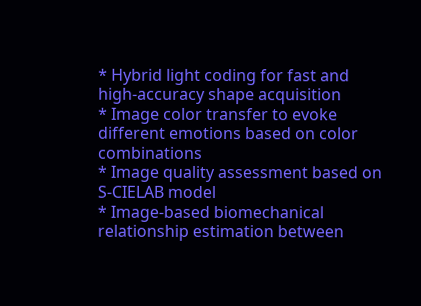* Hybrid light coding for fast and high-accuracy shape acquisition
* Image color transfer to evoke different emotions based on color combinations
* Image quality assessment based on S-CIELAB model
* Image-based biomechanical relationship estimation between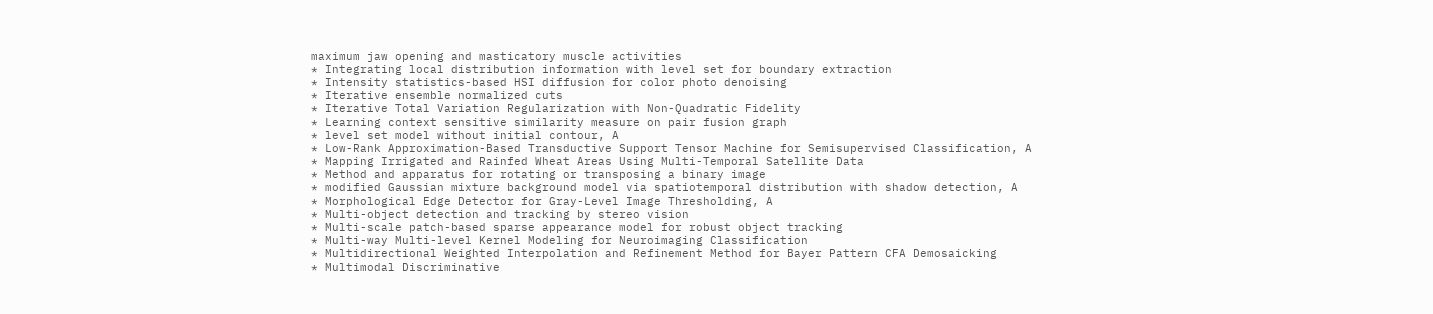maximum jaw opening and masticatory muscle activities
* Integrating local distribution information with level set for boundary extraction
* Intensity statistics-based HSI diffusion for color photo denoising
* Iterative ensemble normalized cuts
* Iterative Total Variation Regularization with Non-Quadratic Fidelity
* Learning context sensitive similarity measure on pair fusion graph
* level set model without initial contour, A
* Low-Rank Approximation-Based Transductive Support Tensor Machine for Semisupervised Classification, A
* Mapping Irrigated and Rainfed Wheat Areas Using Multi-Temporal Satellite Data
* Method and apparatus for rotating or transposing a binary image
* modified Gaussian mixture background model via spatiotemporal distribution with shadow detection, A
* Morphological Edge Detector for Gray-Level Image Thresholding, A
* Multi-object detection and tracking by stereo vision
* Multi-scale patch-based sparse appearance model for robust object tracking
* Multi-way Multi-level Kernel Modeling for Neuroimaging Classification
* Multidirectional Weighted Interpolation and Refinement Method for Bayer Pattern CFA Demosaicking
* Multimodal Discriminative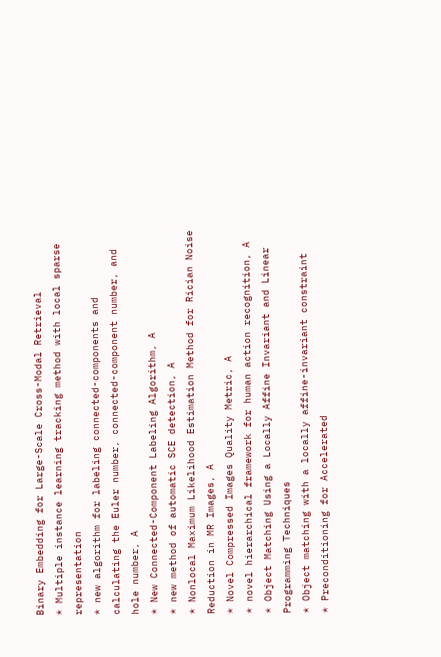Binary Embedding for Large-Scale Cross-Modal Retrieval
* Multiple instance learning tracking method with local sparse representation
* new algorithm for labeling connected-components and calculating the Euler number, connected-component number, and hole number, A
* New Connected-Component Labeling Algorithm, A
* new method of automatic SCE detection, A
* Nonlocal Maximum Likelihood Estimation Method for Rician Noise Reduction in MR Images, A
* Novel Compressed Images Quality Metric, A
* novel hierarchical framework for human action recognition, A
* Object Matching Using a Locally Affine Invariant and Linear Programming Techniques
* Object matching with a locally affine-invariant constraint
* Preconditioning for Accelerated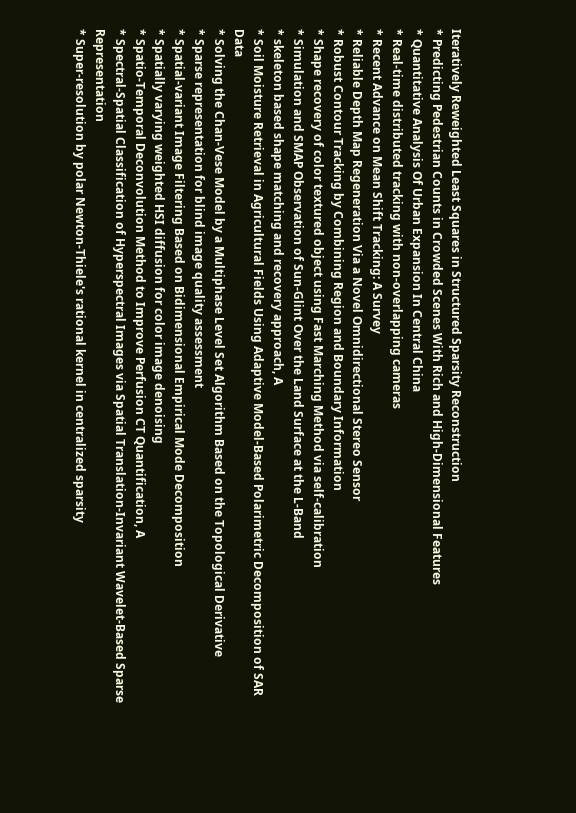Iteratively Reweighted Least Squares in Structured Sparsity Reconstruction
* Predicting Pedestrian Counts in Crowded Scenes With Rich and High-Dimensional Features
* Quantitative Analysis Of Urban Expansion In Central China
* Real-time distributed tracking with non-overlapping cameras
* Recent Advance on Mean Shift Tracking: A Survey
* Reliable Depth Map Regeneration Via a Novel Omnidirectional Stereo Sensor
* Robust Contour Tracking by Combining Region and Boundary Information
* Shape recovery of color textured object using Fast Marching Method via self-calibration
* Simulation and SMAP Observation of Sun-Glint Over the Land Surface at the L-Band
* skeleton based shape matching and recovery approach, A
* Soil Moisture Retrieval in Agricultural Fields Using Adaptive Model-Based Polarimetric Decomposition of SAR Data
* Solving the Chan-Vese Model by a Multiphase Level Set Algorithm Based on the Topological Derivative
* Sparse representation for blind image quality assessment
* Spatial-variant Image Filtering Based on Bidimensional Empirical Mode Decomposition
* Spatially varying weighted HSI diffusion for color image denoising
* Spatio-Temporal Deconvolution Method to Improve Perfusion CT Quantification, A
* Spectral-Spatial Classification of Hyperspectral Images via Spatial Translation-Invariant Wavelet-Based Sparse Representation
* Super-resolution by polar Newton-Thiele's rational kernel in centralized sparsity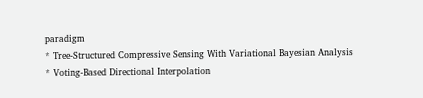paradigm
* Tree-Structured Compressive Sensing With Variational Bayesian Analysis
* Voting-Based Directional Interpolation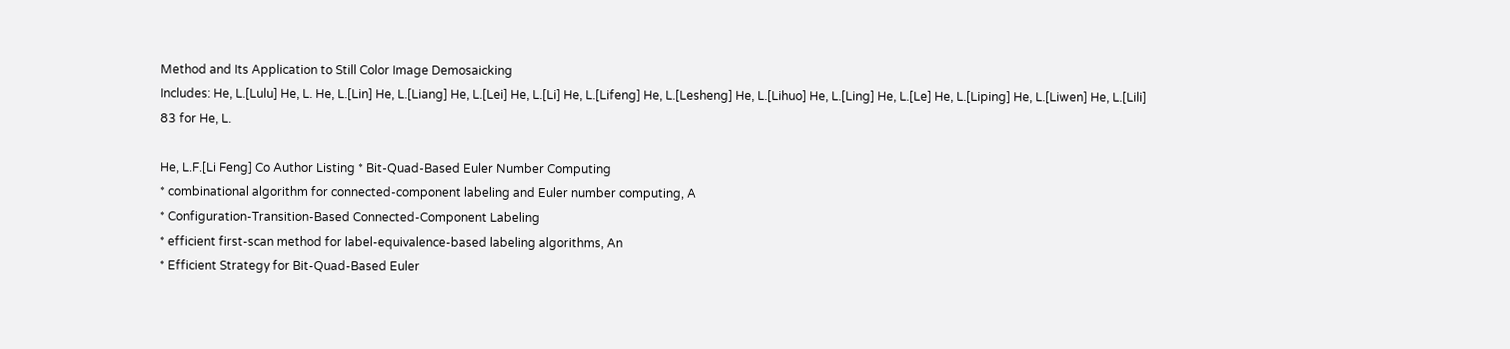Method and Its Application to Still Color Image Demosaicking
Includes: He, L.[Lulu] He, L. He, L.[Lin] He, L.[Liang] He, L.[Lei] He, L.[Li] He, L.[Lifeng] He, L.[Lesheng] He, L.[Lihuo] He, L.[Ling] He, L.[Le] He, L.[Liping] He, L.[Liwen] He, L.[Lili]
83 for He, L.

He, L.F.[Li Feng] Co Author Listing * Bit-Quad-Based Euler Number Computing
* combinational algorithm for connected-component labeling and Euler number computing, A
* Configuration-Transition-Based Connected-Component Labeling
* efficient first-scan method for label-equivalence-based labeling algorithms, An
* Efficient Strategy for Bit-Quad-Based Euler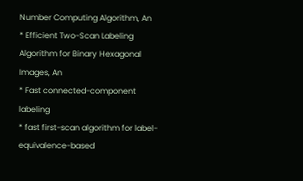Number Computing Algorithm, An
* Efficient Two-Scan Labeling Algorithm for Binary Hexagonal Images, An
* Fast connected-component labeling
* fast first-scan algorithm for label-equivalence-based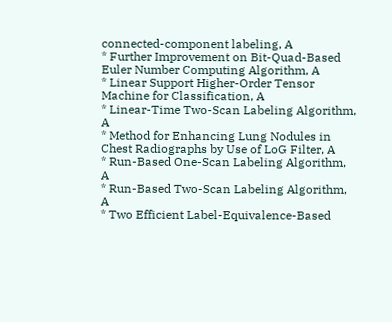connected-component labeling, A
* Further Improvement on Bit-Quad-Based Euler Number Computing Algorithm, A
* Linear Support Higher-Order Tensor Machine for Classification, A
* Linear-Time Two-Scan Labeling Algorithm, A
* Method for Enhancing Lung Nodules in Chest Radiographs by Use of LoG Filter, A
* Run-Based One-Scan Labeling Algorithm, A
* Run-Based Two-Scan Labeling Algorithm, A
* Two Efficient Label-Equivalence-Based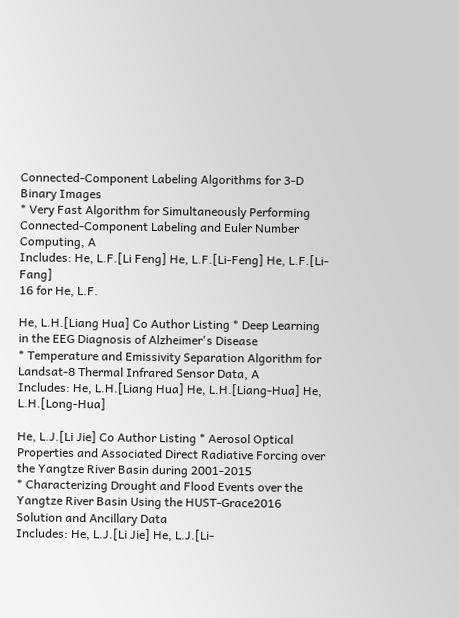Connected-Component Labeling Algorithms for 3-D Binary Images
* Very Fast Algorithm for Simultaneously Performing Connected-Component Labeling and Euler Number Computing, A
Includes: He, L.F.[Li Feng] He, L.F.[Li-Feng] He, L.F.[Li-Fang]
16 for He, L.F.

He, L.H.[Liang Hua] Co Author Listing * Deep Learning in the EEG Diagnosis of Alzheimer's Disease
* Temperature and Emissivity Separation Algorithm for Landsat-8 Thermal Infrared Sensor Data, A
Includes: He, L.H.[Liang Hua] He, L.H.[Liang-Hua] He, L.H.[Long-Hua]

He, L.J.[Li Jie] Co Author Listing * Aerosol Optical Properties and Associated Direct Radiative Forcing over the Yangtze River Basin during 2001-2015
* Characterizing Drought and Flood Events over the Yangtze River Basin Using the HUST-Grace2016 Solution and Ancillary Data
Includes: He, L.J.[Li Jie] He, L.J.[Li-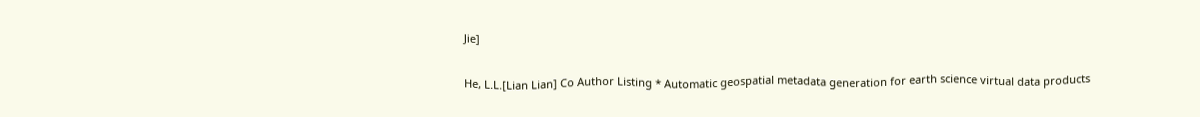Jie]

He, L.L.[Lian Lian] Co Author Listing * Automatic geospatial metadata generation for earth science virtual data products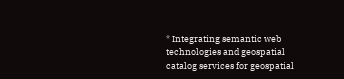* Integrating semantic web technologies and geospatial catalog services for geospatial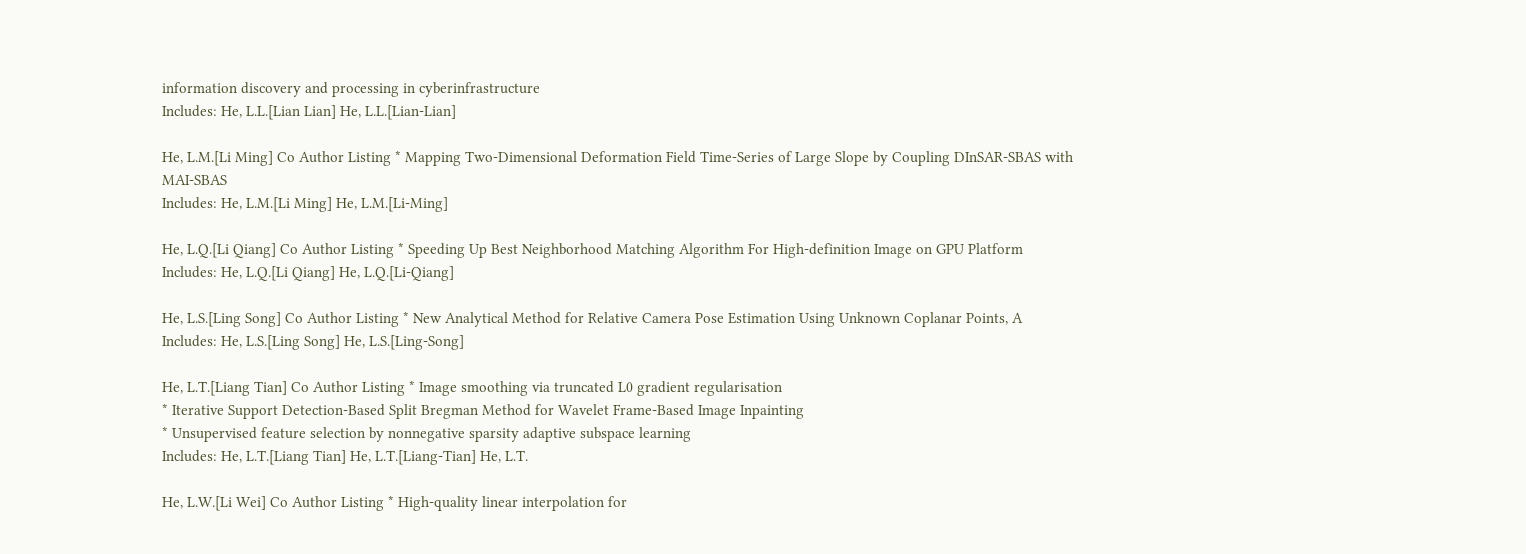information discovery and processing in cyberinfrastructure
Includes: He, L.L.[Lian Lian] He, L.L.[Lian-Lian]

He, L.M.[Li Ming] Co Author Listing * Mapping Two-Dimensional Deformation Field Time-Series of Large Slope by Coupling DInSAR-SBAS with MAI-SBAS
Includes: He, L.M.[Li Ming] He, L.M.[Li-Ming]

He, L.Q.[Li Qiang] Co Author Listing * Speeding Up Best Neighborhood Matching Algorithm For High-definition Image on GPU Platform
Includes: He, L.Q.[Li Qiang] He, L.Q.[Li-Qiang]

He, L.S.[Ling Song] Co Author Listing * New Analytical Method for Relative Camera Pose Estimation Using Unknown Coplanar Points, A
Includes: He, L.S.[Ling Song] He, L.S.[Ling-Song]

He, L.T.[Liang Tian] Co Author Listing * Image smoothing via truncated L0 gradient regularisation
* Iterative Support Detection-Based Split Bregman Method for Wavelet Frame-Based Image Inpainting
* Unsupervised feature selection by nonnegative sparsity adaptive subspace learning
Includes: He, L.T.[Liang Tian] He, L.T.[Liang-Tian] He, L.T.

He, L.W.[Li Wei] Co Author Listing * High-quality linear interpolation for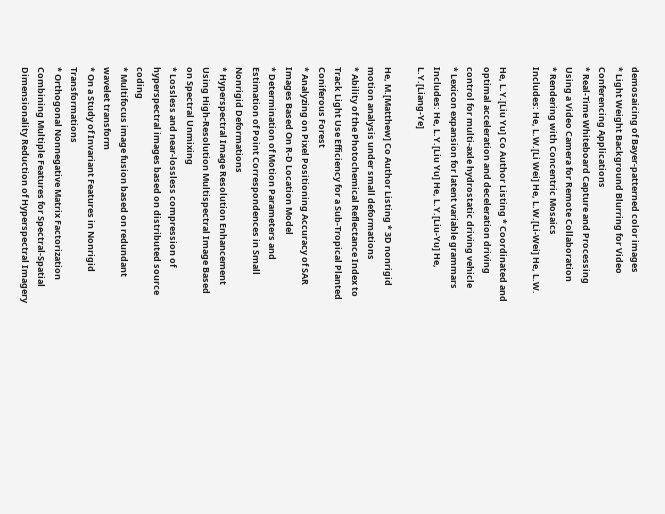demosaicing of Bayer-patterned color images
* Light Weight Background Blurring for Video Conferencing Applications
* Real-Time Whiteboard Capture and Processing Using a Video Camera for Remote Collaboration
* Rendering with Concentric Mosaics
Includes: He, L.W.[Li Wei] He, L.W.[Li-Wei] He, L.W.

He, L.Y.[Liu Yu] Co Author Listing * Coordinated and optimal acceleration and deceleration driving control for multi-axle hydrostatic driving vehicle
* Lexicon expansion for latent variable grammars
Includes: He, L.Y.[Liu Yu] He, L.Y.[Liu-Yu] He, L.Y.[Liang-Ye]

He, M.[Matthew] Co Author Listing * 3D nonrigid motion analysis under small deformations
* Ability of the Photochemical Reflectance Index to Track Light Use Efficiency for a Sub-Tropical Planted Coniferous Forest
* Analyzing on Pixel Positioning Accuracy of SAR Images Based On R-D Location Model
* Determination of Motion Parameters and Estimation of Point Correspondences in Small Nonrigid Deformations
* Hyperspectral Image Resolution Enhancement Using High-Resolution Multispectral Image Based on Spectral Unmixing
* Lossless and near-lossless compression of hyperspectral images based on distributed source coding
* Multifocus image fusion based on redundant wavelet transform
* On a Study of Invariant Features in Nonrigid Transformations
* Orthogonal Nonnegative Matrix Factorization Combining Multiple Features for Spectral-Spatial Dimensionality Reduction of Hyperspectral Imagery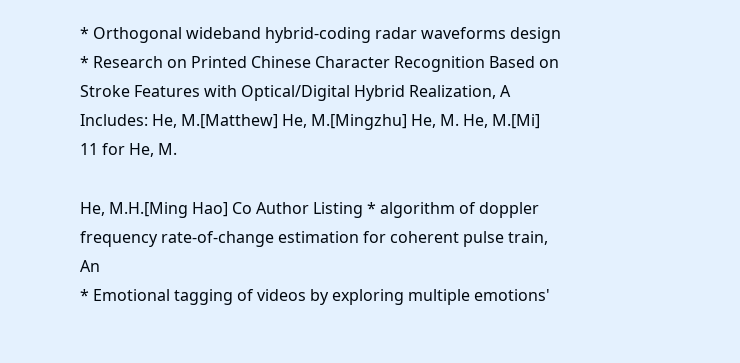* Orthogonal wideband hybrid-coding radar waveforms design
* Research on Printed Chinese Character Recognition Based on Stroke Features with Optical/Digital Hybrid Realization, A
Includes: He, M.[Matthew] He, M.[Mingzhu] He, M. He, M.[Mi]
11 for He, M.

He, M.H.[Ming Hao] Co Author Listing * algorithm of doppler frequency rate-of-change estimation for coherent pulse train, An
* Emotional tagging of videos by exploring multiple emotions'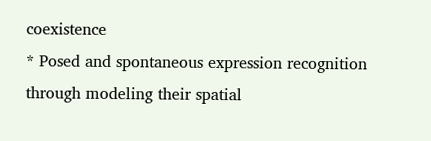coexistence
* Posed and spontaneous expression recognition through modeling their spatial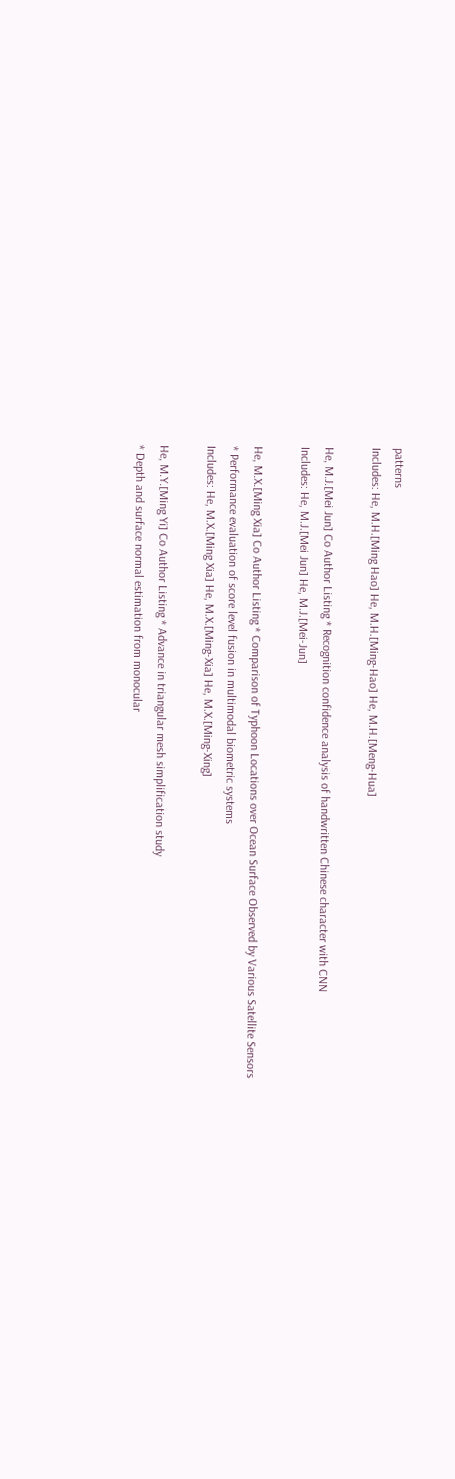patterns
Includes: He, M.H.[Ming Hao] He, M.H.[Ming-Hao] He, M.H.[Meng-Hua]

He, M.J.[Mei Jun] Co Author Listing * Recognition confidence analysis of handwritten Chinese character with CNN
Includes: He, M.J.[Mei Jun] He, M.J.[Mei-Jun]

He, M.X.[Ming Xia] Co Author Listing * Comparison of Typhoon Locations over Ocean Surface Observed by Various Satellite Sensors
* Performance evaluation of score level fusion in multimodal biometric systems
Includes: He, M.X.[Ming Xia] He, M.X.[Ming-Xia] He, M.X.[Ming-Xing]

He, M.Y.[Ming Yi] Co Author Listing * Advance in triangular mesh simplification study
* Depth and surface normal estimation from monocular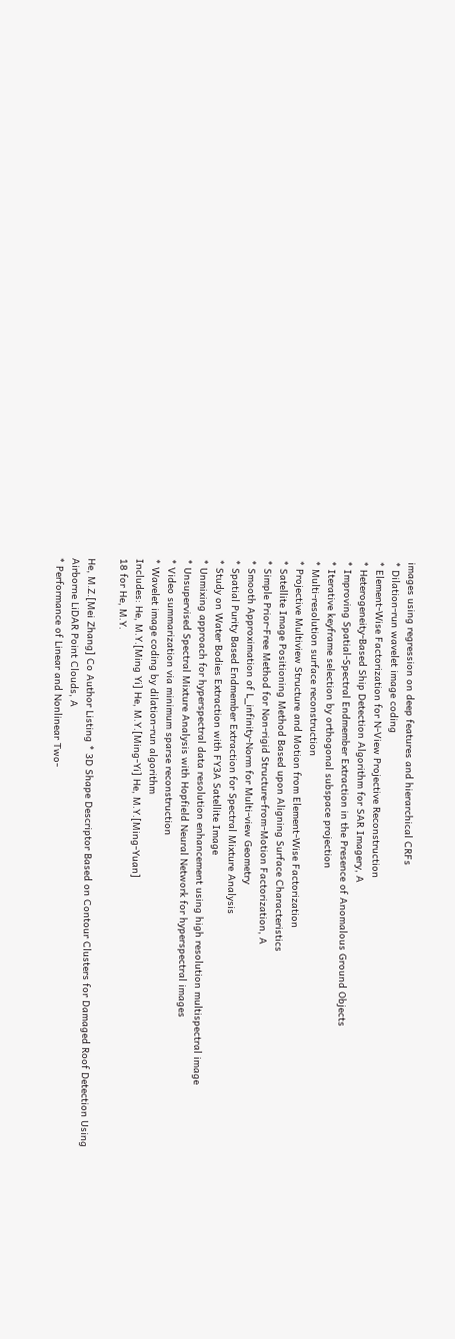images using regression on deep features and hierarchical CRFs
* Dilation-run wavelet image coding
* Element-Wise Factorization for N-View Projective Reconstruction
* Heterogeneity-Based Ship Detection Algorithm for SAR Imagery, A
* Improving Spatial-Spectral Endmember Extraction in the Presence of Anomalous Ground Objects
* Iterative keyframe selection by orthogonal subspace projection
* Multi-resolution surface reconstruction
* Projective Multiview Structure and Motion from Element-Wise Factorization
* Satellite Image Positioning Method Based upon Aligning Surface Characteristics
* Simple Prior-Free Method for Non-rigid Structure-from-Motion Factorization, A
* Smooth Approximation of L_infinity-Norm for Multi-view Geometry
* Spatial Purity Based Endmember Extraction for Spectral Mixture Analysis
* Study on Water Bodies Extraction with FY3A Satellite Image
* Unmixing approach for hyperspectral data resolution enhancement using high resolution multispectral image
* Unsupervised Spectral Mixture Analysis with Hopfield Neural Network for hyperspectral images
* Video summarization via minimum sparse reconstruction
* Wavelet image coding by dilation-run algorithm
Includes: He, M.Y.[Ming Yi] He, M.Y.[Ming-Yi] He, M.Y.[Ming-Yuan]
18 for He, M.Y.

He, M.Z.[Mei Zhang] Co Author Listing * 3D Shape Descriptor Based on Contour Clusters for Damaged Roof Detection Using Airborne LiDAR Point Clouds, A
* Performance of Linear and Nonlinear Two-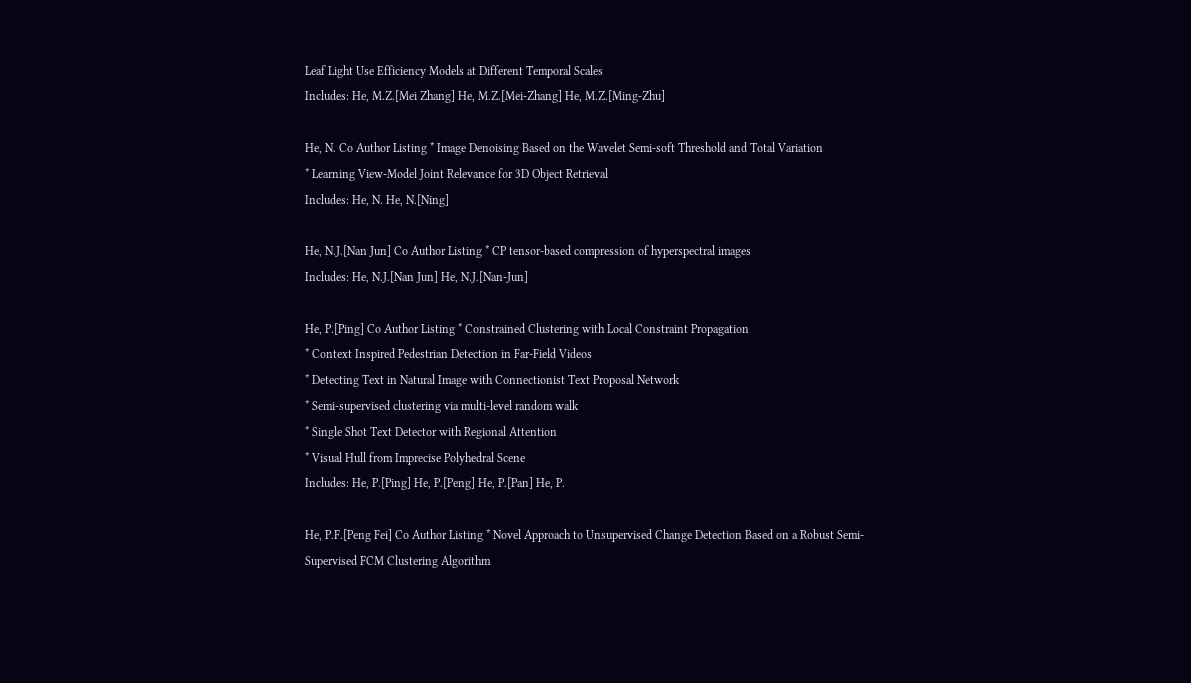Leaf Light Use Efficiency Models at Different Temporal Scales
Includes: He, M.Z.[Mei Zhang] He, M.Z.[Mei-Zhang] He, M.Z.[Ming-Zhu]

He, N. Co Author Listing * Image Denoising Based on the Wavelet Semi-soft Threshold and Total Variation
* Learning View-Model Joint Relevance for 3D Object Retrieval
Includes: He, N. He, N.[Ning]

He, N.J.[Nan Jun] Co Author Listing * CP tensor-based compression of hyperspectral images
Includes: He, N.J.[Nan Jun] He, N.J.[Nan-Jun]

He, P.[Ping] Co Author Listing * Constrained Clustering with Local Constraint Propagation
* Context Inspired Pedestrian Detection in Far-Field Videos
* Detecting Text in Natural Image with Connectionist Text Proposal Network
* Semi-supervised clustering via multi-level random walk
* Single Shot Text Detector with Regional Attention
* Visual Hull from Imprecise Polyhedral Scene
Includes: He, P.[Ping] He, P.[Peng] He, P.[Pan] He, P.

He, P.F.[Peng Fei] Co Author Listing * Novel Approach to Unsupervised Change Detection Based on a Robust Semi-Supervised FCM Clustering Algorithm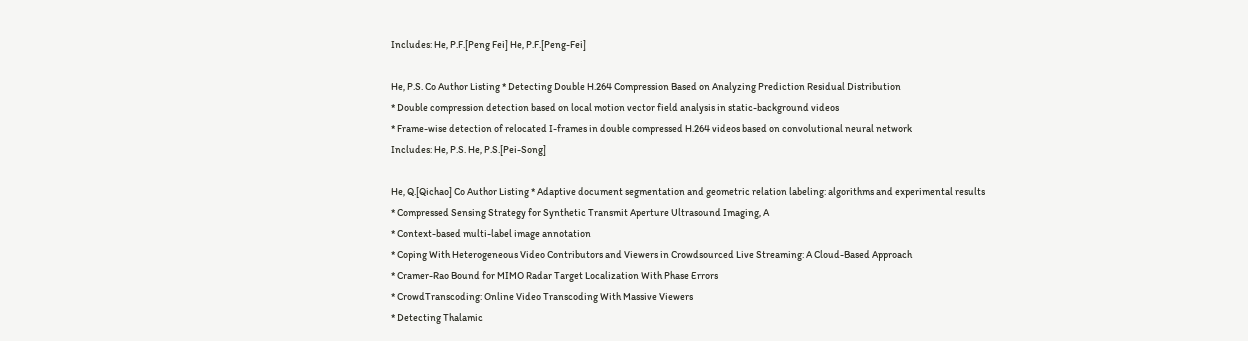Includes: He, P.F.[Peng Fei] He, P.F.[Peng-Fei]

He, P.S. Co Author Listing * Detecting Double H.264 Compression Based on Analyzing Prediction Residual Distribution
* Double compression detection based on local motion vector field analysis in static-background videos
* Frame-wise detection of relocated I-frames in double compressed H.264 videos based on convolutional neural network
Includes: He, P.S. He, P.S.[Pei-Song]

He, Q.[Qichao] Co Author Listing * Adaptive document segmentation and geometric relation labeling: algorithms and experimental results
* Compressed Sensing Strategy for Synthetic Transmit Aperture Ultrasound Imaging, A
* Context-based multi-label image annotation
* Coping With Heterogeneous Video Contributors and Viewers in Crowdsourced Live Streaming: A Cloud-Based Approach
* Cramer-Rao Bound for MIMO Radar Target Localization With Phase Errors
* CrowdTranscoding: Online Video Transcoding With Massive Viewers
* Detecting Thalamic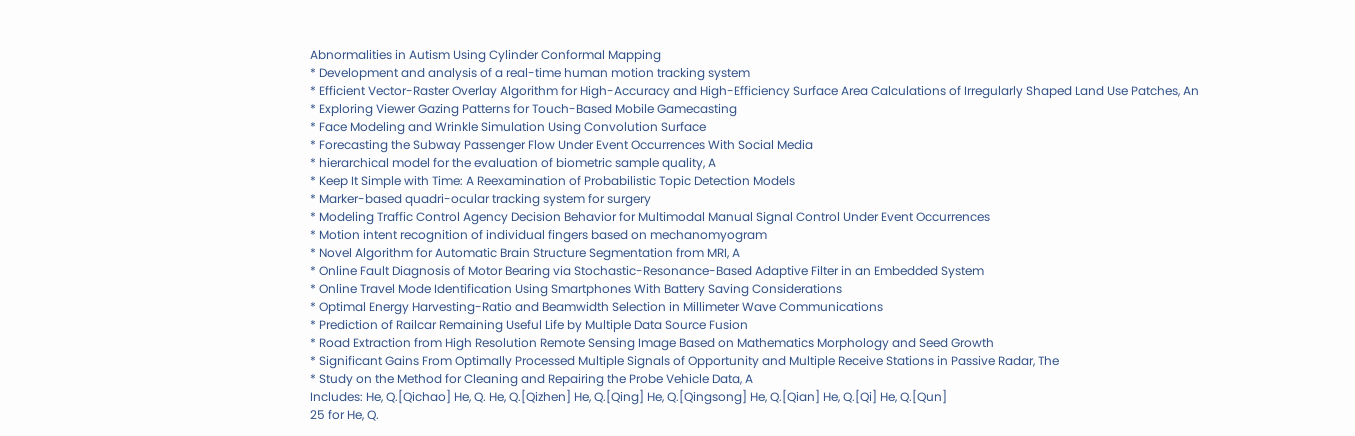Abnormalities in Autism Using Cylinder Conformal Mapping
* Development and analysis of a real-time human motion tracking system
* Efficient Vector-Raster Overlay Algorithm for High-Accuracy and High-Efficiency Surface Area Calculations of Irregularly Shaped Land Use Patches, An
* Exploring Viewer Gazing Patterns for Touch-Based Mobile Gamecasting
* Face Modeling and Wrinkle Simulation Using Convolution Surface
* Forecasting the Subway Passenger Flow Under Event Occurrences With Social Media
* hierarchical model for the evaluation of biometric sample quality, A
* Keep It Simple with Time: A Reexamination of Probabilistic Topic Detection Models
* Marker-based quadri-ocular tracking system for surgery
* Modeling Traffic Control Agency Decision Behavior for Multimodal Manual Signal Control Under Event Occurrences
* Motion intent recognition of individual fingers based on mechanomyogram
* Novel Algorithm for Automatic Brain Structure Segmentation from MRI, A
* Online Fault Diagnosis of Motor Bearing via Stochastic-Resonance-Based Adaptive Filter in an Embedded System
* Online Travel Mode Identification Using Smartphones With Battery Saving Considerations
* Optimal Energy Harvesting-Ratio and Beamwidth Selection in Millimeter Wave Communications
* Prediction of Railcar Remaining Useful Life by Multiple Data Source Fusion
* Road Extraction from High Resolution Remote Sensing Image Based on Mathematics Morphology and Seed Growth
* Significant Gains From Optimally Processed Multiple Signals of Opportunity and Multiple Receive Stations in Passive Radar, The
* Study on the Method for Cleaning and Repairing the Probe Vehicle Data, A
Includes: He, Q.[Qichao] He, Q. He, Q.[Qizhen] He, Q.[Qing] He, Q.[Qingsong] He, Q.[Qian] He, Q.[Qi] He, Q.[Qun]
25 for He, Q.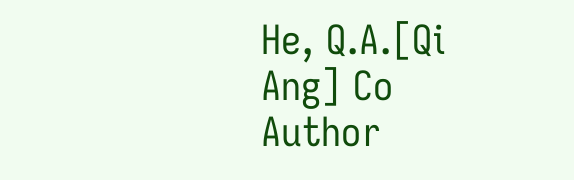He, Q.A.[Qi Ang] Co Author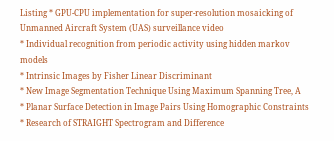Listing * GPU-CPU implementation for super-resolution mosaicking of Unmanned Aircraft System (UAS) surveillance video
* Individual recognition from periodic activity using hidden markov models
* Intrinsic Images by Fisher Linear Discriminant
* New Image Segmentation Technique Using Maximum Spanning Tree, A
* Planar Surface Detection in Image Pairs Using Homographic Constraints
* Research of STRAIGHT Spectrogram and Difference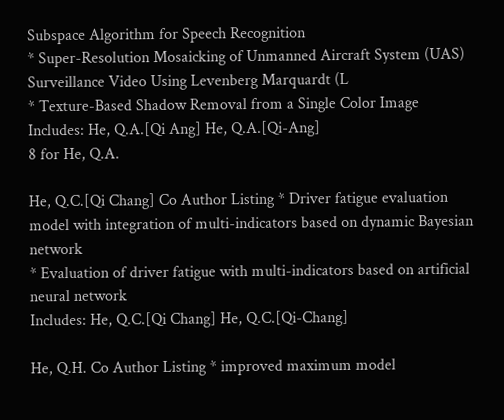Subspace Algorithm for Speech Recognition
* Super-Resolution Mosaicking of Unmanned Aircraft System (UAS) Surveillance Video Using Levenberg Marquardt (L
* Texture-Based Shadow Removal from a Single Color Image
Includes: He, Q.A.[Qi Ang] He, Q.A.[Qi-Ang]
8 for He, Q.A.

He, Q.C.[Qi Chang] Co Author Listing * Driver fatigue evaluation model with integration of multi-indicators based on dynamic Bayesian network
* Evaluation of driver fatigue with multi-indicators based on artificial neural network
Includes: He, Q.C.[Qi Chang] He, Q.C.[Qi-Chang]

He, Q.H. Co Author Listing * improved maximum model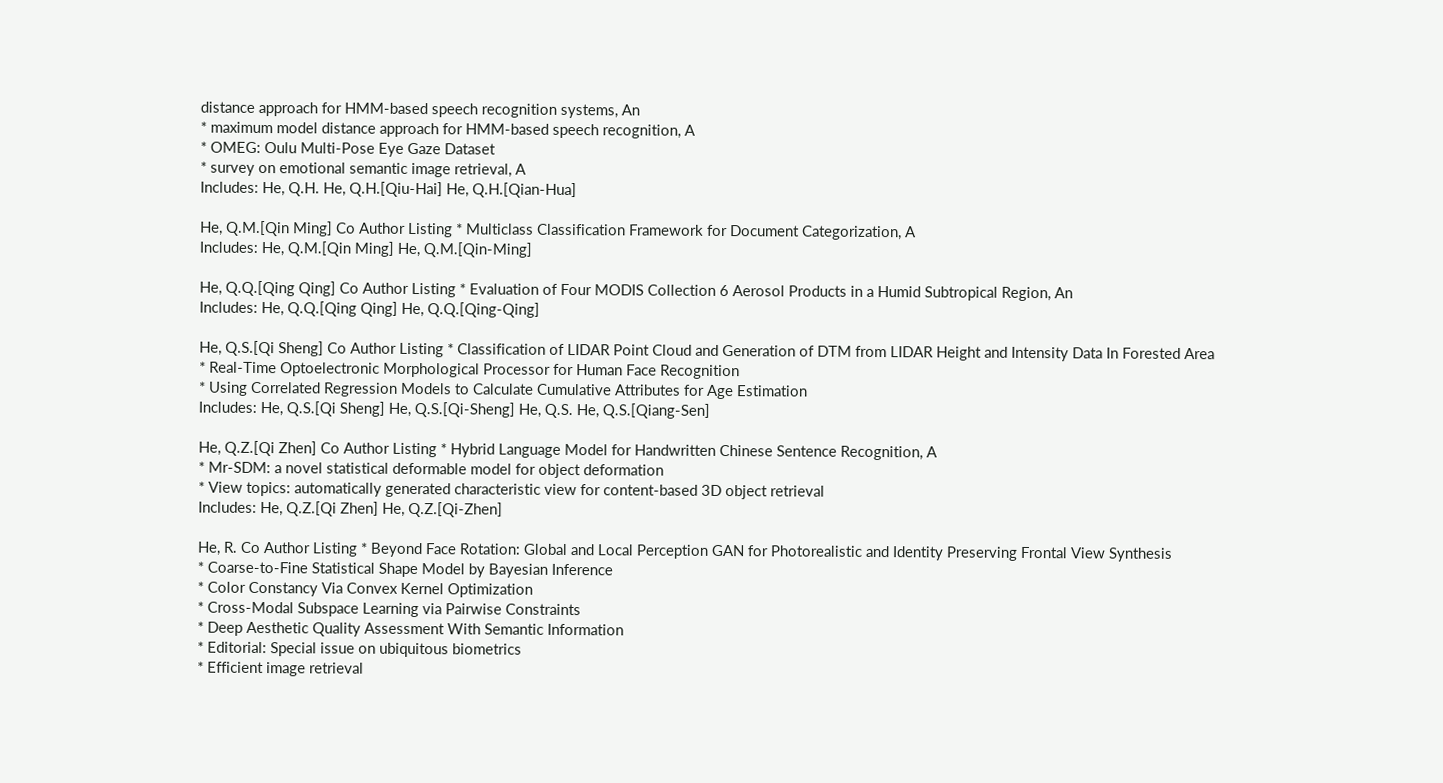distance approach for HMM-based speech recognition systems, An
* maximum model distance approach for HMM-based speech recognition, A
* OMEG: Oulu Multi-Pose Eye Gaze Dataset
* survey on emotional semantic image retrieval, A
Includes: He, Q.H. He, Q.H.[Qiu-Hai] He, Q.H.[Qian-Hua]

He, Q.M.[Qin Ming] Co Author Listing * Multiclass Classification Framework for Document Categorization, A
Includes: He, Q.M.[Qin Ming] He, Q.M.[Qin-Ming]

He, Q.Q.[Qing Qing] Co Author Listing * Evaluation of Four MODIS Collection 6 Aerosol Products in a Humid Subtropical Region, An
Includes: He, Q.Q.[Qing Qing] He, Q.Q.[Qing-Qing]

He, Q.S.[Qi Sheng] Co Author Listing * Classification of LIDAR Point Cloud and Generation of DTM from LIDAR Height and Intensity Data In Forested Area
* Real-Time Optoelectronic Morphological Processor for Human Face Recognition
* Using Correlated Regression Models to Calculate Cumulative Attributes for Age Estimation
Includes: He, Q.S.[Qi Sheng] He, Q.S.[Qi-Sheng] He, Q.S. He, Q.S.[Qiang-Sen]

He, Q.Z.[Qi Zhen] Co Author Listing * Hybrid Language Model for Handwritten Chinese Sentence Recognition, A
* Mr-SDM: a novel statistical deformable model for object deformation
* View topics: automatically generated characteristic view for content-based 3D object retrieval
Includes: He, Q.Z.[Qi Zhen] He, Q.Z.[Qi-Zhen]

He, R. Co Author Listing * Beyond Face Rotation: Global and Local Perception GAN for Photorealistic and Identity Preserving Frontal View Synthesis
* Coarse-to-Fine Statistical Shape Model by Bayesian Inference
* Color Constancy Via Convex Kernel Optimization
* Cross-Modal Subspace Learning via Pairwise Constraints
* Deep Aesthetic Quality Assessment With Semantic Information
* Editorial: Special issue on ubiquitous biometrics
* Efficient image retrieval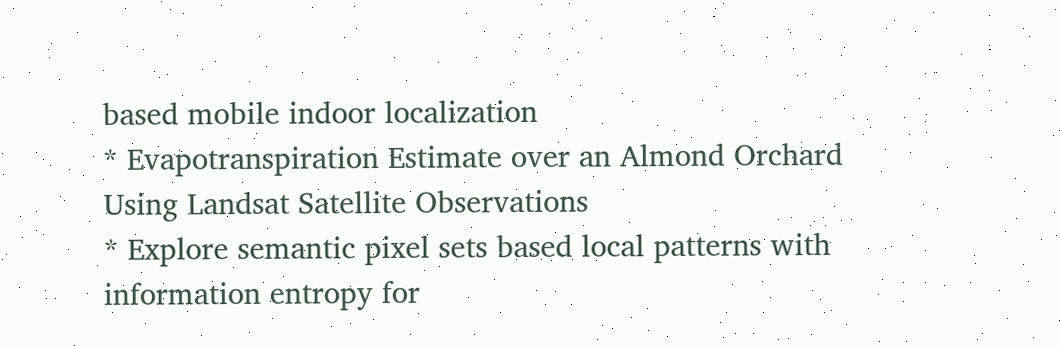based mobile indoor localization
* Evapotranspiration Estimate over an Almond Orchard Using Landsat Satellite Observations
* Explore semantic pixel sets based local patterns with information entropy for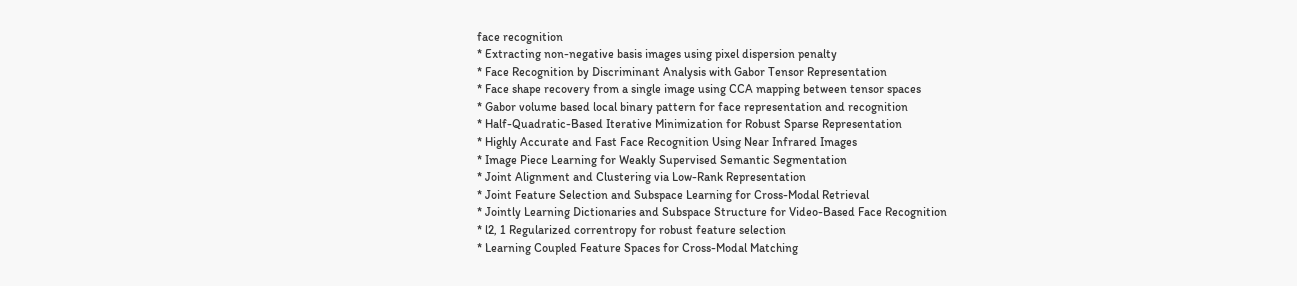face recognition
* Extracting non-negative basis images using pixel dispersion penalty
* Face Recognition by Discriminant Analysis with Gabor Tensor Representation
* Face shape recovery from a single image using CCA mapping between tensor spaces
* Gabor volume based local binary pattern for face representation and recognition
* Half-Quadratic-Based Iterative Minimization for Robust Sparse Representation
* Highly Accurate and Fast Face Recognition Using Near Infrared Images
* Image Piece Learning for Weakly Supervised Semantic Segmentation
* Joint Alignment and Clustering via Low-Rank Representation
* Joint Feature Selection and Subspace Learning for Cross-Modal Retrieval
* Jointly Learning Dictionaries and Subspace Structure for Video-Based Face Recognition
* l2, 1 Regularized correntropy for robust feature selection
* Learning Coupled Feature Spaces for Cross-Modal Matching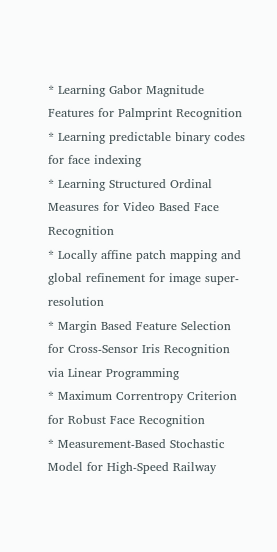* Learning Gabor Magnitude Features for Palmprint Recognition
* Learning predictable binary codes for face indexing
* Learning Structured Ordinal Measures for Video Based Face Recognition
* Locally affine patch mapping and global refinement for image super-resolution
* Margin Based Feature Selection for Cross-Sensor Iris Recognition via Linear Programming
* Maximum Correntropy Criterion for Robust Face Recognition
* Measurement-Based Stochastic Model for High-Speed Railway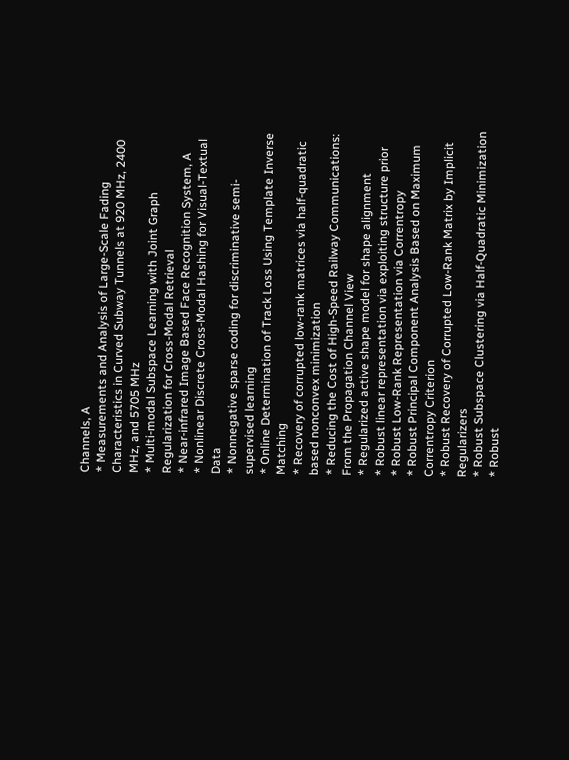Channels, A
* Measurements and Analysis of Large-Scale Fading Characteristics in Curved Subway Tunnels at 920 MHz, 2400 MHz, and 5705 MHz
* Multi-modal Subspace Learning with Joint Graph Regularization for Cross-Modal Retrieval
* Near-infrared Image Based Face Recognition System, A
* Nonlinear Discrete Cross-Modal Hashing for Visual-Textual Data
* Nonnegative sparse coding for discriminative semi-supervised learning
* Online Determination of Track Loss Using Template Inverse Matching
* Recovery of corrupted low-rank matrices via half-quadratic based nonconvex minimization
* Reducing the Cost of High-Speed Railway Communications: From the Propagation Channel View
* Regularized active shape model for shape alignment
* Robust linear representation via exploiting structure prior
* Robust Low-Rank Representation via Correntropy
* Robust Principal Component Analysis Based on Maximum Correntropy Criterion
* Robust Recovery of Corrupted Low-Rank Matrix by Implicit Regularizers
* Robust Subspace Clustering via Half-Quadratic Minimization
* Robust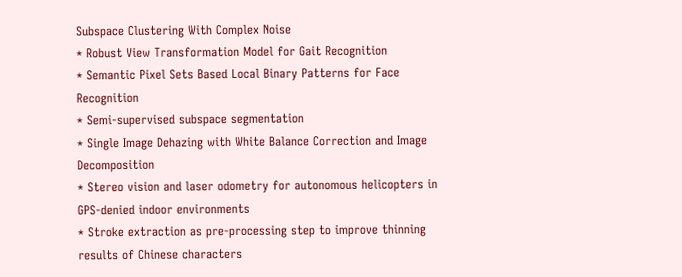Subspace Clustering With Complex Noise
* Robust View Transformation Model for Gait Recognition
* Semantic Pixel Sets Based Local Binary Patterns for Face Recognition
* Semi-supervised subspace segmentation
* Single Image Dehazing with White Balance Correction and Image Decomposition
* Stereo vision and laser odometry for autonomous helicopters in GPS-denied indoor environments
* Stroke extraction as pre-processing step to improve thinning results of Chinese characters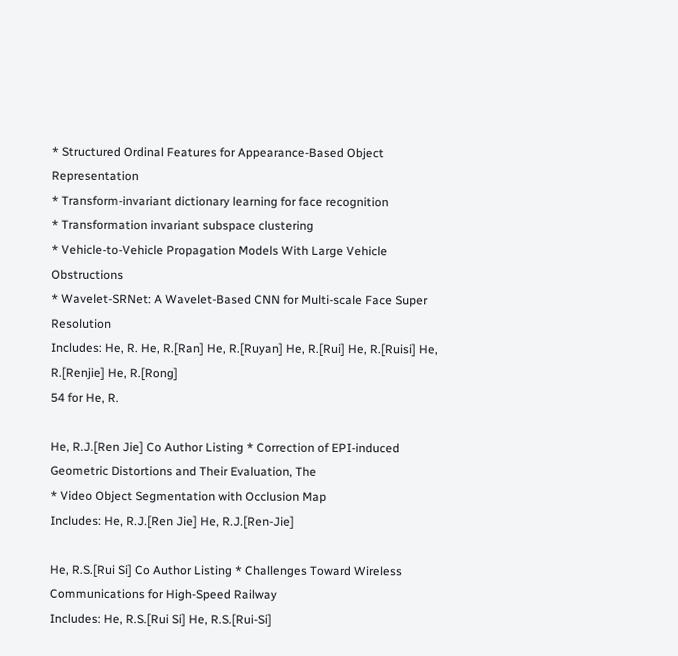* Structured Ordinal Features for Appearance-Based Object Representation
* Transform-invariant dictionary learning for face recognition
* Transformation invariant subspace clustering
* Vehicle-to-Vehicle Propagation Models With Large Vehicle Obstructions
* Wavelet-SRNet: A Wavelet-Based CNN for Multi-scale Face Super Resolution
Includes: He, R. He, R.[Ran] He, R.[Ruyan] He, R.[Rui] He, R.[Ruisi] He, R.[Renjie] He, R.[Rong]
54 for He, R.

He, R.J.[Ren Jie] Co Author Listing * Correction of EPI-induced Geometric Distortions and Their Evaluation, The
* Video Object Segmentation with Occlusion Map
Includes: He, R.J.[Ren Jie] He, R.J.[Ren-Jie]

He, R.S.[Rui Si] Co Author Listing * Challenges Toward Wireless Communications for High-Speed Railway
Includes: He, R.S.[Rui Si] He, R.S.[Rui-Si]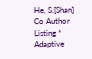He, S.[Shan] Co Author Listing * Adaptive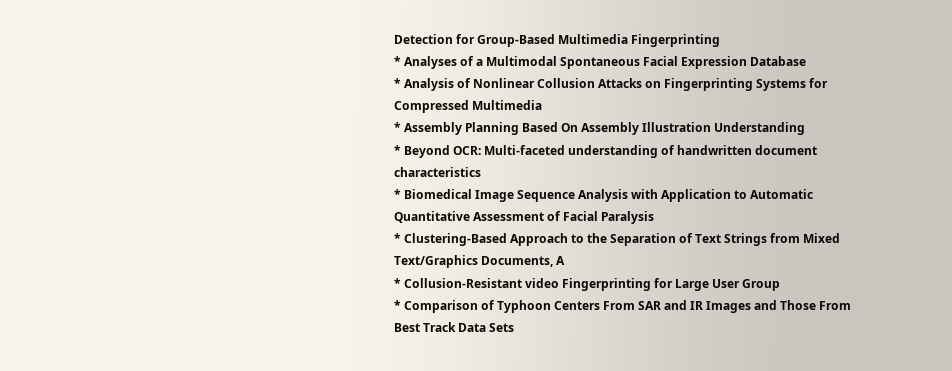Detection for Group-Based Multimedia Fingerprinting
* Analyses of a Multimodal Spontaneous Facial Expression Database
* Analysis of Nonlinear Collusion Attacks on Fingerprinting Systems for Compressed Multimedia
* Assembly Planning Based On Assembly Illustration Understanding
* Beyond OCR: Multi-faceted understanding of handwritten document characteristics
* Biomedical Image Sequence Analysis with Application to Automatic Quantitative Assessment of Facial Paralysis
* Clustering-Based Approach to the Separation of Text Strings from Mixed Text/Graphics Documents, A
* Collusion-Resistant video Fingerprinting for Large User Group
* Comparison of Typhoon Centers From SAR and IR Images and Those From Best Track Data Sets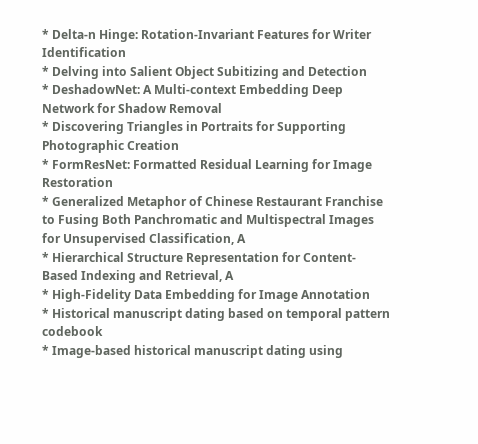* Delta-n Hinge: Rotation-Invariant Features for Writer Identification
* Delving into Salient Object Subitizing and Detection
* DeshadowNet: A Multi-context Embedding Deep Network for Shadow Removal
* Discovering Triangles in Portraits for Supporting Photographic Creation
* FormResNet: Formatted Residual Learning for Image Restoration
* Generalized Metaphor of Chinese Restaurant Franchise to Fusing Both Panchromatic and Multispectral Images for Unsupervised Classification, A
* Hierarchical Structure Representation for Content-Based Indexing and Retrieval, A
* High-Fidelity Data Embedding for Image Annotation
* Historical manuscript dating based on temporal pattern codebook
* Image-based historical manuscript dating using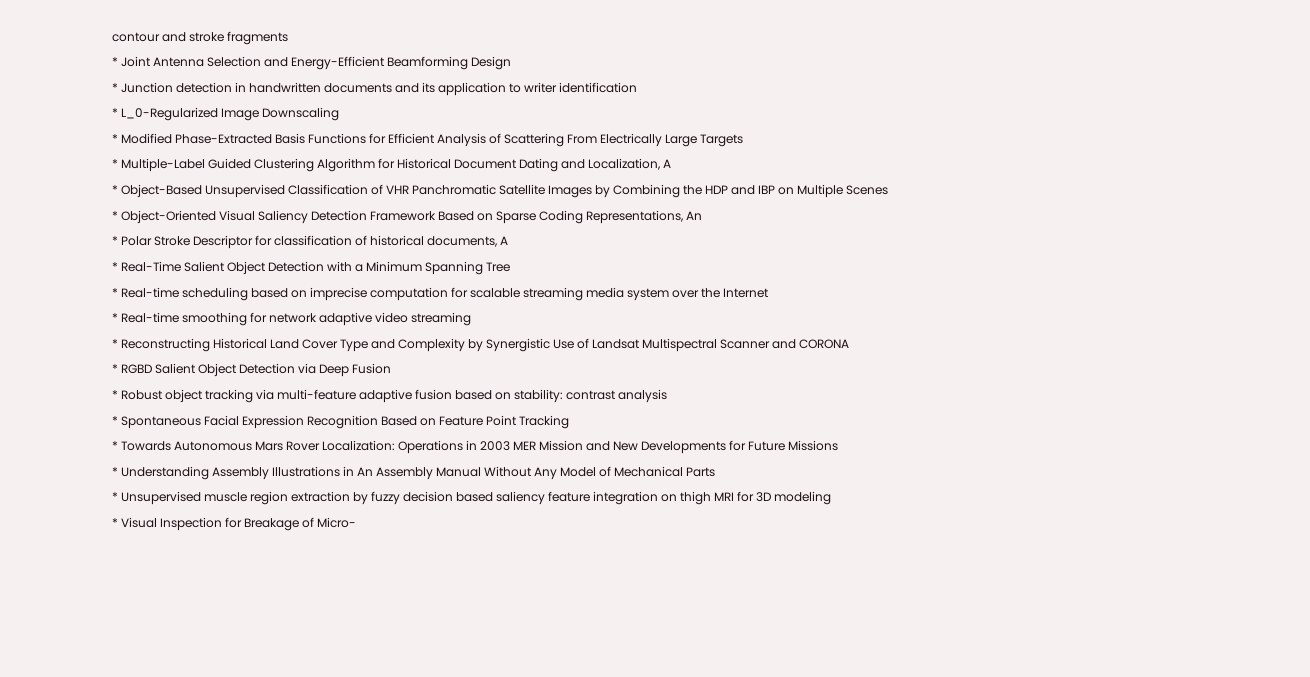contour and stroke fragments
* Joint Antenna Selection and Energy-Efficient Beamforming Design
* Junction detection in handwritten documents and its application to writer identification
* L_0-Regularized Image Downscaling
* Modified Phase-Extracted Basis Functions for Efficient Analysis of Scattering From Electrically Large Targets
* Multiple-Label Guided Clustering Algorithm for Historical Document Dating and Localization, A
* Object-Based Unsupervised Classification of VHR Panchromatic Satellite Images by Combining the HDP and IBP on Multiple Scenes
* Object-Oriented Visual Saliency Detection Framework Based on Sparse Coding Representations, An
* Polar Stroke Descriptor for classification of historical documents, A
* Real-Time Salient Object Detection with a Minimum Spanning Tree
* Real-time scheduling based on imprecise computation for scalable streaming media system over the Internet
* Real-time smoothing for network adaptive video streaming
* Reconstructing Historical Land Cover Type and Complexity by Synergistic Use of Landsat Multispectral Scanner and CORONA
* RGBD Salient Object Detection via Deep Fusion
* Robust object tracking via multi-feature adaptive fusion based on stability: contrast analysis
* Spontaneous Facial Expression Recognition Based on Feature Point Tracking
* Towards Autonomous Mars Rover Localization: Operations in 2003 MER Mission and New Developments for Future Missions
* Understanding Assembly Illustrations in An Assembly Manual Without Any Model of Mechanical Parts
* Unsupervised muscle region extraction by fuzzy decision based saliency feature integration on thigh MRI for 3D modeling
* Visual Inspection for Breakage of Micro-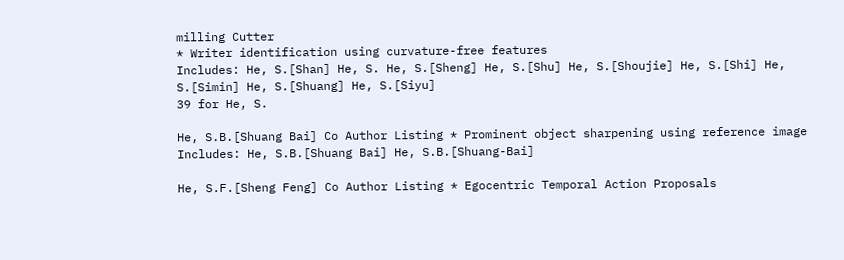milling Cutter
* Writer identification using curvature-free features
Includes: He, S.[Shan] He, S. He, S.[Sheng] He, S.[Shu] He, S.[Shoujie] He, S.[Shi] He, S.[Simin] He, S.[Shuang] He, S.[Siyu]
39 for He, S.

He, S.B.[Shuang Bai] Co Author Listing * Prominent object sharpening using reference image
Includes: He, S.B.[Shuang Bai] He, S.B.[Shuang-Bai]

He, S.F.[Sheng Feng] Co Author Listing * Egocentric Temporal Action Proposals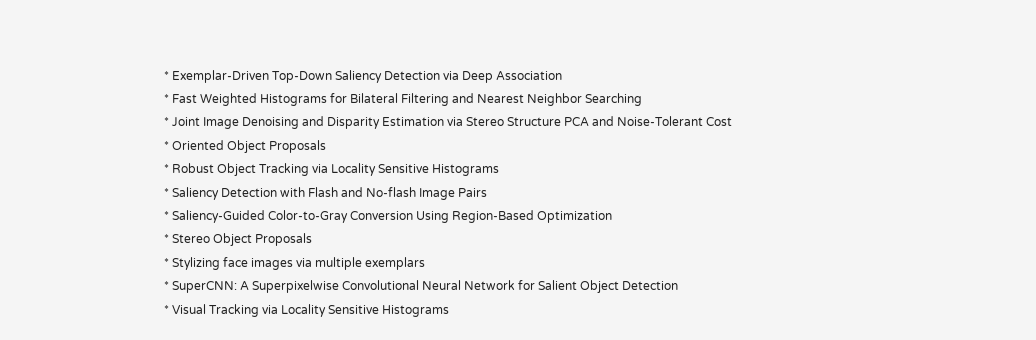* Exemplar-Driven Top-Down Saliency Detection via Deep Association
* Fast Weighted Histograms for Bilateral Filtering and Nearest Neighbor Searching
* Joint Image Denoising and Disparity Estimation via Stereo Structure PCA and Noise-Tolerant Cost
* Oriented Object Proposals
* Robust Object Tracking via Locality Sensitive Histograms
* Saliency Detection with Flash and No-flash Image Pairs
* Saliency-Guided Color-to-Gray Conversion Using Region-Based Optimization
* Stereo Object Proposals
* Stylizing face images via multiple exemplars
* SuperCNN: A Superpixelwise Convolutional Neural Network for Salient Object Detection
* Visual Tracking via Locality Sensitive Histograms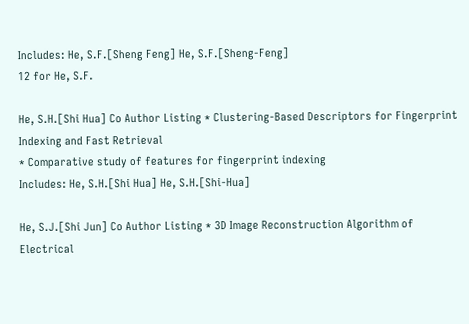Includes: He, S.F.[Sheng Feng] He, S.F.[Sheng-Feng]
12 for He, S.F.

He, S.H.[Shi Hua] Co Author Listing * Clustering-Based Descriptors for Fingerprint Indexing and Fast Retrieval
* Comparative study of features for fingerprint indexing
Includes: He, S.H.[Shi Hua] He, S.H.[Shi-Hua]

He, S.J.[Shi Jun] Co Author Listing * 3D Image Reconstruction Algorithm of Electrical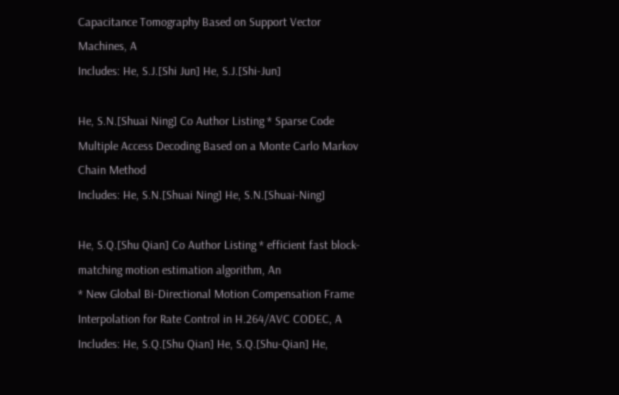Capacitance Tomography Based on Support Vector Machines, A
Includes: He, S.J.[Shi Jun] He, S.J.[Shi-Jun]

He, S.N.[Shuai Ning] Co Author Listing * Sparse Code Multiple Access Decoding Based on a Monte Carlo Markov Chain Method
Includes: He, S.N.[Shuai Ning] He, S.N.[Shuai-Ning]

He, S.Q.[Shu Qian] Co Author Listing * efficient fast block-matching motion estimation algorithm, An
* New Global Bi-Directional Motion Compensation Frame Interpolation for Rate Control in H.264/AVC CODEC, A
Includes: He, S.Q.[Shu Qian] He, S.Q.[Shu-Qian] He,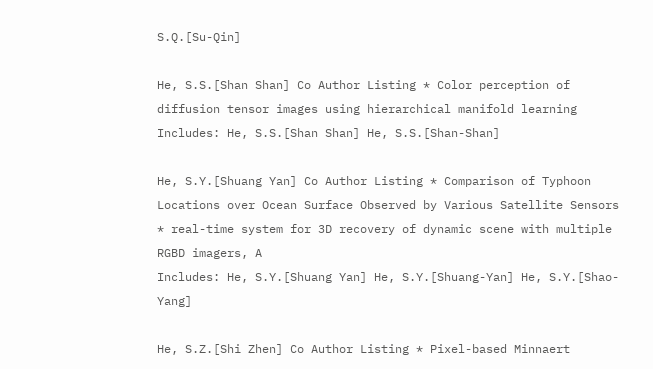S.Q.[Su-Qin]

He, S.S.[Shan Shan] Co Author Listing * Color perception of diffusion tensor images using hierarchical manifold learning
Includes: He, S.S.[Shan Shan] He, S.S.[Shan-Shan]

He, S.Y.[Shuang Yan] Co Author Listing * Comparison of Typhoon Locations over Ocean Surface Observed by Various Satellite Sensors
* real-time system for 3D recovery of dynamic scene with multiple RGBD imagers, A
Includes: He, S.Y.[Shuang Yan] He, S.Y.[Shuang-Yan] He, S.Y.[Shao-Yang]

He, S.Z.[Shi Zhen] Co Author Listing * Pixel-based Minnaert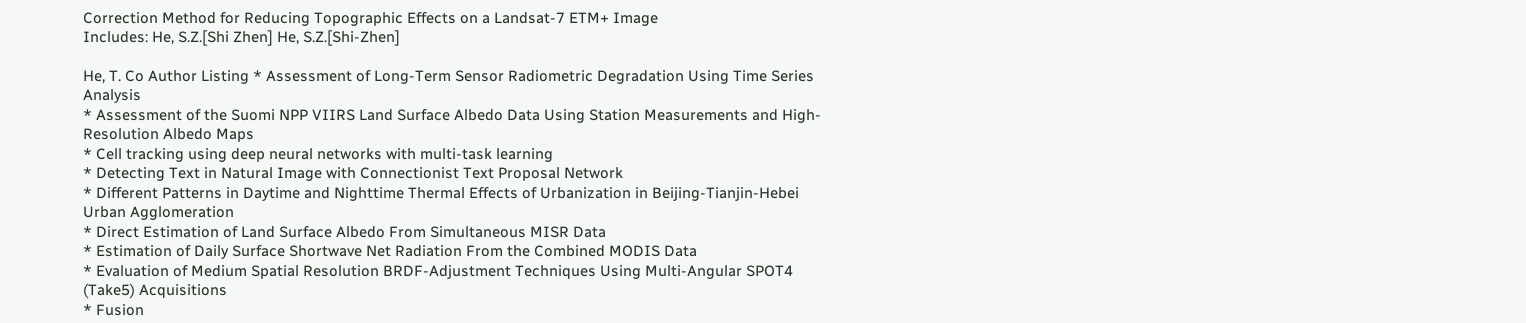Correction Method for Reducing Topographic Effects on a Landsat-7 ETM+ Image
Includes: He, S.Z.[Shi Zhen] He, S.Z.[Shi-Zhen]

He, T. Co Author Listing * Assessment of Long-Term Sensor Radiometric Degradation Using Time Series Analysis
* Assessment of the Suomi NPP VIIRS Land Surface Albedo Data Using Station Measurements and High-Resolution Albedo Maps
* Cell tracking using deep neural networks with multi-task learning
* Detecting Text in Natural Image with Connectionist Text Proposal Network
* Different Patterns in Daytime and Nighttime Thermal Effects of Urbanization in Beijing-Tianjin-Hebei Urban Agglomeration
* Direct Estimation of Land Surface Albedo From Simultaneous MISR Data
* Estimation of Daily Surface Shortwave Net Radiation From the Combined MODIS Data
* Evaluation of Medium Spatial Resolution BRDF-Adjustment Techniques Using Multi-Angular SPOT4 (Take5) Acquisitions
* Fusion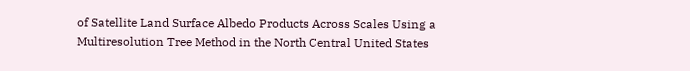of Satellite Land Surface Albedo Products Across Scales Using a Multiresolution Tree Method in the North Central United States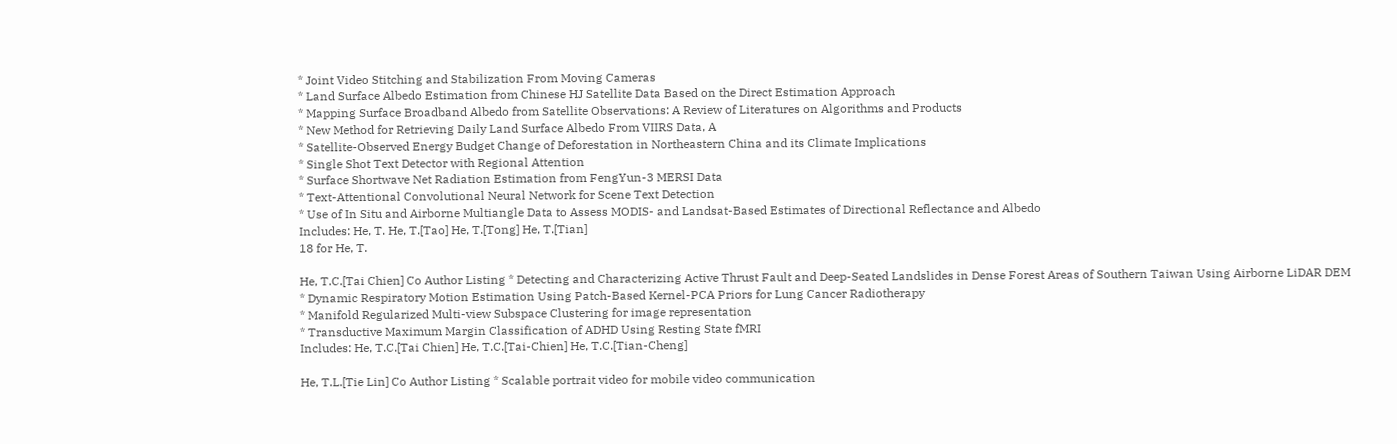* Joint Video Stitching and Stabilization From Moving Cameras
* Land Surface Albedo Estimation from Chinese HJ Satellite Data Based on the Direct Estimation Approach
* Mapping Surface Broadband Albedo from Satellite Observations: A Review of Literatures on Algorithms and Products
* New Method for Retrieving Daily Land Surface Albedo From VIIRS Data, A
* Satellite-Observed Energy Budget Change of Deforestation in Northeastern China and its Climate Implications
* Single Shot Text Detector with Regional Attention
* Surface Shortwave Net Radiation Estimation from FengYun-3 MERSI Data
* Text-Attentional Convolutional Neural Network for Scene Text Detection
* Use of In Situ and Airborne Multiangle Data to Assess MODIS- and Landsat-Based Estimates of Directional Reflectance and Albedo
Includes: He, T. He, T.[Tao] He, T.[Tong] He, T.[Tian]
18 for He, T.

He, T.C.[Tai Chien] Co Author Listing * Detecting and Characterizing Active Thrust Fault and Deep-Seated Landslides in Dense Forest Areas of Southern Taiwan Using Airborne LiDAR DEM
* Dynamic Respiratory Motion Estimation Using Patch-Based Kernel-PCA Priors for Lung Cancer Radiotherapy
* Manifold Regularized Multi-view Subspace Clustering for image representation
* Transductive Maximum Margin Classification of ADHD Using Resting State fMRI
Includes: He, T.C.[Tai Chien] He, T.C.[Tai-Chien] He, T.C.[Tian-Cheng]

He, T.L.[Tie Lin] Co Author Listing * Scalable portrait video for mobile video communication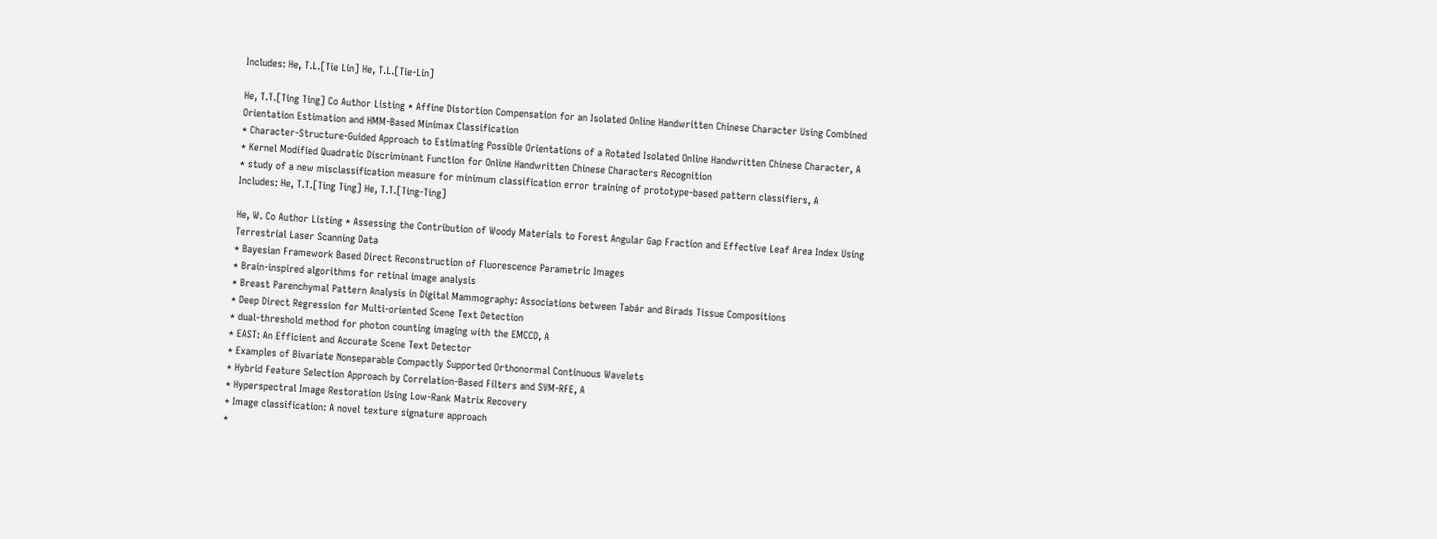Includes: He, T.L.[Tie Lin] He, T.L.[Tie-Lin]

He, T.T.[Ting Ting] Co Author Listing * Affine Distortion Compensation for an Isolated Online Handwritten Chinese Character Using Combined Orientation Estimation and HMM-Based Minimax Classification
* Character-Structure-Guided Approach to Estimating Possible Orientations of a Rotated Isolated Online Handwritten Chinese Character, A
* Kernel Modified Quadratic Discriminant Function for Online Handwritten Chinese Characters Recognition
* study of a new misclassification measure for minimum classification error training of prototype-based pattern classifiers, A
Includes: He, T.T.[Ting Ting] He, T.T.[Ting-Ting]

He, W. Co Author Listing * Assessing the Contribution of Woody Materials to Forest Angular Gap Fraction and Effective Leaf Area Index Using Terrestrial Laser Scanning Data
* Bayesian Framework Based Direct Reconstruction of Fluorescence Parametric Images
* Brain-inspired algorithms for retinal image analysis
* Breast Parenchymal Pattern Analysis in Digital Mammography: Associations between Tabár and Birads Tissue Compositions
* Deep Direct Regression for Multi-oriented Scene Text Detection
* dual-threshold method for photon counting imaging with the EMCCD, A
* EAST: An Efficient and Accurate Scene Text Detector
* Examples of Bivariate Nonseparable Compactly Supported Orthonormal Continuous Wavelets
* Hybrid Feature Selection Approach by Correlation-Based Filters and SVM-RFE, A
* Hyperspectral Image Restoration Using Low-Rank Matrix Recovery
* Image classification: A novel texture signature approach
*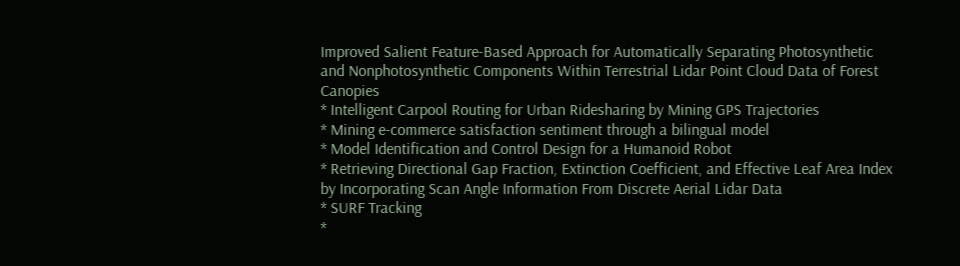Improved Salient Feature-Based Approach for Automatically Separating Photosynthetic and Nonphotosynthetic Components Within Terrestrial Lidar Point Cloud Data of Forest Canopies
* Intelligent Carpool Routing for Urban Ridesharing by Mining GPS Trajectories
* Mining e-commerce satisfaction sentiment through a bilingual model
* Model Identification and Control Design for a Humanoid Robot
* Retrieving Directional Gap Fraction, Extinction Coefficient, and Effective Leaf Area Index by Incorporating Scan Angle Information From Discrete Aerial Lidar Data
* SURF Tracking
*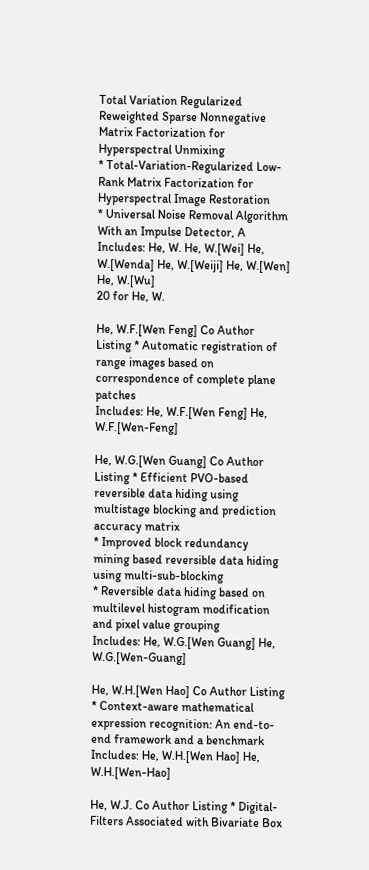Total Variation Regularized Reweighted Sparse Nonnegative Matrix Factorization for Hyperspectral Unmixing
* Total-Variation-Regularized Low-Rank Matrix Factorization for Hyperspectral Image Restoration
* Universal Noise Removal Algorithm With an Impulse Detector, A
Includes: He, W. He, W.[Wei] He, W.[Wenda] He, W.[Weiji] He, W.[Wen] He, W.[Wu]
20 for He, W.

He, W.F.[Wen Feng] Co Author Listing * Automatic registration of range images based on correspondence of complete plane patches
Includes: He, W.F.[Wen Feng] He, W.F.[Wen-Feng]

He, W.G.[Wen Guang] Co Author Listing * Efficient PVO-based reversible data hiding using multistage blocking and prediction accuracy matrix
* Improved block redundancy mining based reversible data hiding using multi-sub-blocking
* Reversible data hiding based on multilevel histogram modification and pixel value grouping
Includes: He, W.G.[Wen Guang] He, W.G.[Wen-Guang]

He, W.H.[Wen Hao] Co Author Listing * Context-aware mathematical expression recognition: An end-to-end framework and a benchmark
Includes: He, W.H.[Wen Hao] He, W.H.[Wen-Hao]

He, W.J. Co Author Listing * Digital-Filters Associated with Bivariate Box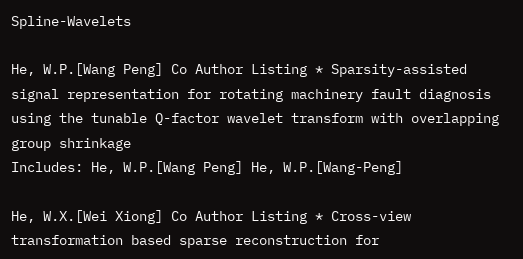Spline-Wavelets

He, W.P.[Wang Peng] Co Author Listing * Sparsity-assisted signal representation for rotating machinery fault diagnosis using the tunable Q-factor wavelet transform with overlapping group shrinkage
Includes: He, W.P.[Wang Peng] He, W.P.[Wang-Peng]

He, W.X.[Wei Xiong] Co Author Listing * Cross-view transformation based sparse reconstruction for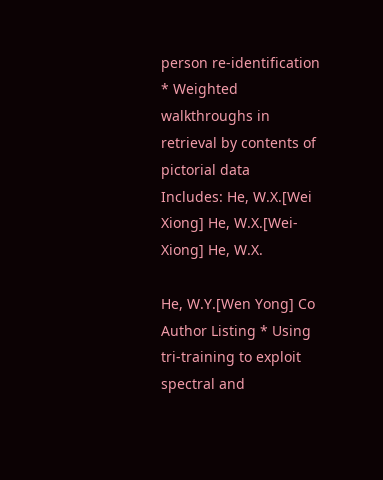person re-identification
* Weighted walkthroughs in retrieval by contents of pictorial data
Includes: He, W.X.[Wei Xiong] He, W.X.[Wei-Xiong] He, W.X.

He, W.Y.[Wen Yong] Co Author Listing * Using tri-training to exploit spectral and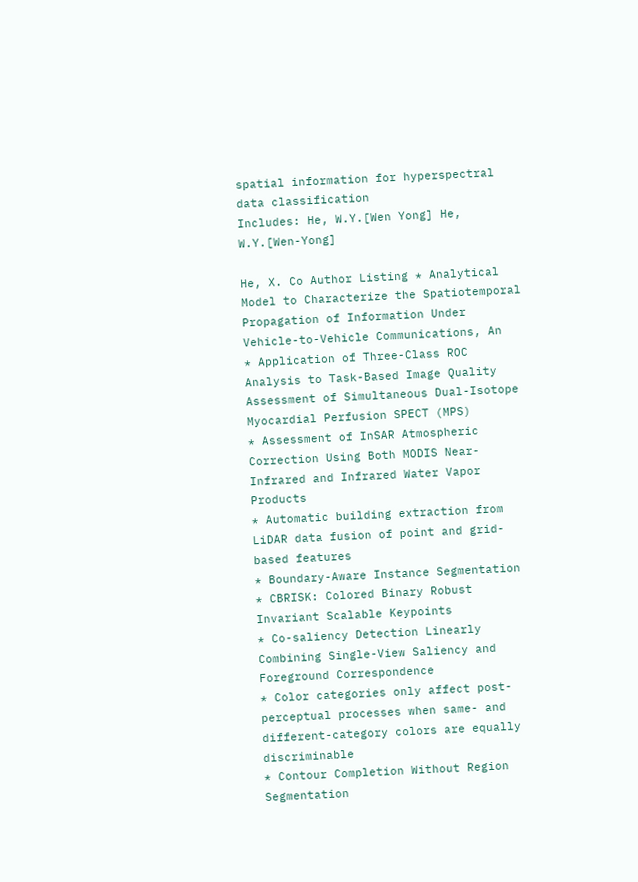spatial information for hyperspectral data classification
Includes: He, W.Y.[Wen Yong] He, W.Y.[Wen-Yong]

He, X. Co Author Listing * Analytical Model to Characterize the Spatiotemporal Propagation of Information Under Vehicle-to-Vehicle Communications, An
* Application of Three-Class ROC Analysis to Task-Based Image Quality Assessment of Simultaneous Dual-Isotope Myocardial Perfusion SPECT (MPS)
* Assessment of InSAR Atmospheric Correction Using Both MODIS Near-Infrared and Infrared Water Vapor Products
* Automatic building extraction from LiDAR data fusion of point and grid-based features
* Boundary-Aware Instance Segmentation
* CBRISK: Colored Binary Robust Invariant Scalable Keypoints
* Co-saliency Detection Linearly Combining Single-View Saliency and Foreground Correspondence
* Color categories only affect post-perceptual processes when same- and different-category colors are equally discriminable
* Contour Completion Without Region Segmentation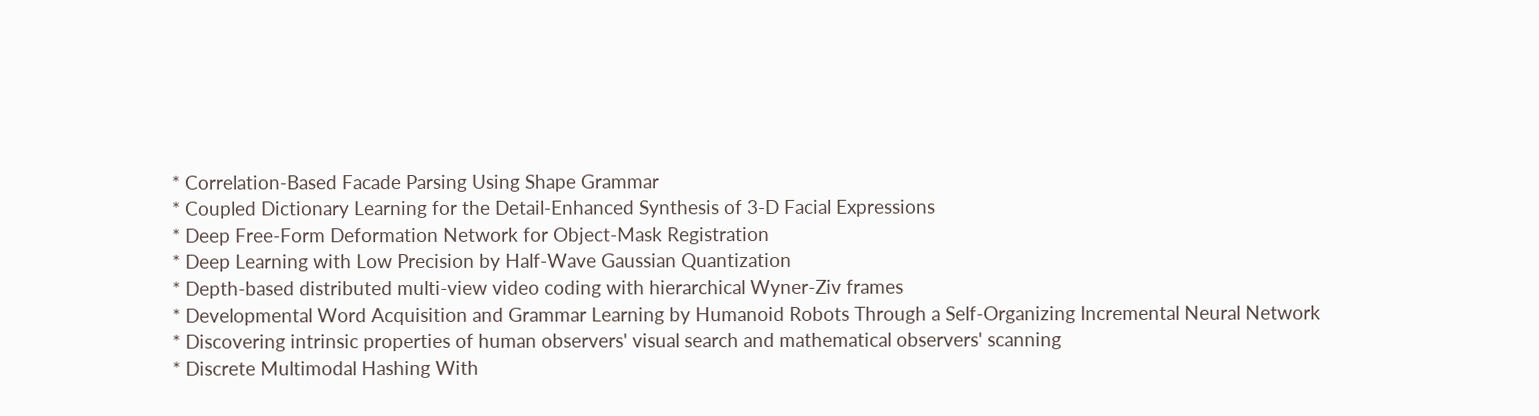* Correlation-Based Facade Parsing Using Shape Grammar
* Coupled Dictionary Learning for the Detail-Enhanced Synthesis of 3-D Facial Expressions
* Deep Free-Form Deformation Network for Object-Mask Registration
* Deep Learning with Low Precision by Half-Wave Gaussian Quantization
* Depth-based distributed multi-view video coding with hierarchical Wyner-Ziv frames
* Developmental Word Acquisition and Grammar Learning by Humanoid Robots Through a Self-Organizing Incremental Neural Network
* Discovering intrinsic properties of human observers' visual search and mathematical observers' scanning
* Discrete Multimodal Hashing With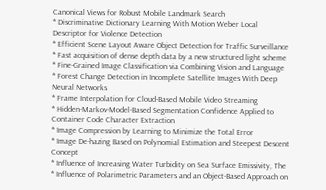Canonical Views for Robust Mobile Landmark Search
* Discriminative Dictionary Learning With Motion Weber Local Descriptor for Violence Detection
* Efficient Scene Layout Aware Object Detection for Traffic Surveillance
* Fast acquisition of dense depth data by a new structured light scheme
* Fine-Grained Image Classification via Combining Vision and Language
* Forest Change Detection in Incomplete Satellite Images With Deep Neural Networks
* Frame Interpolation for Cloud-Based Mobile Video Streaming
* Hidden-Markov-Model-Based Segmentation Confidence Applied to Container Code Character Extraction
* Image Compression by Learning to Minimize the Total Error
* Image De-hazing Based on Polynomial Estimation and Steepest Descent Concept
* Influence of Increasing Water Turbidity on Sea Surface Emissivity, The
* Influence of Polarimetric Parameters and an Object-Based Approach on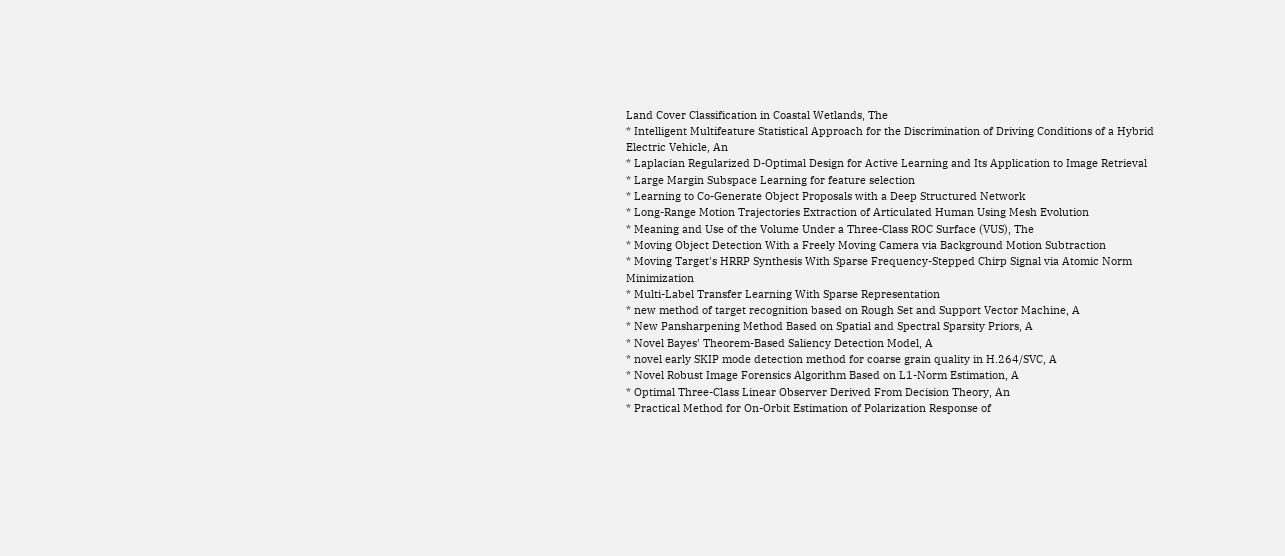Land Cover Classification in Coastal Wetlands, The
* Intelligent Multifeature Statistical Approach for the Discrimination of Driving Conditions of a Hybrid Electric Vehicle, An
* Laplacian Regularized D-Optimal Design for Active Learning and Its Application to Image Retrieval
* Large Margin Subspace Learning for feature selection
* Learning to Co-Generate Object Proposals with a Deep Structured Network
* Long-Range Motion Trajectories Extraction of Articulated Human Using Mesh Evolution
* Meaning and Use of the Volume Under a Three-Class ROC Surface (VUS), The
* Moving Object Detection With a Freely Moving Camera via Background Motion Subtraction
* Moving Target's HRRP Synthesis With Sparse Frequency-Stepped Chirp Signal via Atomic Norm Minimization
* Multi-Label Transfer Learning With Sparse Representation
* new method of target recognition based on Rough Set and Support Vector Machine, A
* New Pansharpening Method Based on Spatial and Spectral Sparsity Priors, A
* Novel Bayes' Theorem-Based Saliency Detection Model, A
* novel early SKIP mode detection method for coarse grain quality in H.264/SVC, A
* Novel Robust Image Forensics Algorithm Based on L1-Norm Estimation, A
* Optimal Three-Class Linear Observer Derived From Decision Theory, An
* Practical Method for On-Orbit Estimation of Polarization Response of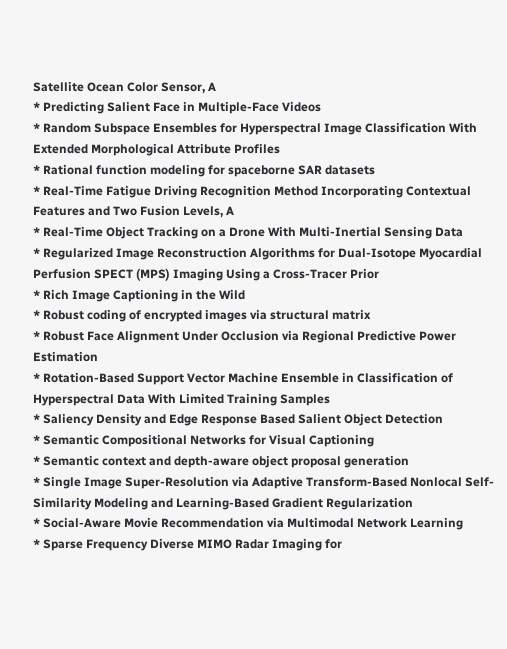Satellite Ocean Color Sensor, A
* Predicting Salient Face in Multiple-Face Videos
* Random Subspace Ensembles for Hyperspectral Image Classification With Extended Morphological Attribute Profiles
* Rational function modeling for spaceborne SAR datasets
* Real-Time Fatigue Driving Recognition Method Incorporating Contextual Features and Two Fusion Levels, A
* Real-Time Object Tracking on a Drone With Multi-Inertial Sensing Data
* Regularized Image Reconstruction Algorithms for Dual-Isotope Myocardial Perfusion SPECT (MPS) Imaging Using a Cross-Tracer Prior
* Rich Image Captioning in the Wild
* Robust coding of encrypted images via structural matrix
* Robust Face Alignment Under Occlusion via Regional Predictive Power Estimation
* Rotation-Based Support Vector Machine Ensemble in Classification of Hyperspectral Data With Limited Training Samples
* Saliency Density and Edge Response Based Salient Object Detection
* Semantic Compositional Networks for Visual Captioning
* Semantic context and depth-aware object proposal generation
* Single Image Super-Resolution via Adaptive Transform-Based Nonlocal Self-Similarity Modeling and Learning-Based Gradient Regularization
* Social-Aware Movie Recommendation via Multimodal Network Learning
* Sparse Frequency Diverse MIMO Radar Imaging for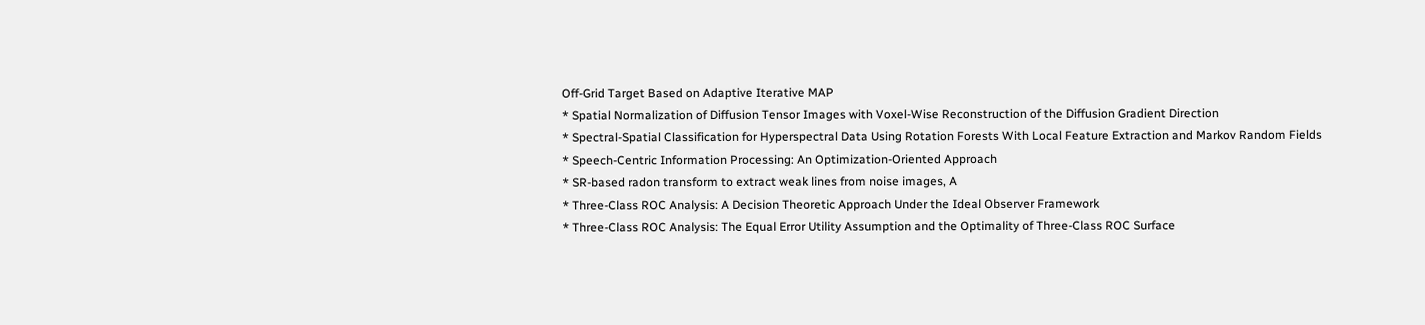Off-Grid Target Based on Adaptive Iterative MAP
* Spatial Normalization of Diffusion Tensor Images with Voxel-Wise Reconstruction of the Diffusion Gradient Direction
* Spectral-Spatial Classification for Hyperspectral Data Using Rotation Forests With Local Feature Extraction and Markov Random Fields
* Speech-Centric Information Processing: An Optimization-Oriented Approach
* SR-based radon transform to extract weak lines from noise images, A
* Three-Class ROC Analysis: A Decision Theoretic Approach Under the Ideal Observer Framework
* Three-Class ROC Analysis: The Equal Error Utility Assumption and the Optimality of Three-Class ROC Surface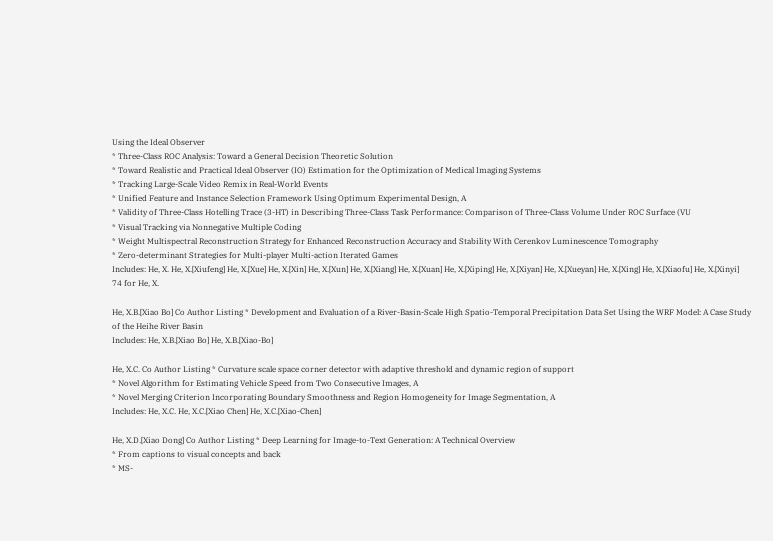Using the Ideal Observer
* Three-Class ROC Analysis: Toward a General Decision Theoretic Solution
* Toward Realistic and Practical Ideal Observer (IO) Estimation for the Optimization of Medical Imaging Systems
* Tracking Large-Scale Video Remix in Real-World Events
* Unified Feature and Instance Selection Framework Using Optimum Experimental Design, A
* Validity of Three-Class Hotelling Trace (3-HT) in Describing Three-Class Task Performance: Comparison of Three-Class Volume Under ROC Surface (VU
* Visual Tracking via Nonnegative Multiple Coding
* Weight Multispectral Reconstruction Strategy for Enhanced Reconstruction Accuracy and Stability With Cerenkov Luminescence Tomography
* Zero-determinant Strategies for Multi-player Multi-action Iterated Games
Includes: He, X. He, X.[Xiufeng] He, X.[Xue] He, X.[Xin] He, X.[Xun] He, X.[Xiang] He, X.[Xuan] He, X.[Xiping] He, X.[Xiyan] He, X.[Xueyan] He, X.[Xing] He, X.[Xiaofu] He, X.[Xinyi]
74 for He, X.

He, X.B.[Xiao Bo] Co Author Listing * Development and Evaluation of a River-Basin-Scale High Spatio-Temporal Precipitation Data Set Using the WRF Model: A Case Study of the Heihe River Basin
Includes: He, X.B.[Xiao Bo] He, X.B.[Xiao-Bo]

He, X.C. Co Author Listing * Curvature scale space corner detector with adaptive threshold and dynamic region of support
* Novel Algorithm for Estimating Vehicle Speed from Two Consecutive Images, A
* Novel Merging Criterion Incorporating Boundary Smoothness and Region Homogeneity for Image Segmentation, A
Includes: He, X.C. He, X.C.[Xiao Chen] He, X.C.[Xiao-Chen]

He, X.D.[Xiao Dong] Co Author Listing * Deep Learning for Image-to-Text Generation: A Technical Overview
* From captions to visual concepts and back
* MS-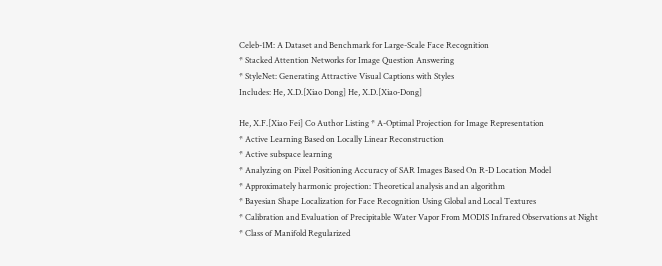Celeb-1M: A Dataset and Benchmark for Large-Scale Face Recognition
* Stacked Attention Networks for Image Question Answering
* StyleNet: Generating Attractive Visual Captions with Styles
Includes: He, X.D.[Xiao Dong] He, X.D.[Xiao-Dong]

He, X.F.[Xiao Fei] Co Author Listing * A-Optimal Projection for Image Representation
* Active Learning Based on Locally Linear Reconstruction
* Active subspace learning
* Analyzing on Pixel Positioning Accuracy of SAR Images Based On R-D Location Model
* Approximately harmonic projection: Theoretical analysis and an algorithm
* Bayesian Shape Localization for Face Recognition Using Global and Local Textures
* Calibration and Evaluation of Precipitable Water Vapor From MODIS Infrared Observations at Night
* Class of Manifold Regularized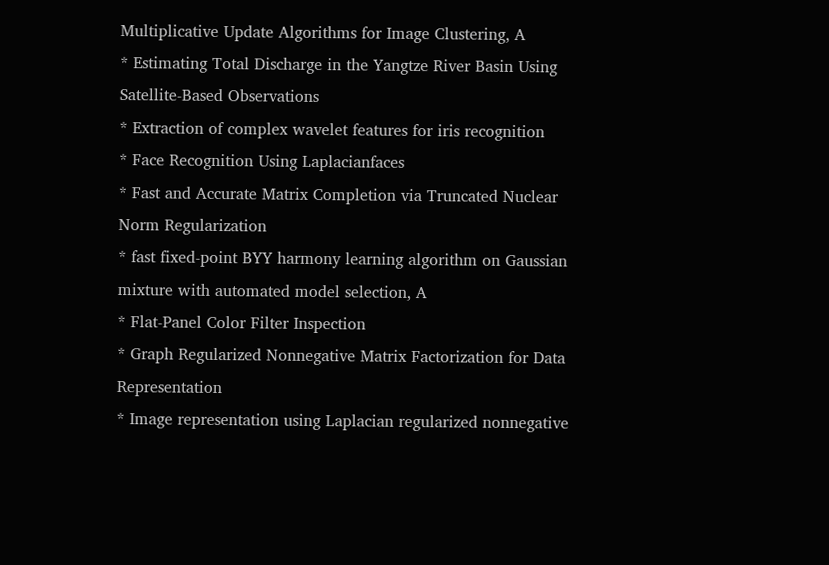Multiplicative Update Algorithms for Image Clustering, A
* Estimating Total Discharge in the Yangtze River Basin Using Satellite-Based Observations
* Extraction of complex wavelet features for iris recognition
* Face Recognition Using Laplacianfaces
* Fast and Accurate Matrix Completion via Truncated Nuclear Norm Regularization
* fast fixed-point BYY harmony learning algorithm on Gaussian mixture with automated model selection, A
* Flat-Panel Color Filter Inspection
* Graph Regularized Nonnegative Matrix Factorization for Data Representation
* Image representation using Laplacian regularized nonnegative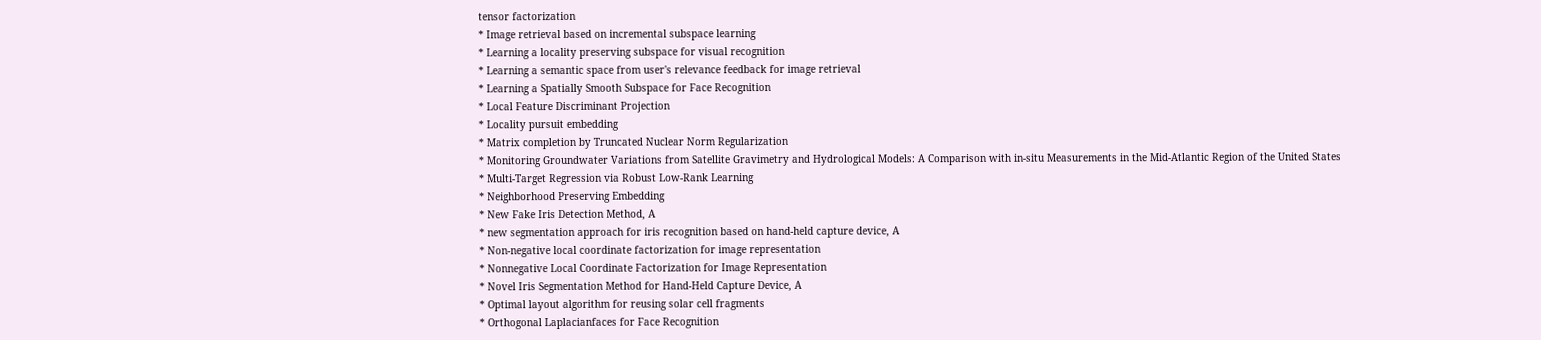tensor factorization
* Image retrieval based on incremental subspace learning
* Learning a locality preserving subspace for visual recognition
* Learning a semantic space from user's relevance feedback for image retrieval
* Learning a Spatially Smooth Subspace for Face Recognition
* Local Feature Discriminant Projection
* Locality pursuit embedding
* Matrix completion by Truncated Nuclear Norm Regularization
* Monitoring Groundwater Variations from Satellite Gravimetry and Hydrological Models: A Comparison with in-situ Measurements in the Mid-Atlantic Region of the United States
* Multi-Target Regression via Robust Low-Rank Learning
* Neighborhood Preserving Embedding
* New Fake Iris Detection Method, A
* new segmentation approach for iris recognition based on hand-held capture device, A
* Non-negative local coordinate factorization for image representation
* Nonnegative Local Coordinate Factorization for Image Representation
* Novel Iris Segmentation Method for Hand-Held Capture Device, A
* Optimal layout algorithm for reusing solar cell fragments
* Orthogonal Laplacianfaces for Face Recognition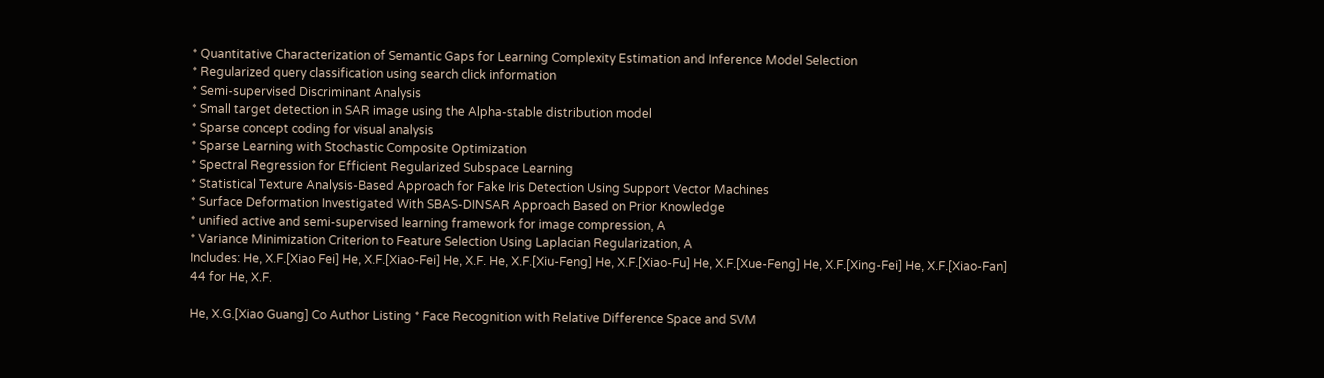* Quantitative Characterization of Semantic Gaps for Learning Complexity Estimation and Inference Model Selection
* Regularized query classification using search click information
* Semi-supervised Discriminant Analysis
* Small target detection in SAR image using the Alpha-stable distribution model
* Sparse concept coding for visual analysis
* Sparse Learning with Stochastic Composite Optimization
* Spectral Regression for Efficient Regularized Subspace Learning
* Statistical Texture Analysis-Based Approach for Fake Iris Detection Using Support Vector Machines
* Surface Deformation Investigated With SBAS-DINSAR Approach Based on Prior Knowledge
* unified active and semi-supervised learning framework for image compression, A
* Variance Minimization Criterion to Feature Selection Using Laplacian Regularization, A
Includes: He, X.F.[Xiao Fei] He, X.F.[Xiao-Fei] He, X.F. He, X.F.[Xiu-Feng] He, X.F.[Xiao-Fu] He, X.F.[Xue-Feng] He, X.F.[Xing-Fei] He, X.F.[Xiao-Fan]
44 for He, X.F.

He, X.G.[Xiao Guang] Co Author Listing * Face Recognition with Relative Difference Space and SVM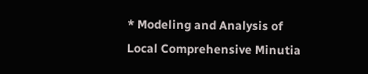* Modeling and Analysis of Local Comprehensive Minutia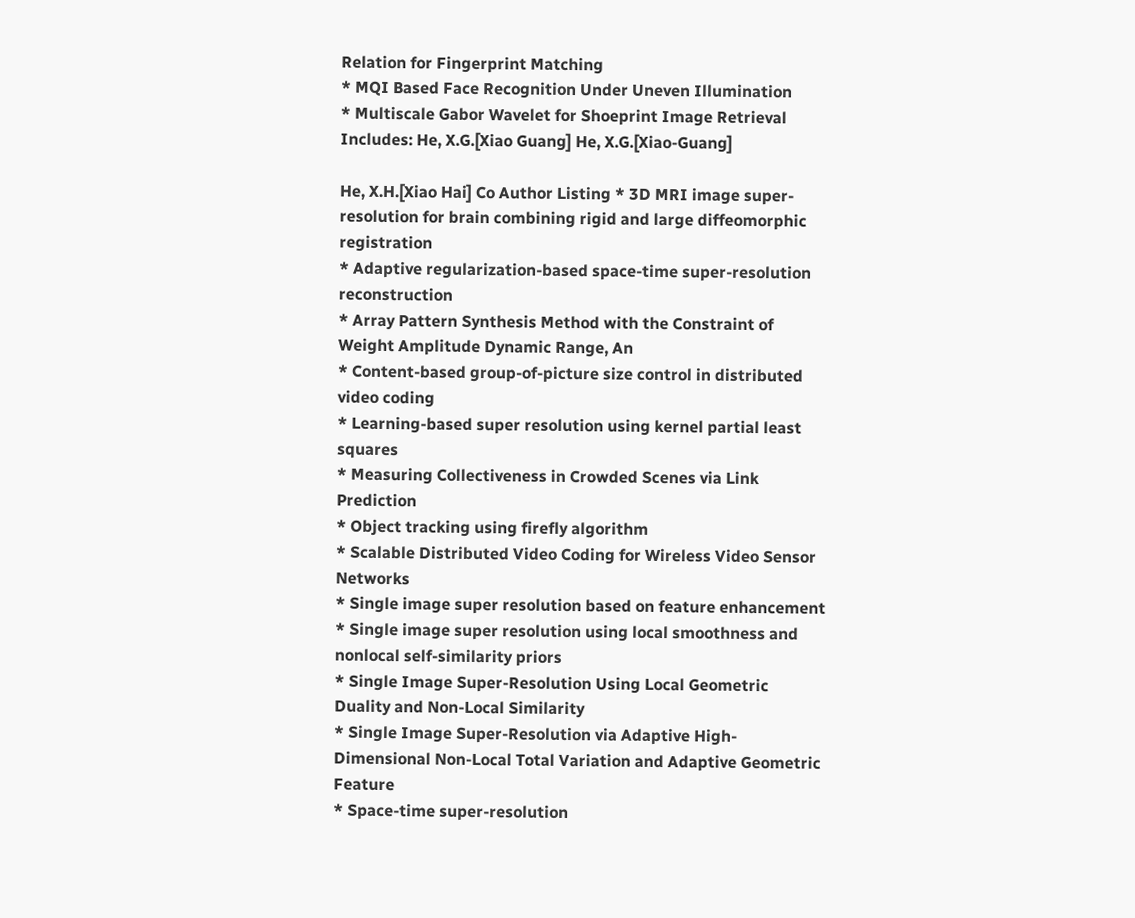Relation for Fingerprint Matching
* MQI Based Face Recognition Under Uneven Illumination
* Multiscale Gabor Wavelet for Shoeprint Image Retrieval
Includes: He, X.G.[Xiao Guang] He, X.G.[Xiao-Guang]

He, X.H.[Xiao Hai] Co Author Listing * 3D MRI image super-resolution for brain combining rigid and large diffeomorphic registration
* Adaptive regularization-based space-time super-resolution reconstruction
* Array Pattern Synthesis Method with the Constraint of Weight Amplitude Dynamic Range, An
* Content-based group-of-picture size control in distributed video coding
* Learning-based super resolution using kernel partial least squares
* Measuring Collectiveness in Crowded Scenes via Link Prediction
* Object tracking using firefly algorithm
* Scalable Distributed Video Coding for Wireless Video Sensor Networks
* Single image super resolution based on feature enhancement
* Single image super resolution using local smoothness and nonlocal self-similarity priors
* Single Image Super-Resolution Using Local Geometric Duality and Non-Local Similarity
* Single Image Super-Resolution via Adaptive High-Dimensional Non-Local Total Variation and Adaptive Geometric Feature
* Space-time super-resolution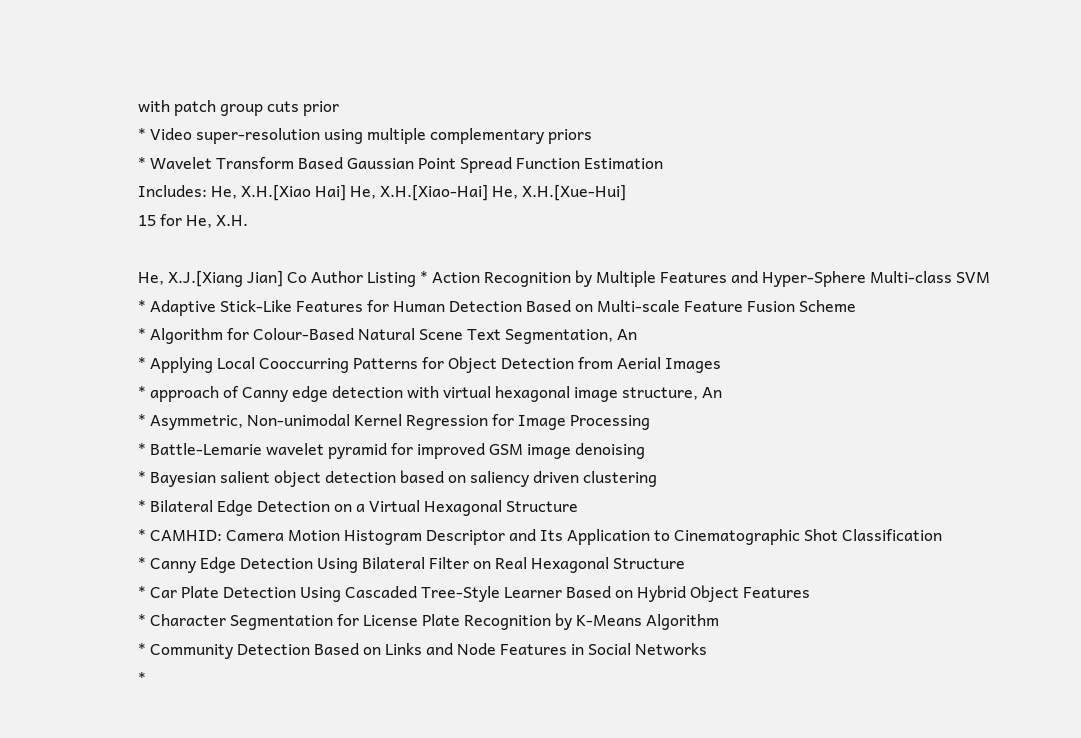with patch group cuts prior
* Video super-resolution using multiple complementary priors
* Wavelet Transform Based Gaussian Point Spread Function Estimation
Includes: He, X.H.[Xiao Hai] He, X.H.[Xiao-Hai] He, X.H.[Xue-Hui]
15 for He, X.H.

He, X.J.[Xiang Jian] Co Author Listing * Action Recognition by Multiple Features and Hyper-Sphere Multi-class SVM
* Adaptive Stick-Like Features for Human Detection Based on Multi-scale Feature Fusion Scheme
* Algorithm for Colour-Based Natural Scene Text Segmentation, An
* Applying Local Cooccurring Patterns for Object Detection from Aerial Images
* approach of Canny edge detection with virtual hexagonal image structure, An
* Asymmetric, Non-unimodal Kernel Regression for Image Processing
* Battle-Lemarie wavelet pyramid for improved GSM image denoising
* Bayesian salient object detection based on saliency driven clustering
* Bilateral Edge Detection on a Virtual Hexagonal Structure
* CAMHID: Camera Motion Histogram Descriptor and Its Application to Cinematographic Shot Classification
* Canny Edge Detection Using Bilateral Filter on Real Hexagonal Structure
* Car Plate Detection Using Cascaded Tree-Style Learner Based on Hybrid Object Features
* Character Segmentation for License Plate Recognition by K-Means Algorithm
* Community Detection Based on Links and Node Features in Social Networks
*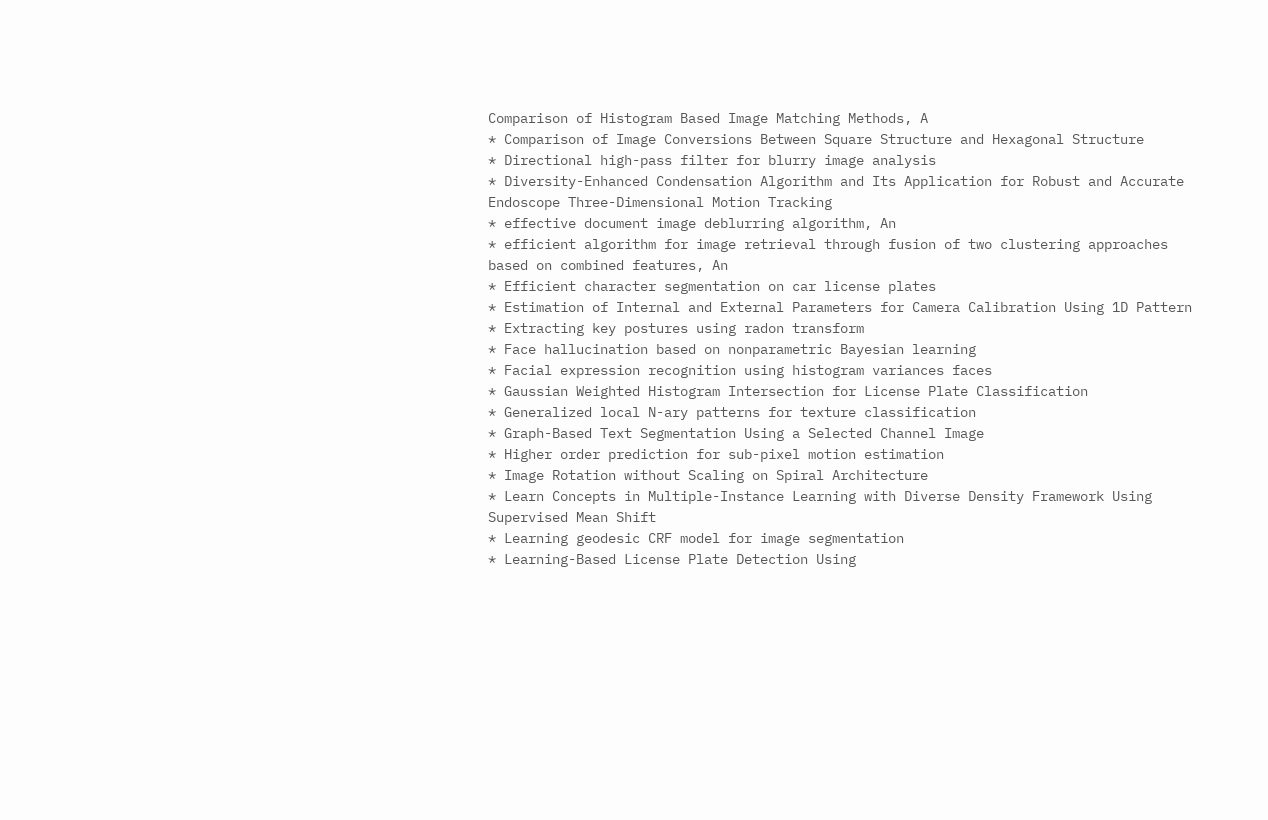Comparison of Histogram Based Image Matching Methods, A
* Comparison of Image Conversions Between Square Structure and Hexagonal Structure
* Directional high-pass filter for blurry image analysis
* Diversity-Enhanced Condensation Algorithm and Its Application for Robust and Accurate Endoscope Three-Dimensional Motion Tracking
* effective document image deblurring algorithm, An
* efficient algorithm for image retrieval through fusion of two clustering approaches based on combined features, An
* Efficient character segmentation on car license plates
* Estimation of Internal and External Parameters for Camera Calibration Using 1D Pattern
* Extracting key postures using radon transform
* Face hallucination based on nonparametric Bayesian learning
* Facial expression recognition using histogram variances faces
* Gaussian Weighted Histogram Intersection for License Plate Classification
* Generalized local N-ary patterns for texture classification
* Graph-Based Text Segmentation Using a Selected Channel Image
* Higher order prediction for sub-pixel motion estimation
* Image Rotation without Scaling on Spiral Architecture
* Learn Concepts in Multiple-Instance Learning with Diverse Density Framework Using Supervised Mean Shift
* Learning geodesic CRF model for image segmentation
* Learning-Based License Plate Detection Using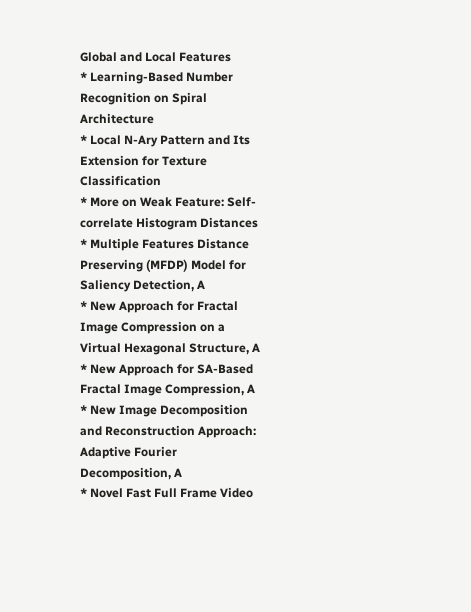Global and Local Features
* Learning-Based Number Recognition on Spiral Architecture
* Local N-Ary Pattern and Its Extension for Texture Classification
* More on Weak Feature: Self-correlate Histogram Distances
* Multiple Features Distance Preserving (MFDP) Model for Saliency Detection, A
* New Approach for Fractal Image Compression on a Virtual Hexagonal Structure, A
* New Approach for SA-Based Fractal Image Compression, A
* New Image Decomposition and Reconstruction Approach: Adaptive Fourier Decomposition, A
* Novel Fast Full Frame Video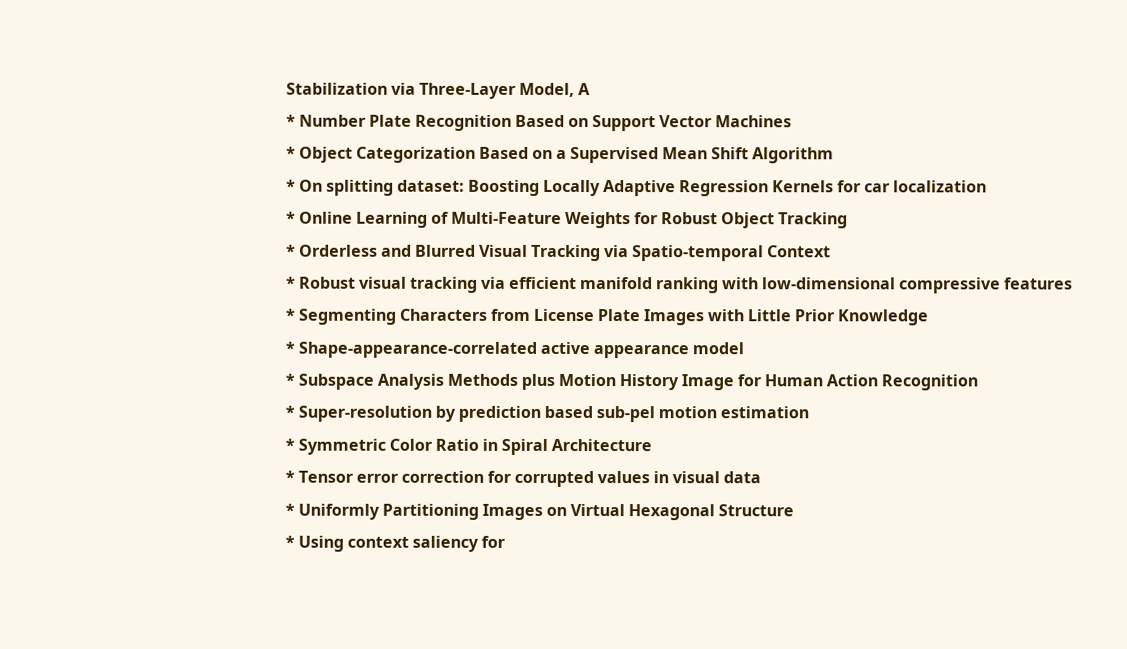Stabilization via Three-Layer Model, A
* Number Plate Recognition Based on Support Vector Machines
* Object Categorization Based on a Supervised Mean Shift Algorithm
* On splitting dataset: Boosting Locally Adaptive Regression Kernels for car localization
* Online Learning of Multi-Feature Weights for Robust Object Tracking
* Orderless and Blurred Visual Tracking via Spatio-temporal Context
* Robust visual tracking via efficient manifold ranking with low-dimensional compressive features
* Segmenting Characters from License Plate Images with Little Prior Knowledge
* Shape-appearance-correlated active appearance model
* Subspace Analysis Methods plus Motion History Image for Human Action Recognition
* Super-resolution by prediction based sub-pel motion estimation
* Symmetric Color Ratio in Spiral Architecture
* Tensor error correction for corrupted values in visual data
* Uniformly Partitioning Images on Virtual Hexagonal Structure
* Using context saliency for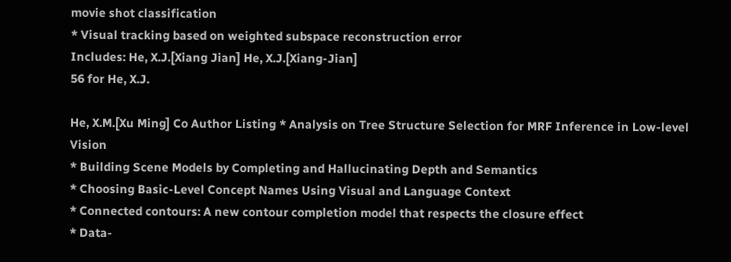movie shot classification
* Visual tracking based on weighted subspace reconstruction error
Includes: He, X.J.[Xiang Jian] He, X.J.[Xiang-Jian]
56 for He, X.J.

He, X.M.[Xu Ming] Co Author Listing * Analysis on Tree Structure Selection for MRF Inference in Low-level Vision
* Building Scene Models by Completing and Hallucinating Depth and Semantics
* Choosing Basic-Level Concept Names Using Visual and Language Context
* Connected contours: A new contour completion model that respects the closure effect
* Data-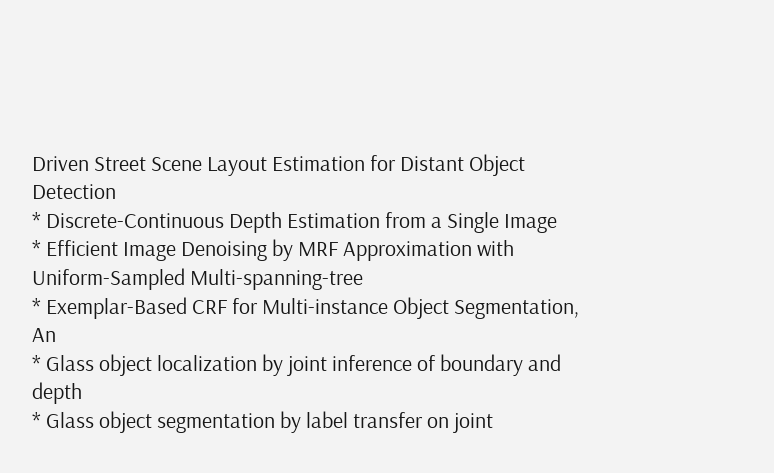Driven Street Scene Layout Estimation for Distant Object Detection
* Discrete-Continuous Depth Estimation from a Single Image
* Efficient Image Denoising by MRF Approximation with Uniform-Sampled Multi-spanning-tree
* Exemplar-Based CRF for Multi-instance Object Segmentation, An
* Glass object localization by joint inference of boundary and depth
* Glass object segmentation by label transfer on joint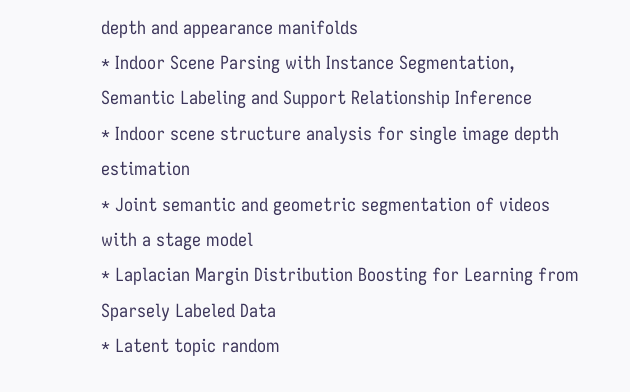depth and appearance manifolds
* Indoor Scene Parsing with Instance Segmentation, Semantic Labeling and Support Relationship Inference
* Indoor scene structure analysis for single image depth estimation
* Joint semantic and geometric segmentation of videos with a stage model
* Laplacian Margin Distribution Boosting for Learning from Sparsely Labeled Data
* Latent topic random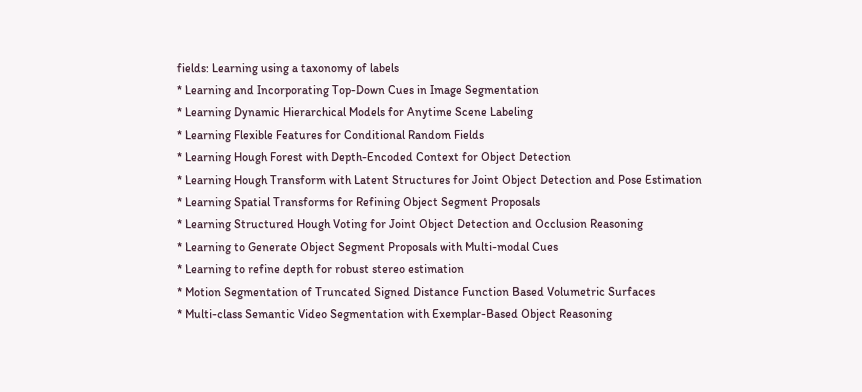fields: Learning using a taxonomy of labels
* Learning and Incorporating Top-Down Cues in Image Segmentation
* Learning Dynamic Hierarchical Models for Anytime Scene Labeling
* Learning Flexible Features for Conditional Random Fields
* Learning Hough Forest with Depth-Encoded Context for Object Detection
* Learning Hough Transform with Latent Structures for Joint Object Detection and Pose Estimation
* Learning Spatial Transforms for Refining Object Segment Proposals
* Learning Structured Hough Voting for Joint Object Detection and Occlusion Reasoning
* Learning to Generate Object Segment Proposals with Multi-modal Cues
* Learning to refine depth for robust stereo estimation
* Motion Segmentation of Truncated Signed Distance Function Based Volumetric Surfaces
* Multi-class Semantic Video Segmentation with Exemplar-Based Object Reasoning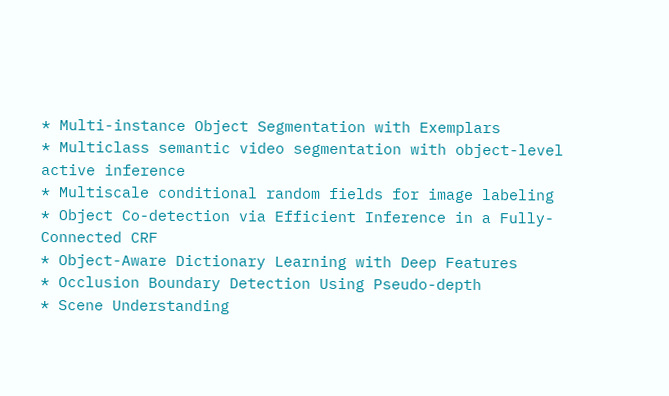* Multi-instance Object Segmentation with Exemplars
* Multiclass semantic video segmentation with object-level active inference
* Multiscale conditional random fields for image labeling
* Object Co-detection via Efficient Inference in a Fully-Connected CRF
* Object-Aware Dictionary Learning with Deep Features
* Occlusion Boundary Detection Using Pseudo-depth
* Scene Understanding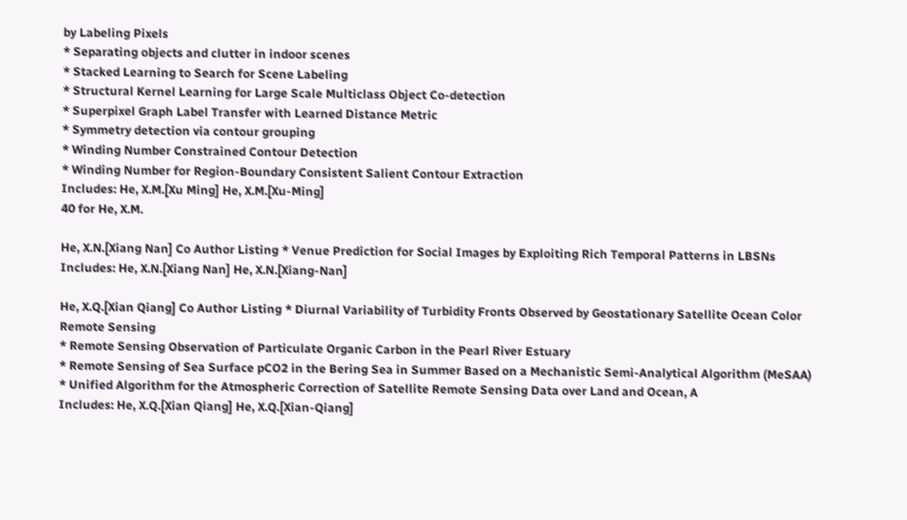by Labeling Pixels
* Separating objects and clutter in indoor scenes
* Stacked Learning to Search for Scene Labeling
* Structural Kernel Learning for Large Scale Multiclass Object Co-detection
* Superpixel Graph Label Transfer with Learned Distance Metric
* Symmetry detection via contour grouping
* Winding Number Constrained Contour Detection
* Winding Number for Region-Boundary Consistent Salient Contour Extraction
Includes: He, X.M.[Xu Ming] He, X.M.[Xu-Ming]
40 for He, X.M.

He, X.N.[Xiang Nan] Co Author Listing * Venue Prediction for Social Images by Exploiting Rich Temporal Patterns in LBSNs
Includes: He, X.N.[Xiang Nan] He, X.N.[Xiang-Nan]

He, X.Q.[Xian Qiang] Co Author Listing * Diurnal Variability of Turbidity Fronts Observed by Geostationary Satellite Ocean Color Remote Sensing
* Remote Sensing Observation of Particulate Organic Carbon in the Pearl River Estuary
* Remote Sensing of Sea Surface pCO2 in the Bering Sea in Summer Based on a Mechanistic Semi-Analytical Algorithm (MeSAA)
* Unified Algorithm for the Atmospheric Correction of Satellite Remote Sensing Data over Land and Ocean, A
Includes: He, X.Q.[Xian Qiang] He, X.Q.[Xian-Qiang]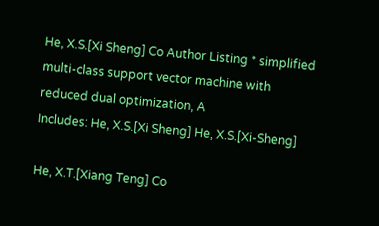He, X.S.[Xi Sheng] Co Author Listing * simplified multi-class support vector machine with reduced dual optimization, A
Includes: He, X.S.[Xi Sheng] He, X.S.[Xi-Sheng]

He, X.T.[Xiang Teng] Co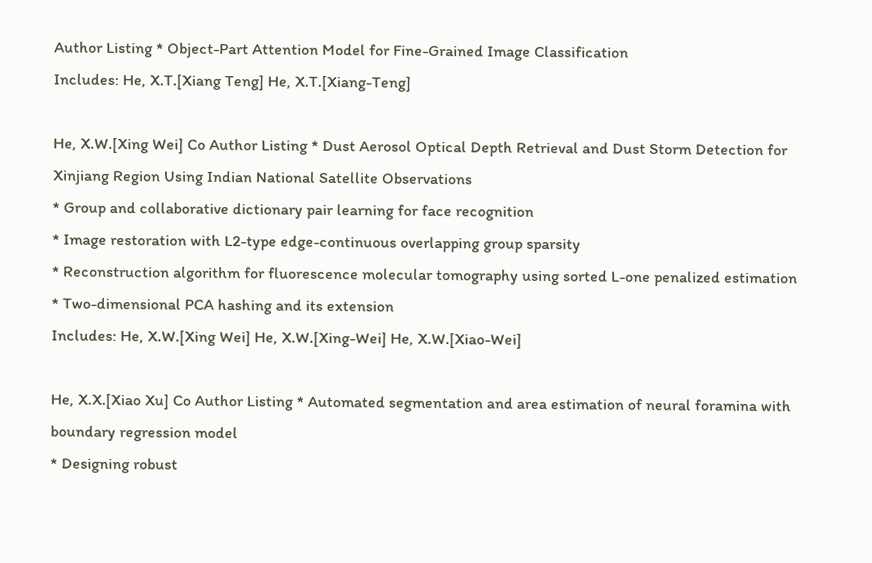Author Listing * Object-Part Attention Model for Fine-Grained Image Classification
Includes: He, X.T.[Xiang Teng] He, X.T.[Xiang-Teng]

He, X.W.[Xing Wei] Co Author Listing * Dust Aerosol Optical Depth Retrieval and Dust Storm Detection for Xinjiang Region Using Indian National Satellite Observations
* Group and collaborative dictionary pair learning for face recognition
* Image restoration with L2-type edge-continuous overlapping group sparsity
* Reconstruction algorithm for fluorescence molecular tomography using sorted L-one penalized estimation
* Two-dimensional PCA hashing and its extension
Includes: He, X.W.[Xing Wei] He, X.W.[Xing-Wei] He, X.W.[Xiao-Wei]

He, X.X.[Xiao Xu] Co Author Listing * Automated segmentation and area estimation of neural foramina with boundary regression model
* Designing robust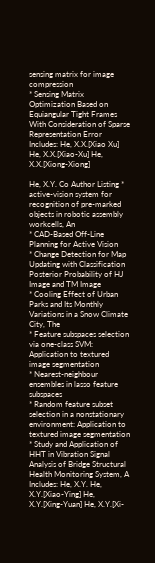sensing matrix for image compression
* Sensing Matrix Optimization Based on Equiangular Tight Frames With Consideration of Sparse Representation Error
Includes: He, X.X.[Xiao Xu] He, X.X.[Xiao-Xu] He, X.X.[Xiong-Xiong]

He, X.Y. Co Author Listing * active-vision system for recognition of pre-marked objects in robotic assembly workcells, An
* CAD-Based Off-Line Planning for Active Vision
* Change Detection for Map Updating with Classification Posterior Probability of HJ Image and TM Image
* Cooling Effect of Urban Parks and Its Monthly Variations in a Snow Climate City, The
* Feature subspaces selection via one-class SVM: Application to textured image segmentation
* Nearest-neighbour ensembles in lasso feature subspaces
* Random feature subset selection in a nonstationary environment: Application to textured image segmentation
* Study and Application of HHT in Vibration Signal Analysis of Bridge Structural Health Monitoring System, A
Includes: He, X.Y. He, X.Y.[Xiao-Ying] He, X.Y.[Xing-Yuan] He, X.Y.[Xi-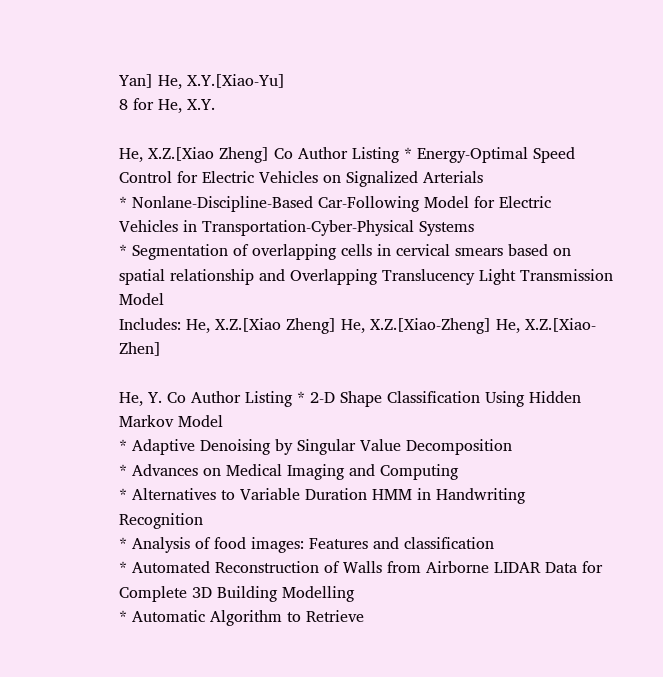Yan] He, X.Y.[Xiao-Yu]
8 for He, X.Y.

He, X.Z.[Xiao Zheng] Co Author Listing * Energy-Optimal Speed Control for Electric Vehicles on Signalized Arterials
* Nonlane-Discipline-Based Car-Following Model for Electric Vehicles in Transportation-Cyber-Physical Systems
* Segmentation of overlapping cells in cervical smears based on spatial relationship and Overlapping Translucency Light Transmission Model
Includes: He, X.Z.[Xiao Zheng] He, X.Z.[Xiao-Zheng] He, X.Z.[Xiao-Zhen]

He, Y. Co Author Listing * 2-D Shape Classification Using Hidden Markov Model
* Adaptive Denoising by Singular Value Decomposition
* Advances on Medical Imaging and Computing
* Alternatives to Variable Duration HMM in Handwriting Recognition
* Analysis of food images: Features and classification
* Automated Reconstruction of Walls from Airborne LIDAR Data for Complete 3D Building Modelling
* Automatic Algorithm to Retrieve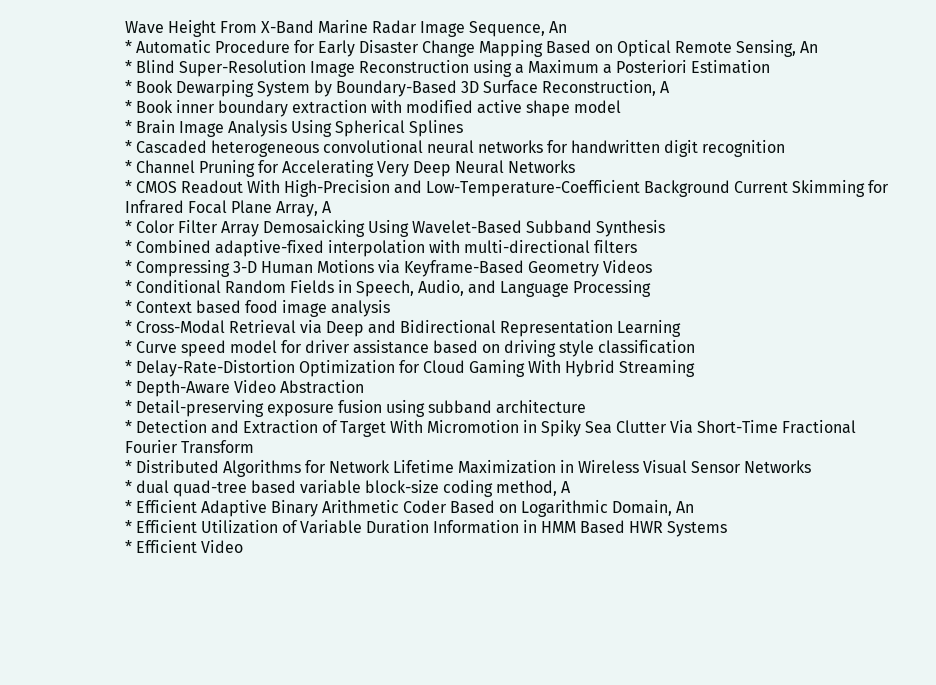Wave Height From X-Band Marine Radar Image Sequence, An
* Automatic Procedure for Early Disaster Change Mapping Based on Optical Remote Sensing, An
* Blind Super-Resolution Image Reconstruction using a Maximum a Posteriori Estimation
* Book Dewarping System by Boundary-Based 3D Surface Reconstruction, A
* Book inner boundary extraction with modified active shape model
* Brain Image Analysis Using Spherical Splines
* Cascaded heterogeneous convolutional neural networks for handwritten digit recognition
* Channel Pruning for Accelerating Very Deep Neural Networks
* CMOS Readout With High-Precision and Low-Temperature-Coefficient Background Current Skimming for Infrared Focal Plane Array, A
* Color Filter Array Demosaicking Using Wavelet-Based Subband Synthesis
* Combined adaptive-fixed interpolation with multi-directional filters
* Compressing 3-D Human Motions via Keyframe-Based Geometry Videos
* Conditional Random Fields in Speech, Audio, and Language Processing
* Context based food image analysis
* Cross-Modal Retrieval via Deep and Bidirectional Representation Learning
* Curve speed model for driver assistance based on driving style classification
* Delay-Rate-Distortion Optimization for Cloud Gaming With Hybrid Streaming
* Depth-Aware Video Abstraction
* Detail-preserving exposure fusion using subband architecture
* Detection and Extraction of Target With Micromotion in Spiky Sea Clutter Via Short-Time Fractional Fourier Transform
* Distributed Algorithms for Network Lifetime Maximization in Wireless Visual Sensor Networks
* dual quad-tree based variable block-size coding method, A
* Efficient Adaptive Binary Arithmetic Coder Based on Logarithmic Domain, An
* Efficient Utilization of Variable Duration Information in HMM Based HWR Systems
* Efficient Video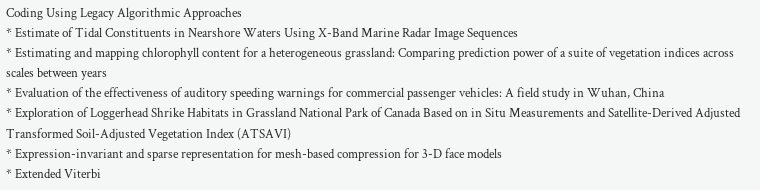Coding Using Legacy Algorithmic Approaches
* Estimate of Tidal Constituents in Nearshore Waters Using X-Band Marine Radar Image Sequences
* Estimating and mapping chlorophyll content for a heterogeneous grassland: Comparing prediction power of a suite of vegetation indices across scales between years
* Evaluation of the effectiveness of auditory speeding warnings for commercial passenger vehicles: A field study in Wuhan, China
* Exploration of Loggerhead Shrike Habitats in Grassland National Park of Canada Based on in Situ Measurements and Satellite-Derived Adjusted Transformed Soil-Adjusted Vegetation Index (ATSAVI)
* Expression-invariant and sparse representation for mesh-based compression for 3-D face models
* Extended Viterbi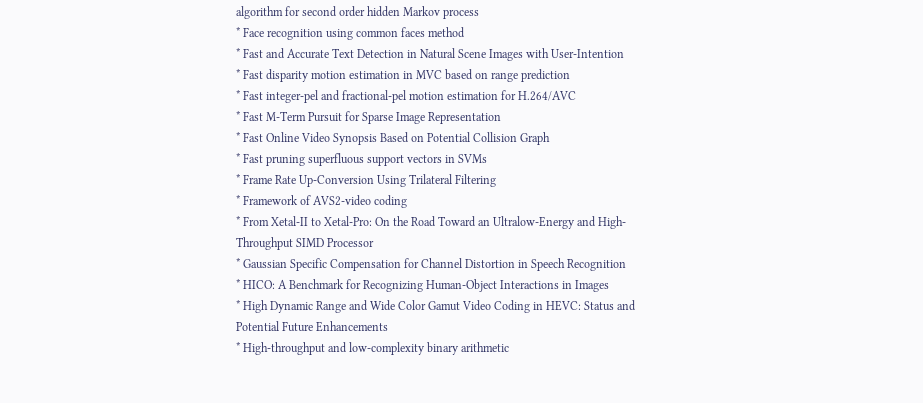algorithm for second order hidden Markov process
* Face recognition using common faces method
* Fast and Accurate Text Detection in Natural Scene Images with User-Intention
* Fast disparity motion estimation in MVC based on range prediction
* Fast integer-pel and fractional-pel motion estimation for H.264/AVC
* Fast M-Term Pursuit for Sparse Image Representation
* Fast Online Video Synopsis Based on Potential Collision Graph
* Fast pruning superfluous support vectors in SVMs
* Frame Rate Up-Conversion Using Trilateral Filtering
* Framework of AVS2-video coding
* From Xetal-II to Xetal-Pro: On the Road Toward an Ultralow-Energy and High-Throughput SIMD Processor
* Gaussian Specific Compensation for Channel Distortion in Speech Recognition
* HICO: A Benchmark for Recognizing Human-Object Interactions in Images
* High Dynamic Range and Wide Color Gamut Video Coding in HEVC: Status and Potential Future Enhancements
* High-throughput and low-complexity binary arithmetic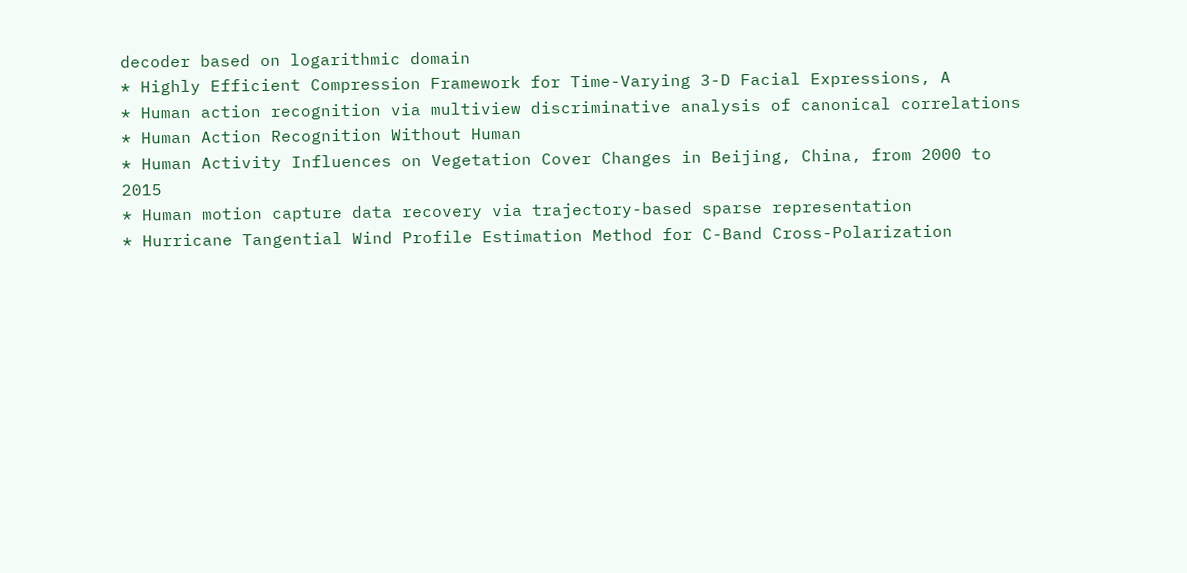decoder based on logarithmic domain
* Highly Efficient Compression Framework for Time-Varying 3-D Facial Expressions, A
* Human action recognition via multiview discriminative analysis of canonical correlations
* Human Action Recognition Without Human
* Human Activity Influences on Vegetation Cover Changes in Beijing, China, from 2000 to 2015
* Human motion capture data recovery via trajectory-based sparse representation
* Hurricane Tangential Wind Profile Estimation Method for C-Band Cross-Polarization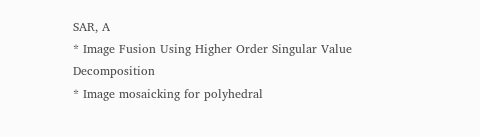SAR, A
* Image Fusion Using Higher Order Singular Value Decomposition
* Image mosaicking for polyhedral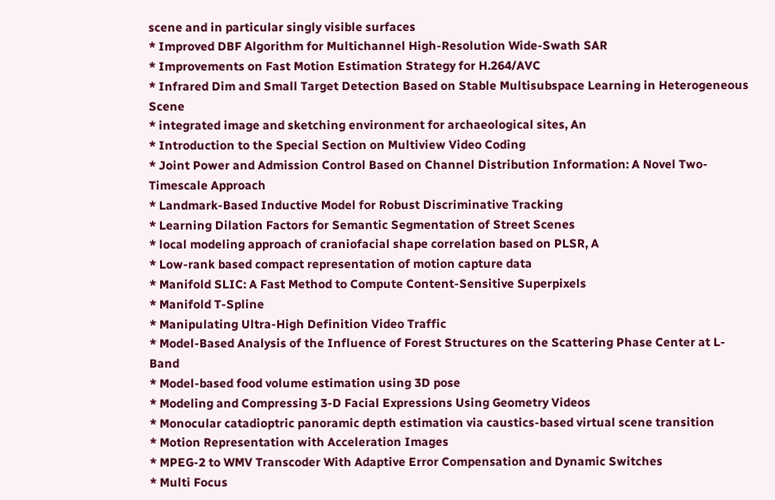scene and in particular singly visible surfaces
* Improved DBF Algorithm for Multichannel High-Resolution Wide-Swath SAR
* Improvements on Fast Motion Estimation Strategy for H.264/AVC
* Infrared Dim and Small Target Detection Based on Stable Multisubspace Learning in Heterogeneous Scene
* integrated image and sketching environment for archaeological sites, An
* Introduction to the Special Section on Multiview Video Coding
* Joint Power and Admission Control Based on Channel Distribution Information: A Novel Two-Timescale Approach
* Landmark-Based Inductive Model for Robust Discriminative Tracking
* Learning Dilation Factors for Semantic Segmentation of Street Scenes
* local modeling approach of craniofacial shape correlation based on PLSR, A
* Low-rank based compact representation of motion capture data
* Manifold SLIC: A Fast Method to Compute Content-Sensitive Superpixels
* Manifold T-Spline
* Manipulating Ultra-High Definition Video Traffic
* Model-Based Analysis of the Influence of Forest Structures on the Scattering Phase Center at L-Band
* Model-based food volume estimation using 3D pose
* Modeling and Compressing 3-D Facial Expressions Using Geometry Videos
* Monocular catadioptric panoramic depth estimation via caustics-based virtual scene transition
* Motion Representation with Acceleration Images
* MPEG-2 to WMV Transcoder With Adaptive Error Compensation and Dynamic Switches
* Multi Focus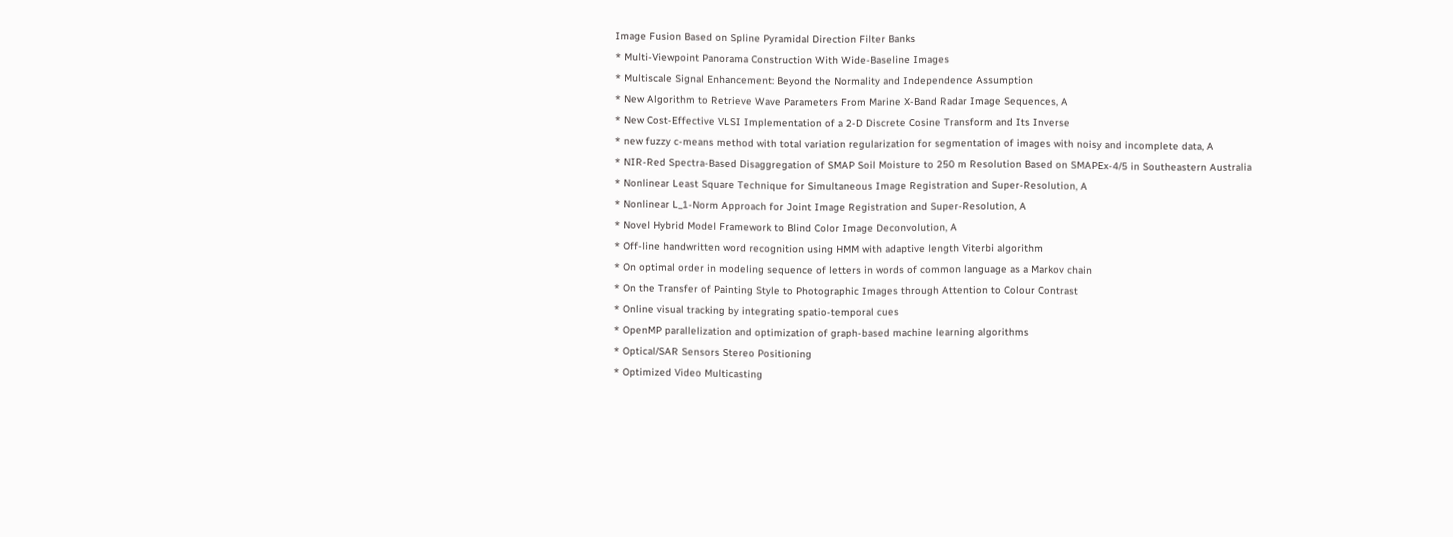Image Fusion Based on Spline Pyramidal Direction Filter Banks
* Multi-Viewpoint Panorama Construction With Wide-Baseline Images
* Multiscale Signal Enhancement: Beyond the Normality and Independence Assumption
* New Algorithm to Retrieve Wave Parameters From Marine X-Band Radar Image Sequences, A
* New Cost-Effective VLSI Implementation of a 2-D Discrete Cosine Transform and Its Inverse
* new fuzzy c-means method with total variation regularization for segmentation of images with noisy and incomplete data, A
* NIR-Red Spectra-Based Disaggregation of SMAP Soil Moisture to 250 m Resolution Based on SMAPEx-4/5 in Southeastern Australia
* Nonlinear Least Square Technique for Simultaneous Image Registration and Super-Resolution, A
* Nonlinear L_1-Norm Approach for Joint Image Registration and Super-Resolution, A
* Novel Hybrid Model Framework to Blind Color Image Deconvolution, A
* Off-line handwritten word recognition using HMM with adaptive length Viterbi algorithm
* On optimal order in modeling sequence of letters in words of common language as a Markov chain
* On the Transfer of Painting Style to Photographic Images through Attention to Colour Contrast
* Online visual tracking by integrating spatio-temporal cues
* OpenMP parallelization and optimization of graph-based machine learning algorithms
* Optical/SAR Sensors Stereo Positioning
* Optimized Video Multicasting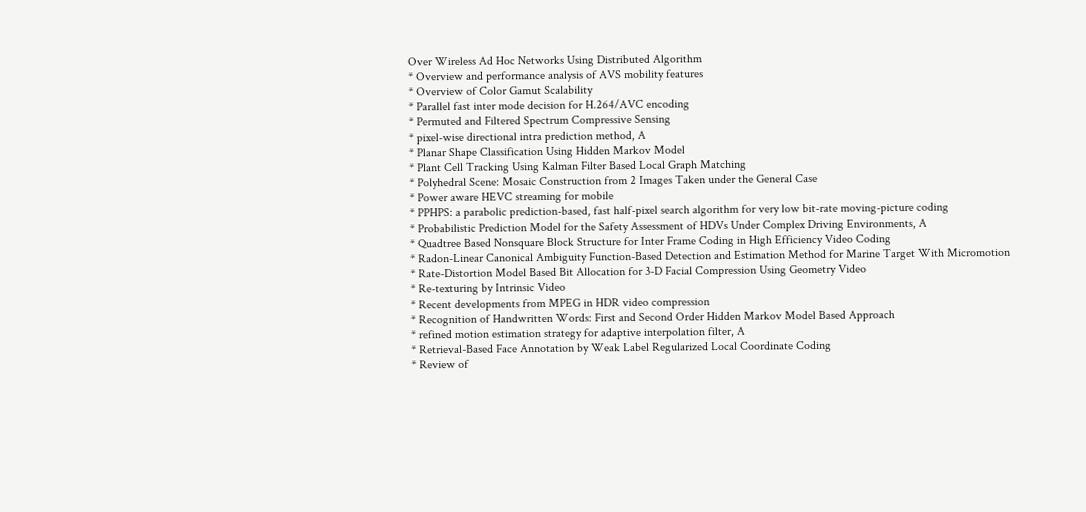Over Wireless Ad Hoc Networks Using Distributed Algorithm
* Overview and performance analysis of AVS mobility features
* Overview of Color Gamut Scalability
* Parallel fast inter mode decision for H.264/AVC encoding
* Permuted and Filtered Spectrum Compressive Sensing
* pixel-wise directional intra prediction method, A
* Planar Shape Classification Using Hidden Markov Model
* Plant Cell Tracking Using Kalman Filter Based Local Graph Matching
* Polyhedral Scene: Mosaic Construction from 2 Images Taken under the General Case
* Power aware HEVC streaming for mobile
* PPHPS: a parabolic prediction-based, fast half-pixel search algorithm for very low bit-rate moving-picture coding
* Probabilistic Prediction Model for the Safety Assessment of HDVs Under Complex Driving Environments, A
* Quadtree Based Nonsquare Block Structure for Inter Frame Coding in High Efficiency Video Coding
* Radon-Linear Canonical Ambiguity Function-Based Detection and Estimation Method for Marine Target With Micromotion
* Rate-Distortion Model Based Bit Allocation for 3-D Facial Compression Using Geometry Video
* Re-texturing by Intrinsic Video
* Recent developments from MPEG in HDR video compression
* Recognition of Handwritten Words: First and Second Order Hidden Markov Model Based Approach
* refined motion estimation strategy for adaptive interpolation filter, A
* Retrieval-Based Face Annotation by Weak Label Regularized Local Coordinate Coding
* Review of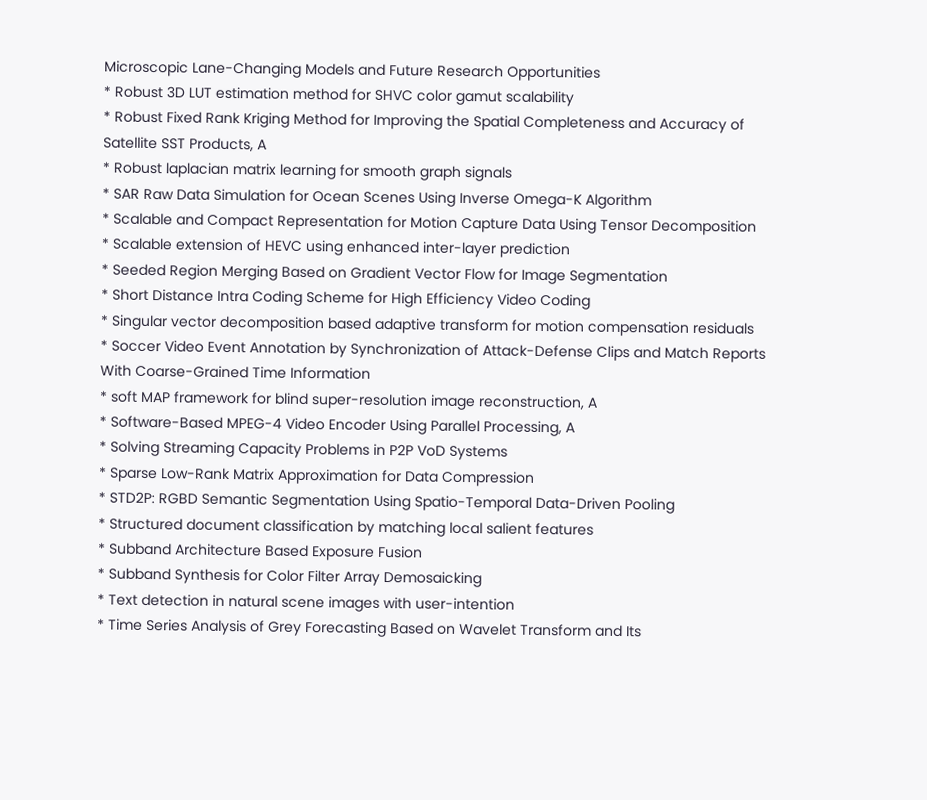Microscopic Lane-Changing Models and Future Research Opportunities
* Robust 3D LUT estimation method for SHVC color gamut scalability
* Robust Fixed Rank Kriging Method for Improving the Spatial Completeness and Accuracy of Satellite SST Products, A
* Robust laplacian matrix learning for smooth graph signals
* SAR Raw Data Simulation for Ocean Scenes Using Inverse Omega-K Algorithm
* Scalable and Compact Representation for Motion Capture Data Using Tensor Decomposition
* Scalable extension of HEVC using enhanced inter-layer prediction
* Seeded Region Merging Based on Gradient Vector Flow for Image Segmentation
* Short Distance Intra Coding Scheme for High Efficiency Video Coding
* Singular vector decomposition based adaptive transform for motion compensation residuals
* Soccer Video Event Annotation by Synchronization of Attack-Defense Clips and Match Reports With Coarse-Grained Time Information
* soft MAP framework for blind super-resolution image reconstruction, A
* Software-Based MPEG-4 Video Encoder Using Parallel Processing, A
* Solving Streaming Capacity Problems in P2P VoD Systems
* Sparse Low-Rank Matrix Approximation for Data Compression
* STD2P: RGBD Semantic Segmentation Using Spatio-Temporal Data-Driven Pooling
* Structured document classification by matching local salient features
* Subband Architecture Based Exposure Fusion
* Subband Synthesis for Color Filter Array Demosaicking
* Text detection in natural scene images with user-intention
* Time Series Analysis of Grey Forecasting Based on Wavelet Transform and Its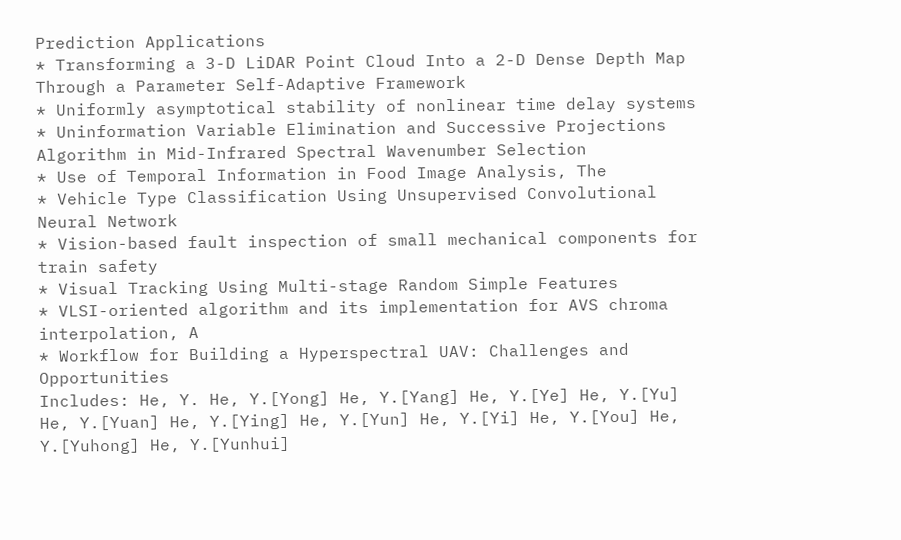Prediction Applications
* Transforming a 3-D LiDAR Point Cloud Into a 2-D Dense Depth Map Through a Parameter Self-Adaptive Framework
* Uniformly asymptotical stability of nonlinear time delay systems
* Uninformation Variable Elimination and Successive Projections Algorithm in Mid-Infrared Spectral Wavenumber Selection
* Use of Temporal Information in Food Image Analysis, The
* Vehicle Type Classification Using Unsupervised Convolutional Neural Network
* Vision-based fault inspection of small mechanical components for train safety
* Visual Tracking Using Multi-stage Random Simple Features
* VLSI-oriented algorithm and its implementation for AVS chroma interpolation, A
* Workflow for Building a Hyperspectral UAV: Challenges and Opportunities
Includes: He, Y. He, Y.[Yong] He, Y.[Yang] He, Y.[Ye] He, Y.[Yu] He, Y.[Yuan] He, Y.[Ying] He, Y.[Yun] He, Y.[Yi] He, Y.[You] He, Y.[Yuhong] He, Y.[Yunhui]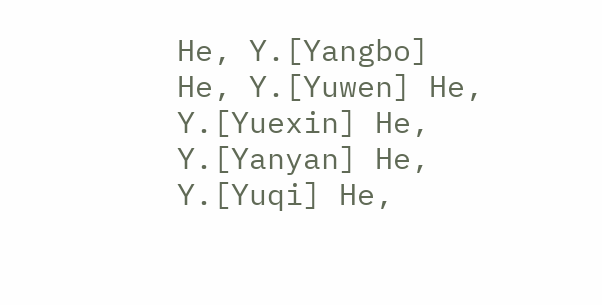He, Y.[Yangbo] He, Y.[Yuwen] He, Y.[Yuexin] He, Y.[Yanyan] He, Y.[Yuqi] He,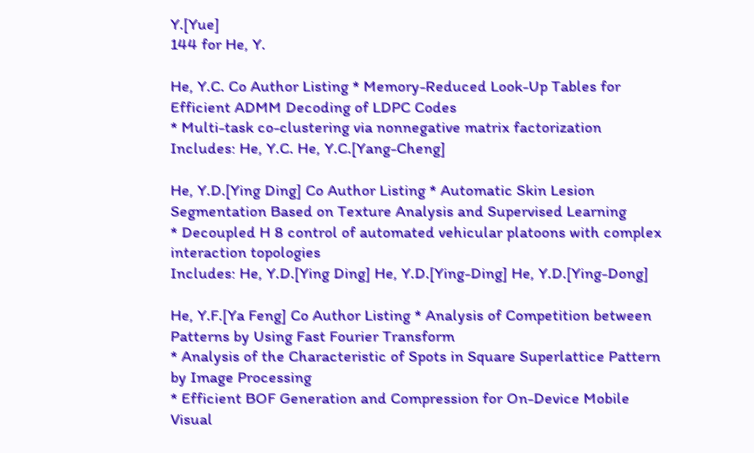Y.[Yue]
144 for He, Y.

He, Y.C. Co Author Listing * Memory-Reduced Look-Up Tables for Efficient ADMM Decoding of LDPC Codes
* Multi-task co-clustering via nonnegative matrix factorization
Includes: He, Y.C. He, Y.C.[Yang-Cheng]

He, Y.D.[Ying Ding] Co Author Listing * Automatic Skin Lesion Segmentation Based on Texture Analysis and Supervised Learning
* Decoupled H 8 control of automated vehicular platoons with complex interaction topologies
Includes: He, Y.D.[Ying Ding] He, Y.D.[Ying-Ding] He, Y.D.[Ying-Dong]

He, Y.F.[Ya Feng] Co Author Listing * Analysis of Competition between Patterns by Using Fast Fourier Transform
* Analysis of the Characteristic of Spots in Square Superlattice Pattern by Image Processing
* Efficient BOF Generation and Compression for On-Device Mobile Visual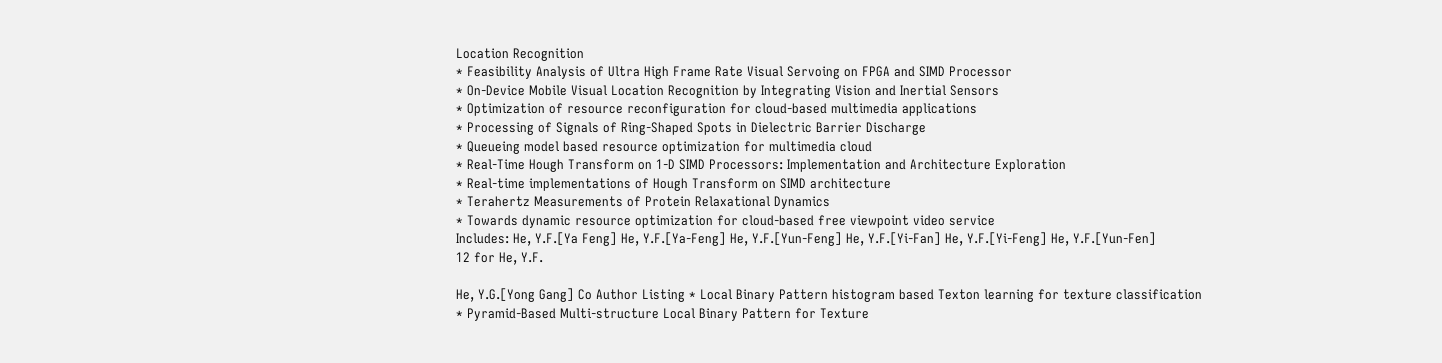Location Recognition
* Feasibility Analysis of Ultra High Frame Rate Visual Servoing on FPGA and SIMD Processor
* On-Device Mobile Visual Location Recognition by Integrating Vision and Inertial Sensors
* Optimization of resource reconfiguration for cloud-based multimedia applications
* Processing of Signals of Ring-Shaped Spots in Dielectric Barrier Discharge
* Queueing model based resource optimization for multimedia cloud
* Real-Time Hough Transform on 1-D SIMD Processors: Implementation and Architecture Exploration
* Real-time implementations of Hough Transform on SIMD architecture
* Terahertz Measurements of Protein Relaxational Dynamics
* Towards dynamic resource optimization for cloud-based free viewpoint video service
Includes: He, Y.F.[Ya Feng] He, Y.F.[Ya-Feng] He, Y.F.[Yun-Feng] He, Y.F.[Yi-Fan] He, Y.F.[Yi-Feng] He, Y.F.[Yun-Fen]
12 for He, Y.F.

He, Y.G.[Yong Gang] Co Author Listing * Local Binary Pattern histogram based Texton learning for texture classification
* Pyramid-Based Multi-structure Local Binary Pattern for Texture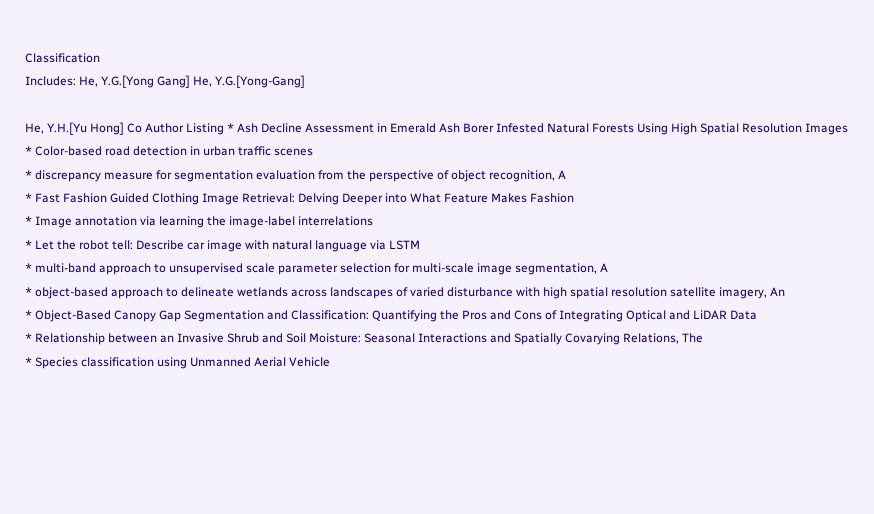Classification
Includes: He, Y.G.[Yong Gang] He, Y.G.[Yong-Gang]

He, Y.H.[Yu Hong] Co Author Listing * Ash Decline Assessment in Emerald Ash Borer Infested Natural Forests Using High Spatial Resolution Images
* Color-based road detection in urban traffic scenes
* discrepancy measure for segmentation evaluation from the perspective of object recognition, A
* Fast Fashion Guided Clothing Image Retrieval: Delving Deeper into What Feature Makes Fashion
* Image annotation via learning the image-label interrelations
* Let the robot tell: Describe car image with natural language via LSTM
* multi-band approach to unsupervised scale parameter selection for multi-scale image segmentation, A
* object-based approach to delineate wetlands across landscapes of varied disturbance with high spatial resolution satellite imagery, An
* Object-Based Canopy Gap Segmentation and Classification: Quantifying the Pros and Cons of Integrating Optical and LiDAR Data
* Relationship between an Invasive Shrub and Soil Moisture: Seasonal Interactions and Spatially Covarying Relations, The
* Species classification using Unmanned Aerial Vehicle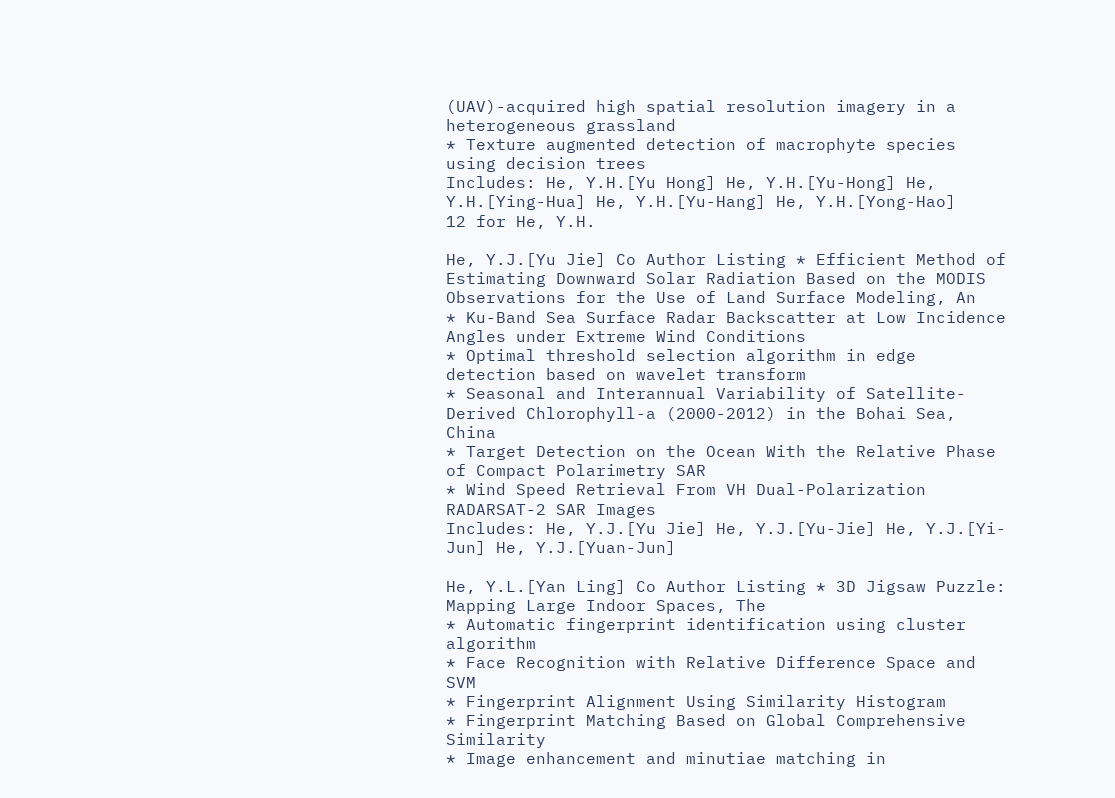(UAV)-acquired high spatial resolution imagery in a heterogeneous grassland
* Texture augmented detection of macrophyte species using decision trees
Includes: He, Y.H.[Yu Hong] He, Y.H.[Yu-Hong] He, Y.H.[Ying-Hua] He, Y.H.[Yu-Hang] He, Y.H.[Yong-Hao]
12 for He, Y.H.

He, Y.J.[Yu Jie] Co Author Listing * Efficient Method of Estimating Downward Solar Radiation Based on the MODIS Observations for the Use of Land Surface Modeling, An
* Ku-Band Sea Surface Radar Backscatter at Low Incidence Angles under Extreme Wind Conditions
* Optimal threshold selection algorithm in edge detection based on wavelet transform
* Seasonal and Interannual Variability of Satellite-Derived Chlorophyll-a (2000-2012) in the Bohai Sea, China
* Target Detection on the Ocean With the Relative Phase of Compact Polarimetry SAR
* Wind Speed Retrieval From VH Dual-Polarization RADARSAT-2 SAR Images
Includes: He, Y.J.[Yu Jie] He, Y.J.[Yu-Jie] He, Y.J.[Yi-Jun] He, Y.J.[Yuan-Jun]

He, Y.L.[Yan Ling] Co Author Listing * 3D Jigsaw Puzzle: Mapping Large Indoor Spaces, The
* Automatic fingerprint identification using cluster algorithm
* Face Recognition with Relative Difference Space and SVM
* Fingerprint Alignment Using Similarity Histogram
* Fingerprint Matching Based on Global Comprehensive Similarity
* Image enhancement and minutiae matching in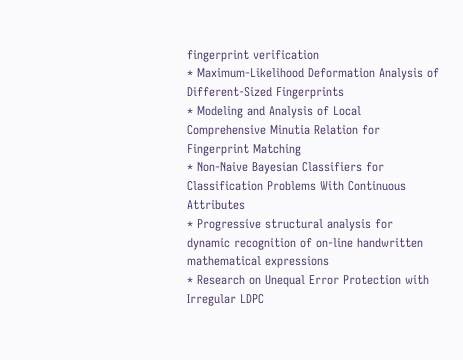fingerprint verification
* Maximum-Likelihood Deformation Analysis of Different-Sized Fingerprints
* Modeling and Analysis of Local Comprehensive Minutia Relation for Fingerprint Matching
* Non-Naive Bayesian Classifiers for Classification Problems With Continuous Attributes
* Progressive structural analysis for dynamic recognition of on-line handwritten mathematical expressions
* Research on Unequal Error Protection with Irregular LDPC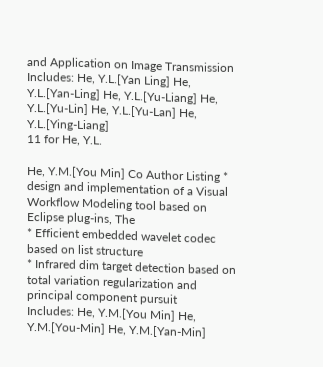and Application on Image Transmission
Includes: He, Y.L.[Yan Ling] He, Y.L.[Yan-Ling] He, Y.L.[Yu-Liang] He, Y.L.[Yu-Lin] He, Y.L.[Yu-Lan] He, Y.L.[Ying-Liang]
11 for He, Y.L.

He, Y.M.[You Min] Co Author Listing * design and implementation of a Visual Workflow Modeling tool based on Eclipse plug-ins, The
* Efficient embedded wavelet codec based on list structure
* Infrared dim target detection based on total variation regularization and principal component pursuit
Includes: He, Y.M.[You Min] He, Y.M.[You-Min] He, Y.M.[Yan-Min]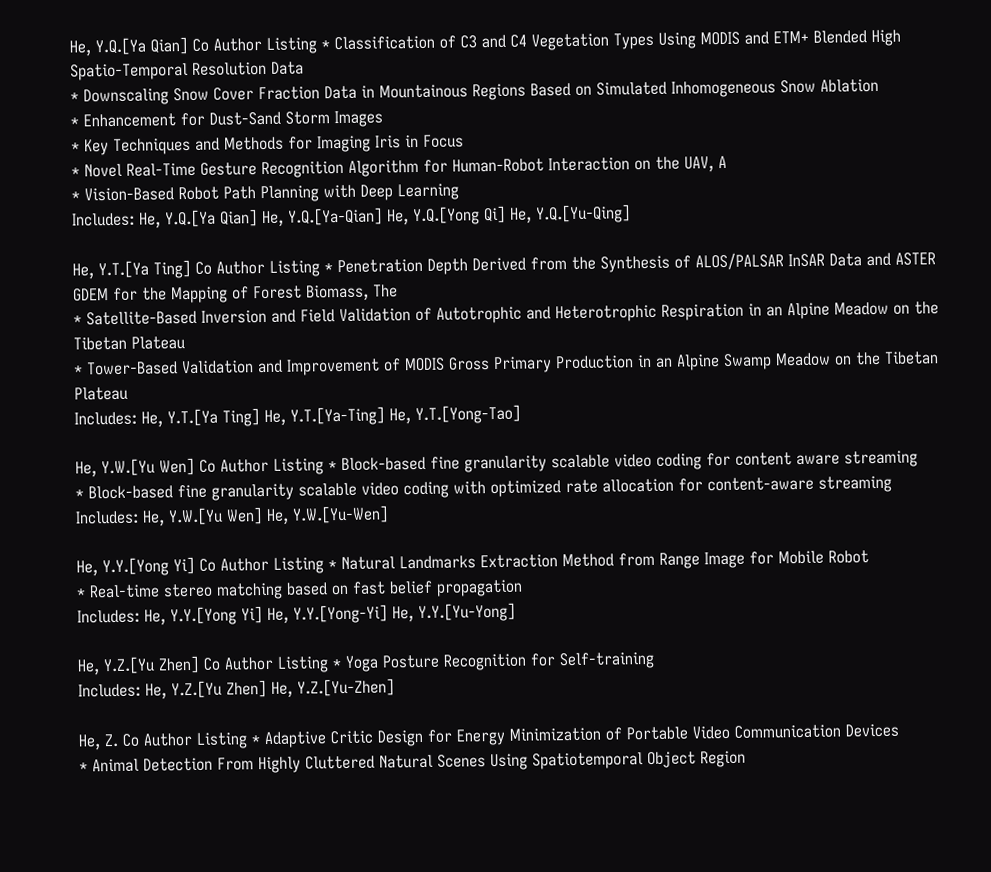He, Y.Q.[Ya Qian] Co Author Listing * Classification of C3 and C4 Vegetation Types Using MODIS and ETM+ Blended High Spatio-Temporal Resolution Data
* Downscaling Snow Cover Fraction Data in Mountainous Regions Based on Simulated Inhomogeneous Snow Ablation
* Enhancement for Dust-Sand Storm Images
* Key Techniques and Methods for Imaging Iris in Focus
* Novel Real-Time Gesture Recognition Algorithm for Human-Robot Interaction on the UAV, A
* Vision-Based Robot Path Planning with Deep Learning
Includes: He, Y.Q.[Ya Qian] He, Y.Q.[Ya-Qian] He, Y.Q.[Yong Qi] He, Y.Q.[Yu-Qing]

He, Y.T.[Ya Ting] Co Author Listing * Penetration Depth Derived from the Synthesis of ALOS/PALSAR InSAR Data and ASTER GDEM for the Mapping of Forest Biomass, The
* Satellite-Based Inversion and Field Validation of Autotrophic and Heterotrophic Respiration in an Alpine Meadow on the Tibetan Plateau
* Tower-Based Validation and Improvement of MODIS Gross Primary Production in an Alpine Swamp Meadow on the Tibetan Plateau
Includes: He, Y.T.[Ya Ting] He, Y.T.[Ya-Ting] He, Y.T.[Yong-Tao]

He, Y.W.[Yu Wen] Co Author Listing * Block-based fine granularity scalable video coding for content aware streaming
* Block-based fine granularity scalable video coding with optimized rate allocation for content-aware streaming
Includes: He, Y.W.[Yu Wen] He, Y.W.[Yu-Wen]

He, Y.Y.[Yong Yi] Co Author Listing * Natural Landmarks Extraction Method from Range Image for Mobile Robot
* Real-time stereo matching based on fast belief propagation
Includes: He, Y.Y.[Yong Yi] He, Y.Y.[Yong-Yi] He, Y.Y.[Yu-Yong]

He, Y.Z.[Yu Zhen] Co Author Listing * Yoga Posture Recognition for Self-training
Includes: He, Y.Z.[Yu Zhen] He, Y.Z.[Yu-Zhen]

He, Z. Co Author Listing * Adaptive Critic Design for Energy Minimization of Portable Video Communication Devices
* Animal Detection From Highly Cluttered Natural Scenes Using Spatiotemporal Object Region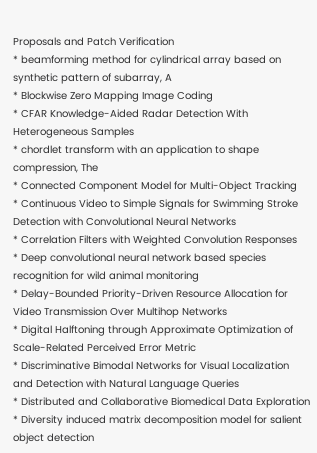Proposals and Patch Verification
* beamforming method for cylindrical array based on synthetic pattern of subarray, A
* Blockwise Zero Mapping Image Coding
* CFAR Knowledge-Aided Radar Detection With Heterogeneous Samples
* chordlet transform with an application to shape compression, The
* Connected Component Model for Multi-Object Tracking
* Continuous Video to Simple Signals for Swimming Stroke Detection with Convolutional Neural Networks
* Correlation Filters with Weighted Convolution Responses
* Deep convolutional neural network based species recognition for wild animal monitoring
* Delay-Bounded Priority-Driven Resource Allocation for Video Transmission Over Multihop Networks
* Digital Halftoning through Approximate Optimization of Scale-Related Perceived Error Metric
* Discriminative Bimodal Networks for Visual Localization and Detection with Natural Language Queries
* Distributed and Collaborative Biomedical Data Exploration
* Diversity induced matrix decomposition model for salient object detection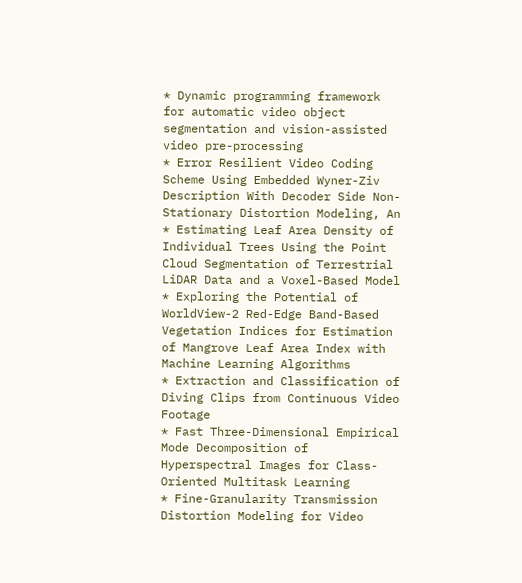* Dynamic programming framework for automatic video object segmentation and vision-assisted video pre-processing
* Error Resilient Video Coding Scheme Using Embedded Wyner-Ziv Description With Decoder Side Non-Stationary Distortion Modeling, An
* Estimating Leaf Area Density of Individual Trees Using the Point Cloud Segmentation of Terrestrial LiDAR Data and a Voxel-Based Model
* Exploring the Potential of WorldView-2 Red-Edge Band-Based Vegetation Indices for Estimation of Mangrove Leaf Area Index with Machine Learning Algorithms
* Extraction and Classification of Diving Clips from Continuous Video Footage
* Fast Three-Dimensional Empirical Mode Decomposition of Hyperspectral Images for Class-Oriented Multitask Learning
* Fine-Granularity Transmission Distortion Modeling for Video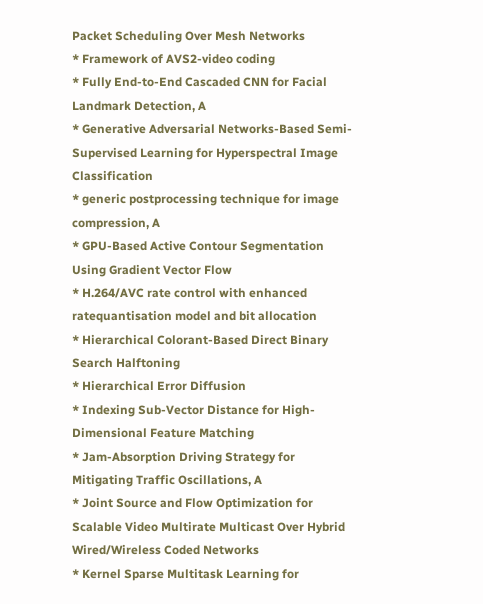Packet Scheduling Over Mesh Networks
* Framework of AVS2-video coding
* Fully End-to-End Cascaded CNN for Facial Landmark Detection, A
* Generative Adversarial Networks-Based Semi-Supervised Learning for Hyperspectral Image Classification
* generic postprocessing technique for image compression, A
* GPU-Based Active Contour Segmentation Using Gradient Vector Flow
* H.264/AVC rate control with enhanced ratequantisation model and bit allocation
* Hierarchical Colorant-Based Direct Binary Search Halftoning
* Hierarchical Error Diffusion
* Indexing Sub-Vector Distance for High-Dimensional Feature Matching
* Jam-Absorption Driving Strategy for Mitigating Traffic Oscillations, A
* Joint Source and Flow Optimization for Scalable Video Multirate Multicast Over Hybrid Wired/Wireless Coded Networks
* Kernel Sparse Multitask Learning for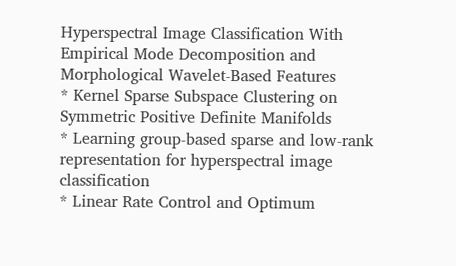Hyperspectral Image Classification With Empirical Mode Decomposition and Morphological Wavelet-Based Features
* Kernel Sparse Subspace Clustering on Symmetric Positive Definite Manifolds
* Learning group-based sparse and low-rank representation for hyperspectral image classification
* Linear Rate Control and Optimum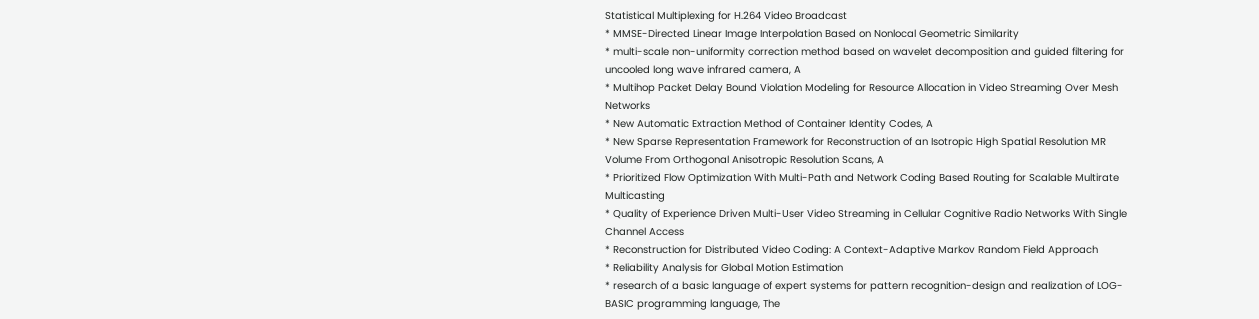Statistical Multiplexing for H.264 Video Broadcast
* MMSE-Directed Linear Image Interpolation Based on Nonlocal Geometric Similarity
* multi-scale non-uniformity correction method based on wavelet decomposition and guided filtering for uncooled long wave infrared camera, A
* Multihop Packet Delay Bound Violation Modeling for Resource Allocation in Video Streaming Over Mesh Networks
* New Automatic Extraction Method of Container Identity Codes, A
* New Sparse Representation Framework for Reconstruction of an Isotropic High Spatial Resolution MR Volume From Orthogonal Anisotropic Resolution Scans, A
* Prioritized Flow Optimization With Multi-Path and Network Coding Based Routing for Scalable Multirate Multicasting
* Quality of Experience Driven Multi-User Video Streaming in Cellular Cognitive Radio Networks With Single Channel Access
* Reconstruction for Distributed Video Coding: A Context-Adaptive Markov Random Field Approach
* Reliability Analysis for Global Motion Estimation
* research of a basic language of expert systems for pattern recognition-design and realization of LOG-BASIC programming language, The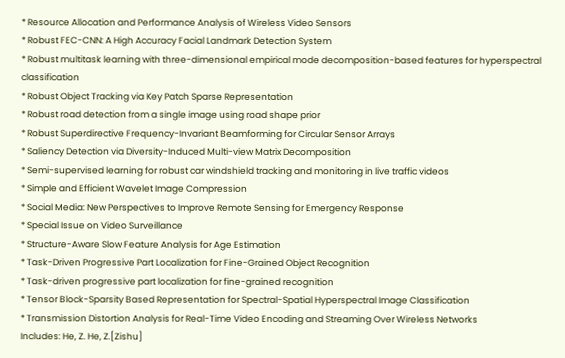* Resource Allocation and Performance Analysis of Wireless Video Sensors
* Robust FEC-CNN: A High Accuracy Facial Landmark Detection System
* Robust multitask learning with three-dimensional empirical mode decomposition-based features for hyperspectral classification
* Robust Object Tracking via Key Patch Sparse Representation
* Robust road detection from a single image using road shape prior
* Robust Superdirective Frequency-Invariant Beamforming for Circular Sensor Arrays
* Saliency Detection via Diversity-Induced Multi-view Matrix Decomposition
* Semi-supervised learning for robust car windshield tracking and monitoring in live traffic videos
* Simple and Efficient Wavelet Image Compression
* Social Media: New Perspectives to Improve Remote Sensing for Emergency Response
* Special Issue on Video Surveillance
* Structure-Aware Slow Feature Analysis for Age Estimation
* Task-Driven Progressive Part Localization for Fine-Grained Object Recognition
* Task-driven progressive part localization for fine-grained recognition
* Tensor Block-Sparsity Based Representation for Spectral-Spatial Hyperspectral Image Classification
* Transmission Distortion Analysis for Real-Time Video Encoding and Streaming Over Wireless Networks
Includes: He, Z. He, Z.[Zishu]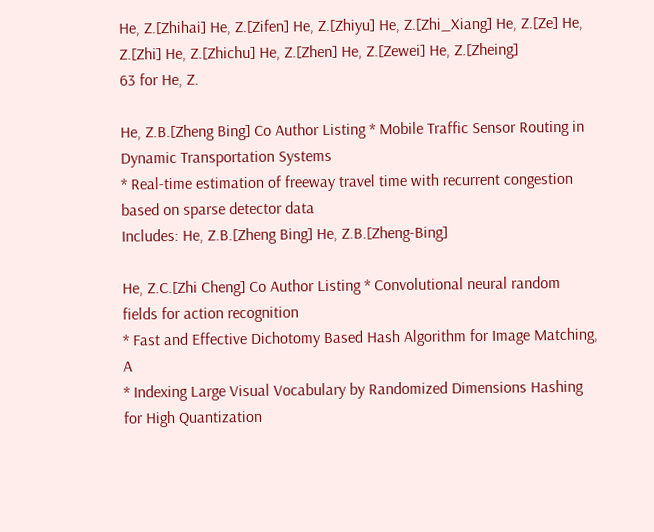He, Z.[Zhihai] He, Z.[Zifen] He, Z.[Zhiyu] He, Z.[Zhi_Xiang] He, Z.[Ze] He, Z.[Zhi] He, Z.[Zhichu] He, Z.[Zhen] He, Z.[Zewei] He, Z.[Zheing]
63 for He, Z.

He, Z.B.[Zheng Bing] Co Author Listing * Mobile Traffic Sensor Routing in Dynamic Transportation Systems
* Real-time estimation of freeway travel time with recurrent congestion based on sparse detector data
Includes: He, Z.B.[Zheng Bing] He, Z.B.[Zheng-Bing]

He, Z.C.[Zhi Cheng] Co Author Listing * Convolutional neural random fields for action recognition
* Fast and Effective Dichotomy Based Hash Algorithm for Image Matching, A
* Indexing Large Visual Vocabulary by Randomized Dimensions Hashing for High Quantization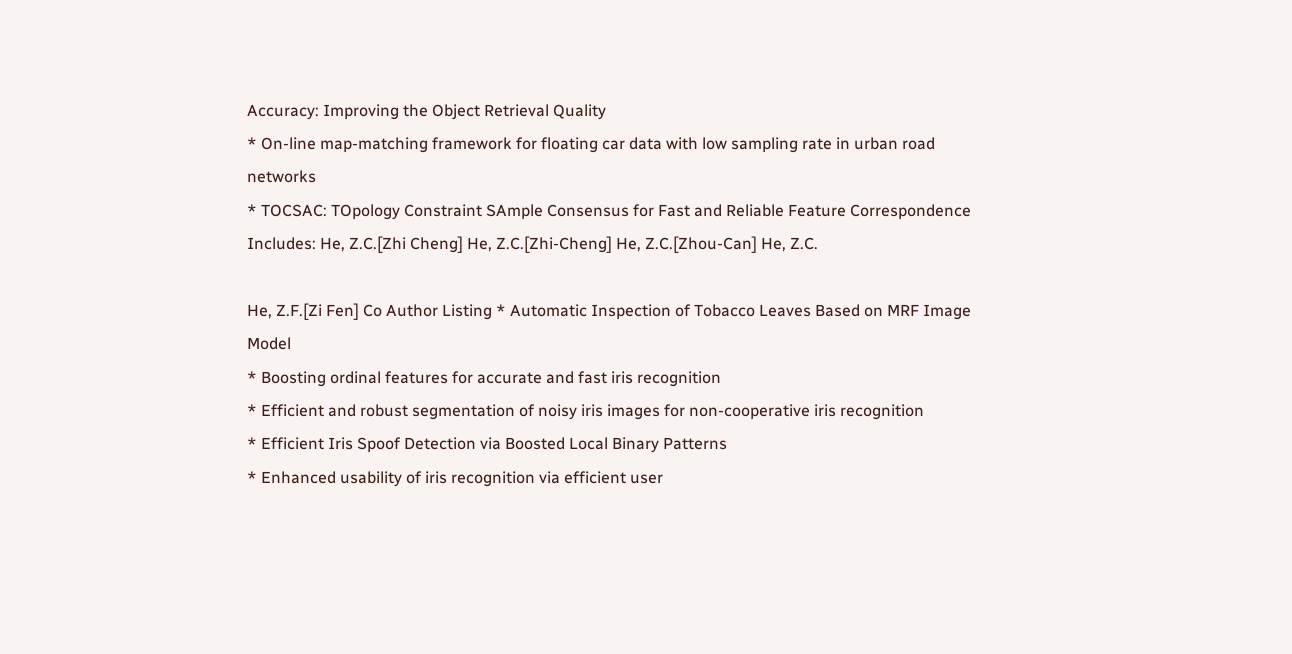Accuracy: Improving the Object Retrieval Quality
* On-line map-matching framework for floating car data with low sampling rate in urban road networks
* TOCSAC: TOpology Constraint SAmple Consensus for Fast and Reliable Feature Correspondence
Includes: He, Z.C.[Zhi Cheng] He, Z.C.[Zhi-Cheng] He, Z.C.[Zhou-Can] He, Z.C.

He, Z.F.[Zi Fen] Co Author Listing * Automatic Inspection of Tobacco Leaves Based on MRF Image Model
* Boosting ordinal features for accurate and fast iris recognition
* Efficient and robust segmentation of noisy iris images for non-cooperative iris recognition
* Efficient Iris Spoof Detection via Boosted Local Binary Patterns
* Enhanced usability of iris recognition via efficient user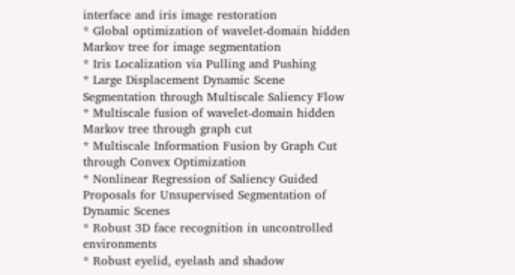interface and iris image restoration
* Global optimization of wavelet-domain hidden Markov tree for image segmentation
* Iris Localization via Pulling and Pushing
* Large Displacement Dynamic Scene Segmentation through Multiscale Saliency Flow
* Multiscale fusion of wavelet-domain hidden Markov tree through graph cut
* Multiscale Information Fusion by Graph Cut through Convex Optimization
* Nonlinear Regression of Saliency Guided Proposals for Unsupervised Segmentation of Dynamic Scenes
* Robust 3D face recognition in uncontrolled environments
* Robust eyelid, eyelash and shadow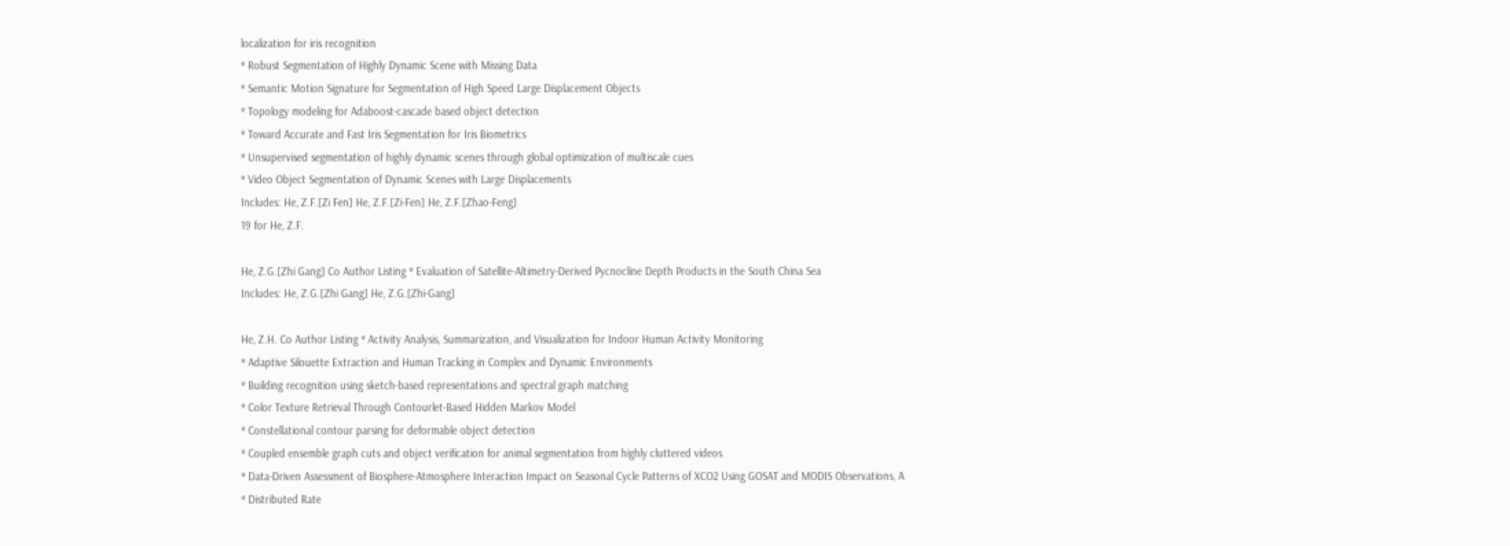localization for iris recognition
* Robust Segmentation of Highly Dynamic Scene with Missing Data
* Semantic Motion Signature for Segmentation of High Speed Large Displacement Objects
* Topology modeling for Adaboost-cascade based object detection
* Toward Accurate and Fast Iris Segmentation for Iris Biometrics
* Unsupervised segmentation of highly dynamic scenes through global optimization of multiscale cues
* Video Object Segmentation of Dynamic Scenes with Large Displacements
Includes: He, Z.F.[Zi Fen] He, Z.F.[Zi-Fen] He, Z.F.[Zhao-Feng]
19 for He, Z.F.

He, Z.G.[Zhi Gang] Co Author Listing * Evaluation of Satellite-Altimetry-Derived Pycnocline Depth Products in the South China Sea
Includes: He, Z.G.[Zhi Gang] He, Z.G.[Zhi-Gang]

He, Z.H. Co Author Listing * Activity Analysis, Summarization, and Visualization for Indoor Human Activity Monitoring
* Adaptive Silouette Extraction and Human Tracking in Complex and Dynamic Environments
* Building recognition using sketch-based representations and spectral graph matching
* Color Texture Retrieval Through Contourlet-Based Hidden Markov Model
* Constellational contour parsing for deformable object detection
* Coupled ensemble graph cuts and object verification for animal segmentation from highly cluttered videos
* Data-Driven Assessment of Biosphere-Atmosphere Interaction Impact on Seasonal Cycle Patterns of XCO2 Using GOSAT and MODIS Observations, A
* Distributed Rate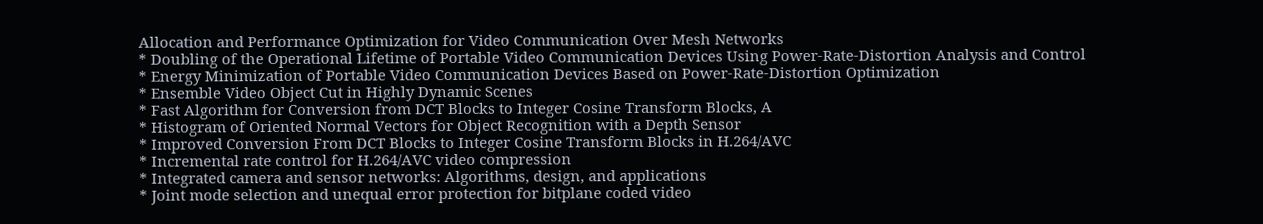Allocation and Performance Optimization for Video Communication Over Mesh Networks
* Doubling of the Operational Lifetime of Portable Video Communication Devices Using Power-Rate-Distortion Analysis and Control
* Energy Minimization of Portable Video Communication Devices Based on Power-Rate-Distortion Optimization
* Ensemble Video Object Cut in Highly Dynamic Scenes
* Fast Algorithm for Conversion from DCT Blocks to Integer Cosine Transform Blocks, A
* Histogram of Oriented Normal Vectors for Object Recognition with a Depth Sensor
* Improved Conversion From DCT Blocks to Integer Cosine Transform Blocks in H.264/AVC
* Incremental rate control for H.264/AVC video compression
* Integrated camera and sensor networks: Algorithms, design, and applications
* Joint mode selection and unequal error protection for bitplane coded video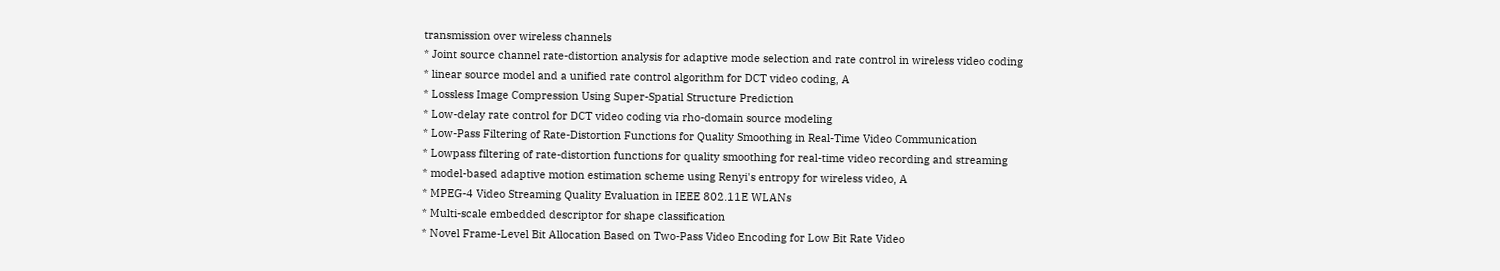transmission over wireless channels
* Joint source channel rate-distortion analysis for adaptive mode selection and rate control in wireless video coding
* linear source model and a unified rate control algorithm for DCT video coding, A
* Lossless Image Compression Using Super-Spatial Structure Prediction
* Low-delay rate control for DCT video coding via rho-domain source modeling
* Low-Pass Filtering of Rate-Distortion Functions for Quality Smoothing in Real-Time Video Communication
* Lowpass filtering of rate-distortion functions for quality smoothing for real-time video recording and streaming
* model-based adaptive motion estimation scheme using Renyi's entropy for wireless video, A
* MPEG-4 Video Streaming Quality Evaluation in IEEE 802.11E WLANs
* Multi-scale embedded descriptor for shape classification
* Novel Frame-Level Bit Allocation Based on Two-Pass Video Encoding for Low Bit Rate Video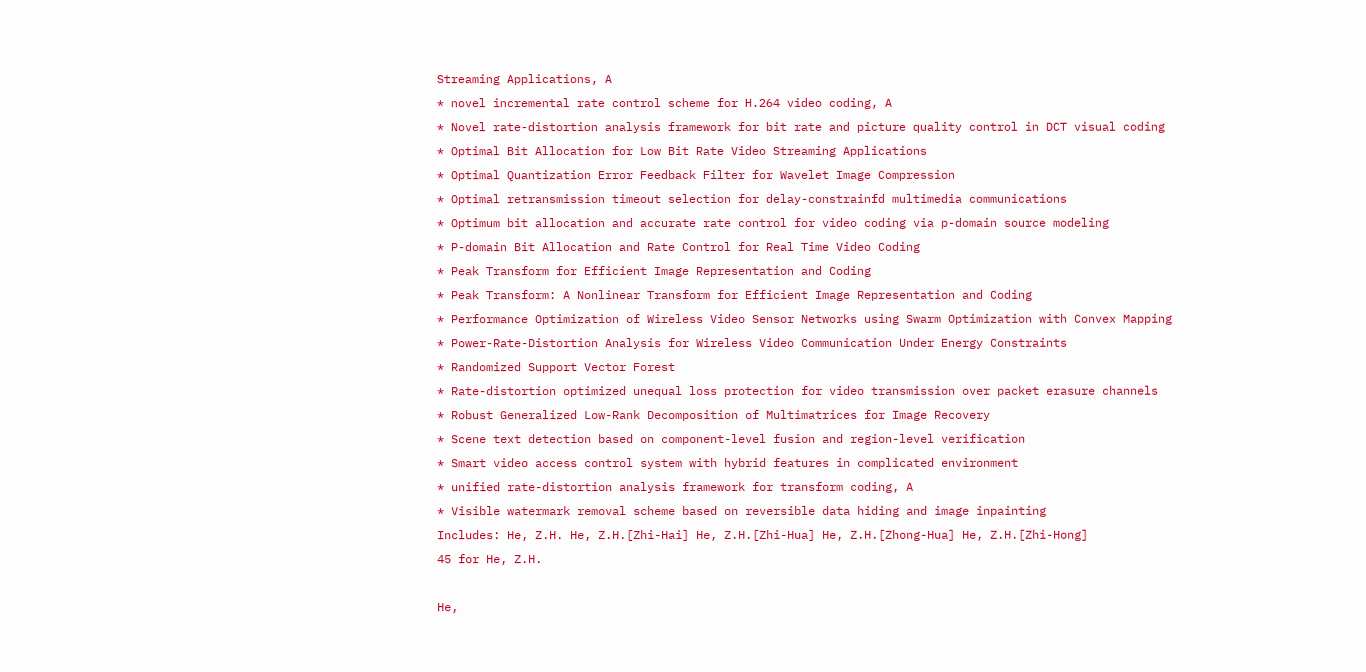Streaming Applications, A
* novel incremental rate control scheme for H.264 video coding, A
* Novel rate-distortion analysis framework for bit rate and picture quality control in DCT visual coding
* Optimal Bit Allocation for Low Bit Rate Video Streaming Applications
* Optimal Quantization Error Feedback Filter for Wavelet Image Compression
* Optimal retransmission timeout selection for delay-constrainfd multimedia communications
* Optimum bit allocation and accurate rate control for video coding via p-domain source modeling
* P-domain Bit Allocation and Rate Control for Real Time Video Coding
* Peak Transform for Efficient Image Representation and Coding
* Peak Transform: A Nonlinear Transform for Efficient Image Representation and Coding
* Performance Optimization of Wireless Video Sensor Networks using Swarm Optimization with Convex Mapping
* Power-Rate-Distortion Analysis for Wireless Video Communication Under Energy Constraints
* Randomized Support Vector Forest
* Rate-distortion optimized unequal loss protection for video transmission over packet erasure channels
* Robust Generalized Low-Rank Decomposition of Multimatrices for Image Recovery
* Scene text detection based on component-level fusion and region-level verification
* Smart video access control system with hybrid features in complicated environment
* unified rate-distortion analysis framework for transform coding, A
* Visible watermark removal scheme based on reversible data hiding and image inpainting
Includes: He, Z.H. He, Z.H.[Zhi-Hai] He, Z.H.[Zhi-Hua] He, Z.H.[Zhong-Hua] He, Z.H.[Zhi-Hong]
45 for He, Z.H.

He,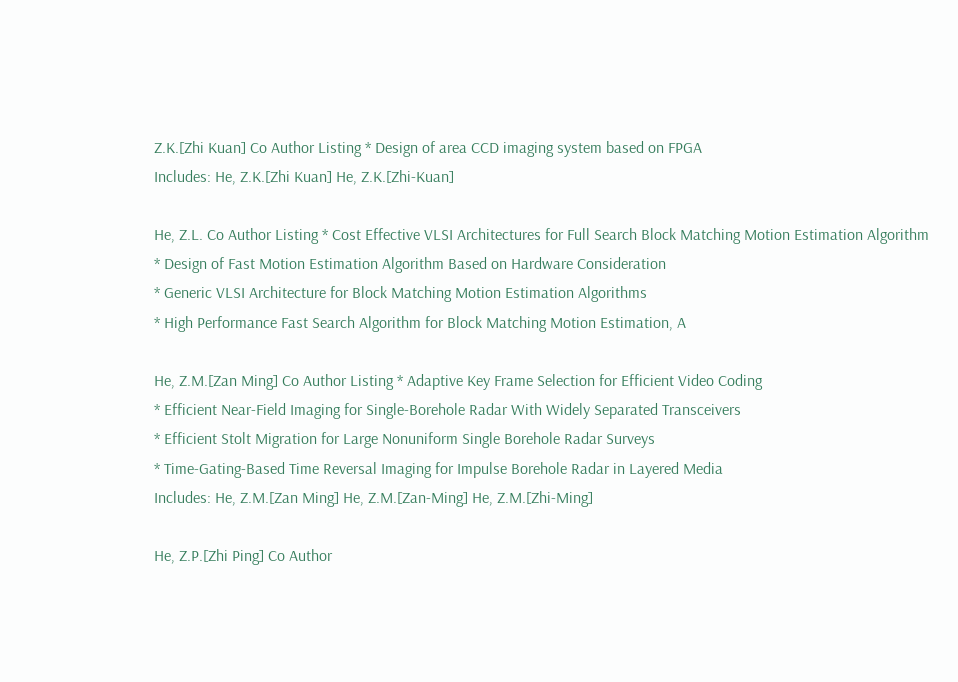Z.K.[Zhi Kuan] Co Author Listing * Design of area CCD imaging system based on FPGA
Includes: He, Z.K.[Zhi Kuan] He, Z.K.[Zhi-Kuan]

He, Z.L. Co Author Listing * Cost Effective VLSI Architectures for Full Search Block Matching Motion Estimation Algorithm
* Design of Fast Motion Estimation Algorithm Based on Hardware Consideration
* Generic VLSI Architecture for Block Matching Motion Estimation Algorithms
* High Performance Fast Search Algorithm for Block Matching Motion Estimation, A

He, Z.M.[Zan Ming] Co Author Listing * Adaptive Key Frame Selection for Efficient Video Coding
* Efficient Near-Field Imaging for Single-Borehole Radar With Widely Separated Transceivers
* Efficient Stolt Migration for Large Nonuniform Single Borehole Radar Surveys
* Time-Gating-Based Time Reversal Imaging for Impulse Borehole Radar in Layered Media
Includes: He, Z.M.[Zan Ming] He, Z.M.[Zan-Ming] He, Z.M.[Zhi-Ming]

He, Z.P.[Zhi Ping] Co Author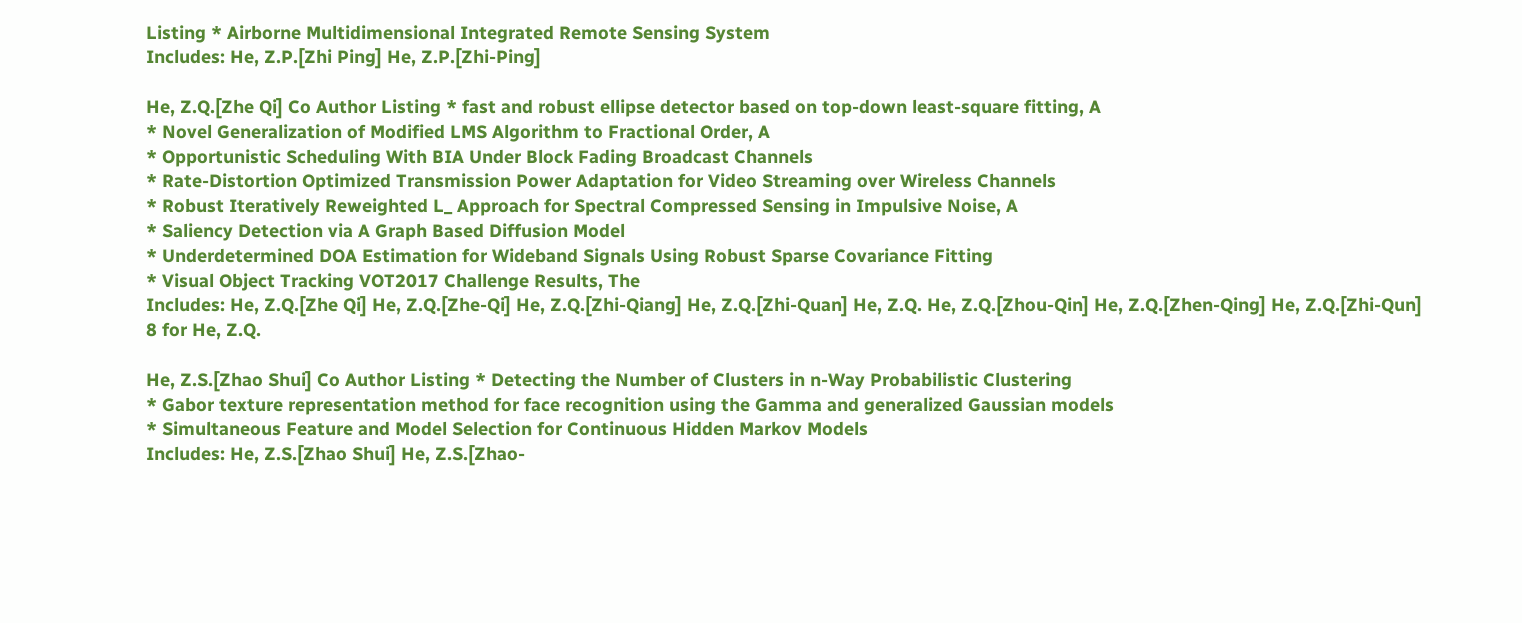Listing * Airborne Multidimensional Integrated Remote Sensing System
Includes: He, Z.P.[Zhi Ping] He, Z.P.[Zhi-Ping]

He, Z.Q.[Zhe Qi] Co Author Listing * fast and robust ellipse detector based on top-down least-square fitting, A
* Novel Generalization of Modified LMS Algorithm to Fractional Order, A
* Opportunistic Scheduling With BIA Under Block Fading Broadcast Channels
* Rate-Distortion Optimized Transmission Power Adaptation for Video Streaming over Wireless Channels
* Robust Iteratively Reweighted L_ Approach for Spectral Compressed Sensing in Impulsive Noise, A
* Saliency Detection via A Graph Based Diffusion Model
* Underdetermined DOA Estimation for Wideband Signals Using Robust Sparse Covariance Fitting
* Visual Object Tracking VOT2017 Challenge Results, The
Includes: He, Z.Q.[Zhe Qi] He, Z.Q.[Zhe-Qi] He, Z.Q.[Zhi-Qiang] He, Z.Q.[Zhi-Quan] He, Z.Q. He, Z.Q.[Zhou-Qin] He, Z.Q.[Zhen-Qing] He, Z.Q.[Zhi-Qun]
8 for He, Z.Q.

He, Z.S.[Zhao Shui] Co Author Listing * Detecting the Number of Clusters in n-Way Probabilistic Clustering
* Gabor texture representation method for face recognition using the Gamma and generalized Gaussian models
* Simultaneous Feature and Model Selection for Continuous Hidden Markov Models
Includes: He, Z.S.[Zhao Shui] He, Z.S.[Zhao-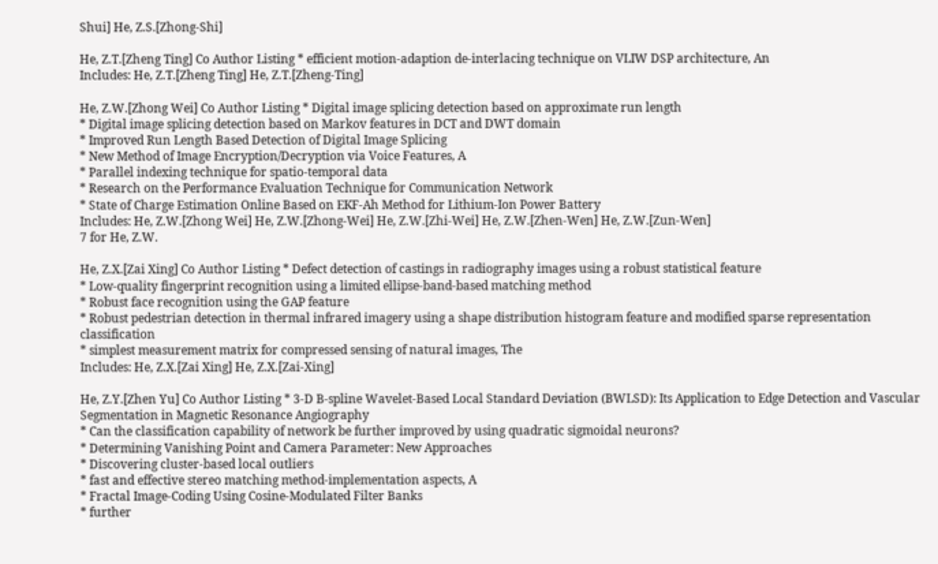Shui] He, Z.S.[Zhong-Shi]

He, Z.T.[Zheng Ting] Co Author Listing * efficient motion-adaption de-interlacing technique on VLIW DSP architecture, An
Includes: He, Z.T.[Zheng Ting] He, Z.T.[Zheng-Ting]

He, Z.W.[Zhong Wei] Co Author Listing * Digital image splicing detection based on approximate run length
* Digital image splicing detection based on Markov features in DCT and DWT domain
* Improved Run Length Based Detection of Digital Image Splicing
* New Method of Image Encryption/Decryption via Voice Features, A
* Parallel indexing technique for spatio-temporal data
* Research on the Performance Evaluation Technique for Communication Network
* State of Charge Estimation Online Based on EKF-Ah Method for Lithium-Ion Power Battery
Includes: He, Z.W.[Zhong Wei] He, Z.W.[Zhong-Wei] He, Z.W.[Zhi-Wei] He, Z.W.[Zhen-Wen] He, Z.W.[Zun-Wen]
7 for He, Z.W.

He, Z.X.[Zai Xing] Co Author Listing * Defect detection of castings in radiography images using a robust statistical feature
* Low-quality fingerprint recognition using a limited ellipse-band-based matching method
* Robust face recognition using the GAP feature
* Robust pedestrian detection in thermal infrared imagery using a shape distribution histogram feature and modified sparse representation classification
* simplest measurement matrix for compressed sensing of natural images, The
Includes: He, Z.X.[Zai Xing] He, Z.X.[Zai-Xing]

He, Z.Y.[Zhen Yu] Co Author Listing * 3-D B-spline Wavelet-Based Local Standard Deviation (BWLSD): Its Application to Edge Detection and Vascular Segmentation in Magnetic Resonance Angiography
* Can the classification capability of network be further improved by using quadratic sigmoidal neurons?
* Determining Vanishing Point and Camera Parameter: New Approaches
* Discovering cluster-based local outliers
* fast and effective stereo matching method-implementation aspects, A
* Fractal Image-Coding Using Cosine-Modulated Filter Banks
* further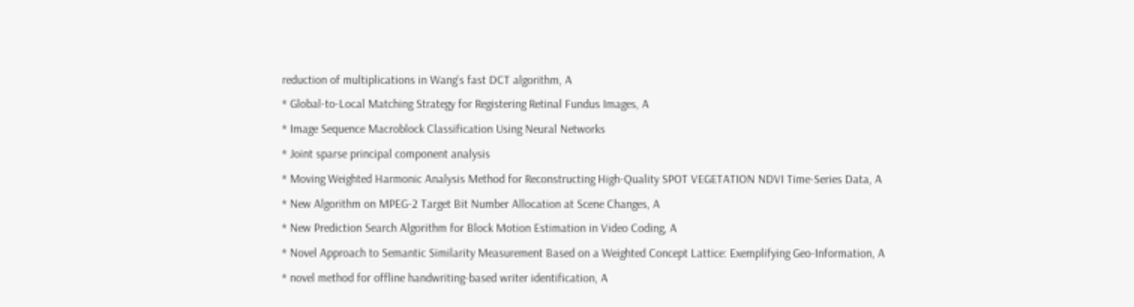reduction of multiplications in Wang's fast DCT algorithm, A
* Global-to-Local Matching Strategy for Registering Retinal Fundus Images, A
* Image Sequence Macroblock Classification Using Neural Networks
* Joint sparse principal component analysis
* Moving Weighted Harmonic Analysis Method for Reconstructing High-Quality SPOT VEGETATION NDVI Time-Series Data, A
* New Algorithm on MPEG-2 Target Bit Number Allocation at Scene Changes, A
* New Prediction Search Algorithm for Block Motion Estimation in Video Coding, A
* Novel Approach to Semantic Similarity Measurement Based on a Weighted Concept Lattice: Exemplifying Geo-Information, A
* novel method for offline handwriting-based writer identification, A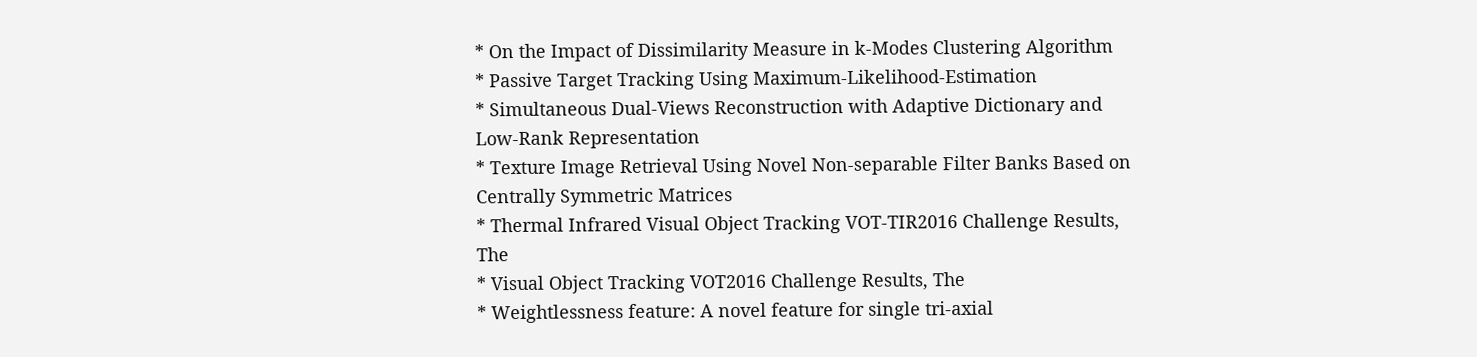* On the Impact of Dissimilarity Measure in k-Modes Clustering Algorithm
* Passive Target Tracking Using Maximum-Likelihood-Estimation
* Simultaneous Dual-Views Reconstruction with Adaptive Dictionary and Low-Rank Representation
* Texture Image Retrieval Using Novel Non-separable Filter Banks Based on Centrally Symmetric Matrices
* Thermal Infrared Visual Object Tracking VOT-TIR2016 Challenge Results, The
* Visual Object Tracking VOT2016 Challenge Results, The
* Weightlessness feature: A novel feature for single tri-axial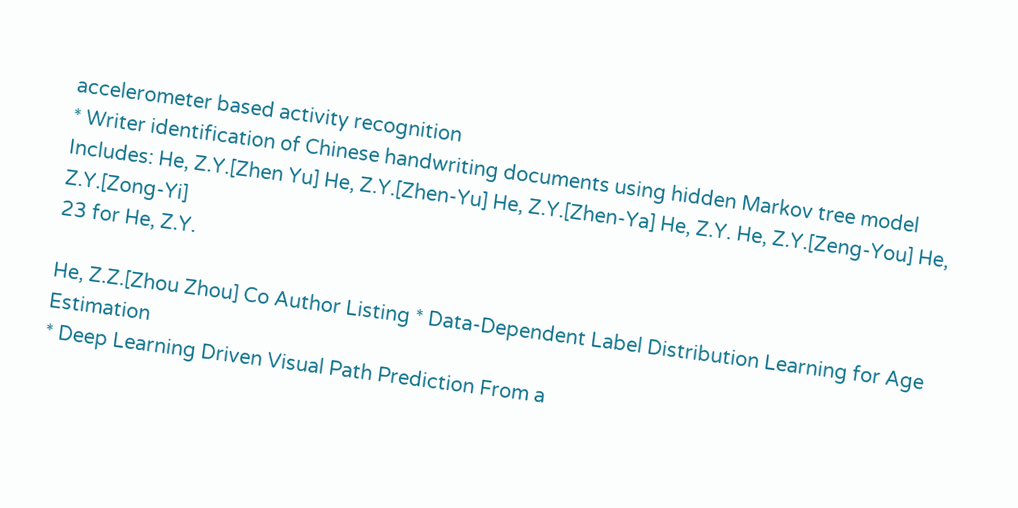accelerometer based activity recognition
* Writer identification of Chinese handwriting documents using hidden Markov tree model
Includes: He, Z.Y.[Zhen Yu] He, Z.Y.[Zhen-Yu] He, Z.Y.[Zhen-Ya] He, Z.Y. He, Z.Y.[Zeng-You] He, Z.Y.[Zong-Yi]
23 for He, Z.Y.

He, Z.Z.[Zhou Zhou] Co Author Listing * Data-Dependent Label Distribution Learning for Age Estimation
* Deep Learning Driven Visual Path Prediction From a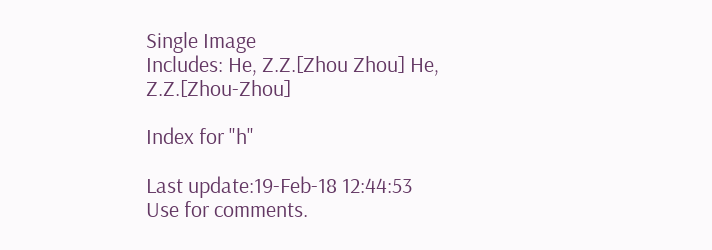Single Image
Includes: He, Z.Z.[Zhou Zhou] He, Z.Z.[Zhou-Zhou]

Index for "h"

Last update:19-Feb-18 12:44:53
Use for comments.